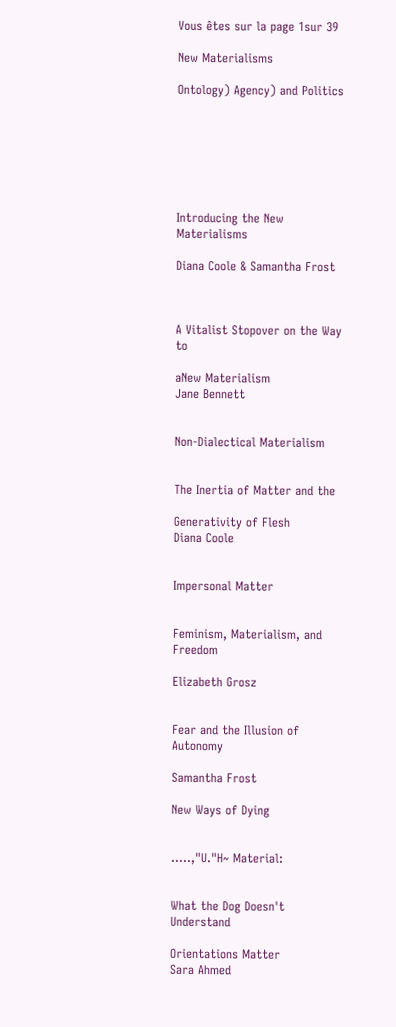Vous êtes sur la page 1sur 39

New Materialisms

Ontology) Agency) and Politics







Introducing the New Materialisms

Diana Coole & Samantha Frost



A Vitalist Stopover on the Way to

aNew Materialism
Jane Bennett


Non-Dialectical Materialism


The Inertia of Matter and the

Generativity of Flesh
Diana Coole


Impersonal Matter


Feminism, Materialism, and Freedom

Elizabeth Grosz


Fear and the Illusion of Autonomy

Samantha Frost

New Ways of Dying


.....,"U."H~ Material:


What the Dog Doesn't Understand

Orientations Matter
Sara Ahmed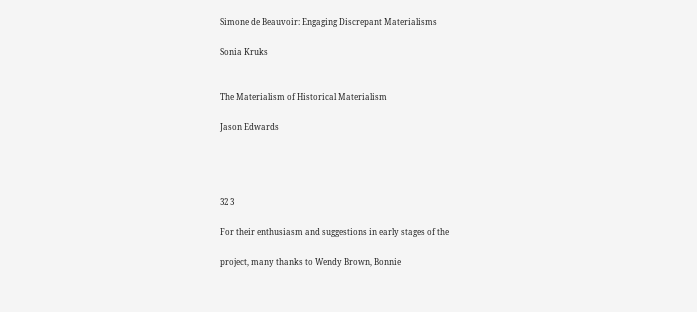Simone de Beauvoir: Engaging Discrepant Materialisms

Sonia Kruks


The Materialism of Historical Materialism

Jason Edwards




32 3

For their enthusiasm and suggestions in early stages of the

project, many thanks to Wendy Brown, Bonnie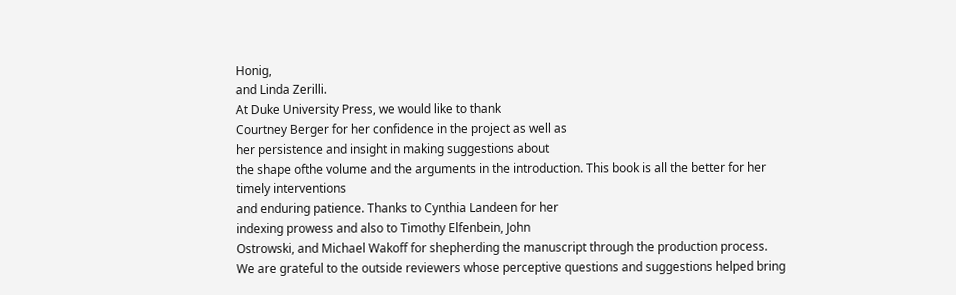Honig,
and Linda Zerilli.
At Duke University Press, we would like to thank
Courtney Berger for her confidence in the project as well as
her persistence and insight in making suggestions about
the shape ofthe volume and the arguments in the introduction. This book is all the better for her timely interventions
and enduring patience. Thanks to Cynthia Landeen for her
indexing prowess and also to Timothy Elfenbein, John
Ostrowski, and Michael Wakoff for shepherding the manuscript through the production process.
We are grateful to the outside reviewers whose perceptive questions and suggestions helped bring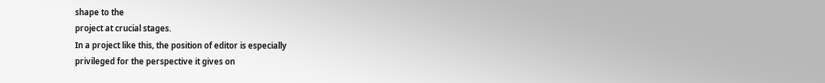shape to the
project at crucial stages.
In a project like this, the position of editor is especially
privileged for the perspective it gives on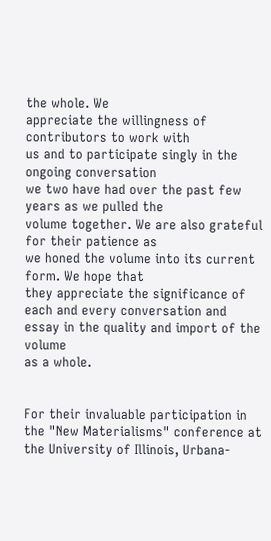the whole. We
appreciate the willingness of contributors to work with
us and to participate singly in the ongoing conversation
we two have had over the past few years as we pulled the
volume together. We are also grateful for their patience as
we honed the volume into its current form. We hope that
they appreciate the significance of each and every conversation and essay in the quality and import of the volume
as a whole.


For their invaluable participation in the "New Materialisms" conference at the University of Illinois, Urbana-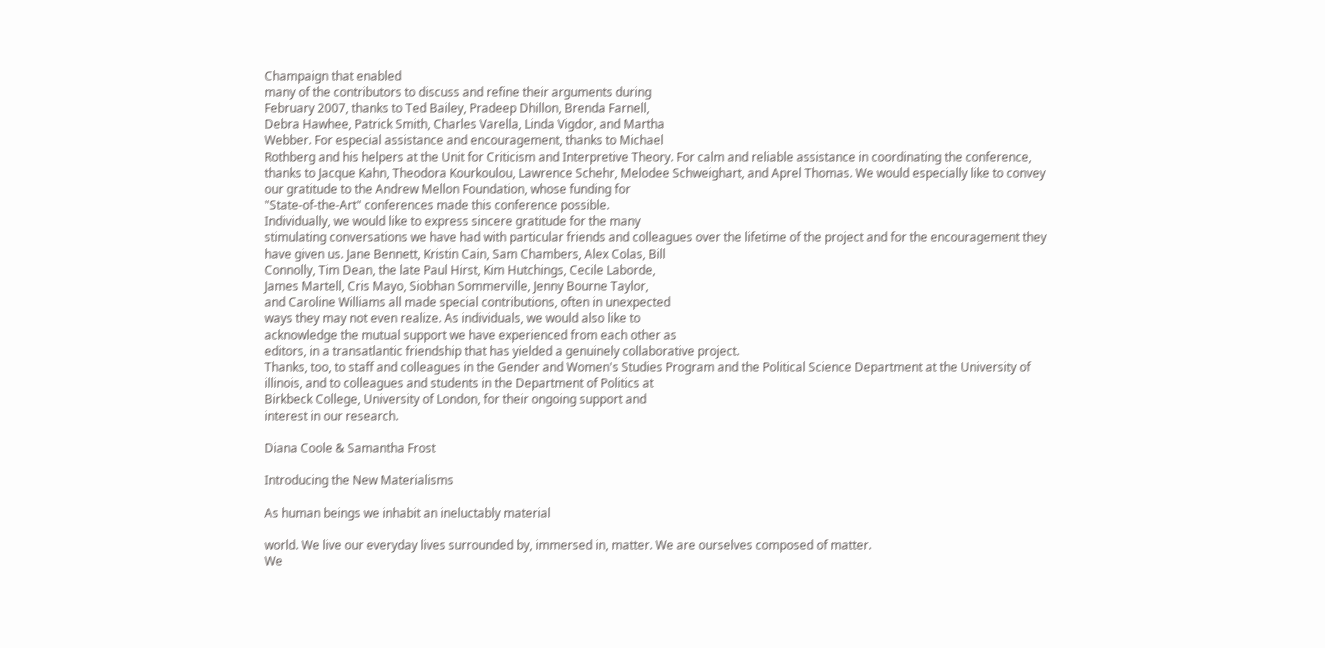Champaign that enabled
many of the contributors to discuss and refine their arguments during
February 2007, thanks to Ted Bailey, Pradeep Dhillon, Brenda Farnell,
Debra Hawhee, Patrick Smith, Charles Varella, Linda Vigdor, and Martha
Webber. For especial assistance and encouragement, thanks to Michael
Rothberg and his helpers at the Unit for Criticism and Interpretive Theory. For calm and reliable assistance in coordinating the conference,
thanks to Jacque Kahn, Theodora Kourkoulou, Lawrence Schehr, Melodee Schweighart, and Aprel Thomas. We would especially like to convey
our gratitude to the Andrew Mellon Foundation, whose funding for
"State-of-the-Art" conferences made this conference possible.
Individually, we would like to express sincere gratitude for the many
stimulating conversations we have had with particular friends and colleagues over the lifetime of the project and for the encouragement they
have given us. Jane Bennett, Kristin Cain, Sam Chambers, Alex Colas, Bill
Connolly, Tim Dean, the late Paul Hirst, Kim Hutchings, Cecile Laborde,
James Martell, Cris Mayo, Siobhan Sommerville, Jenny Bourne Taylor,
and Caroline Williams all made special contributions, often in unexpected
ways they may not even realize. As individuals, we would also like to
acknowledge the mutual support we have experienced from each other as
editors, in a transatlantic friendship that has yielded a genuinely collaborative project.
Thanks, too, to staff and colleagues in the Gender and Women's Studies Program and the Political Science Department at the University of
illinois, and to colleagues and students in the Department of Politics at
Birkbeck College, University of London, for their ongoing support and
interest in our research.

Diana Coole & Samantha Frost

Introducing the New Materialisms

As human beings we inhabit an ineluctably material

world. We live our everyday lives surrounded by, immersed in, matter. We are ourselves composed of matter.
We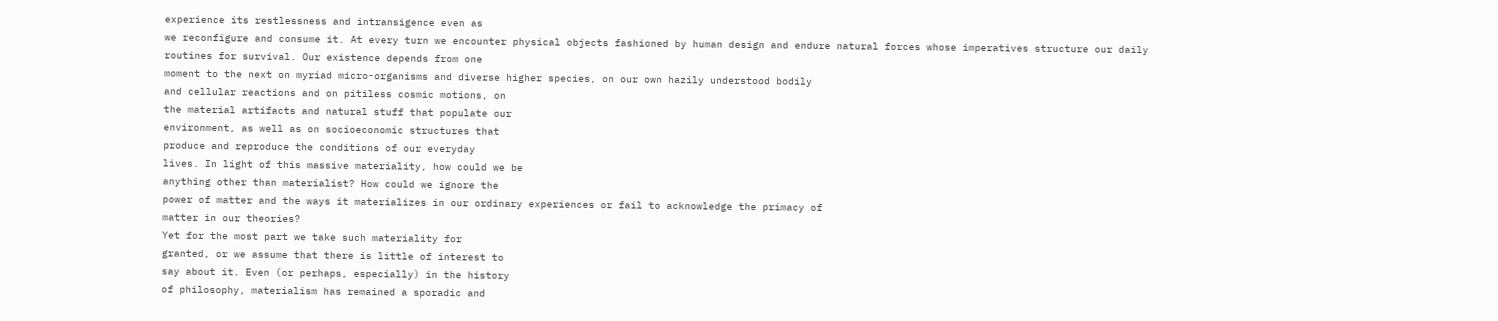experience its restlessness and intransigence even as
we reconfigure and consume it. At every turn we encounter physical objects fashioned by human design and endure natural forces whose imperatives structure our daily
routines for survival. Our existence depends from one
moment to the next on myriad micro-organisms and diverse higher species, on our own hazily understood bodily
and cellular reactions and on pitiless cosmic motions, on
the material artifacts and natural stuff that populate our
environment, as well as on socioeconomic structures that
produce and reproduce the conditions of our everyday
lives. In light of this massive materiality, how could we be
anything other than materialist? How could we ignore the
power of matter and the ways it materializes in our ordinary experiences or fail to acknowledge the primacy of
matter in our theories?
Yet for the most part we take such materiality for
granted, or we assume that there is little of interest to
say about it. Even (or perhaps, especially) in the history
of philosophy, materialism has remained a sporadic and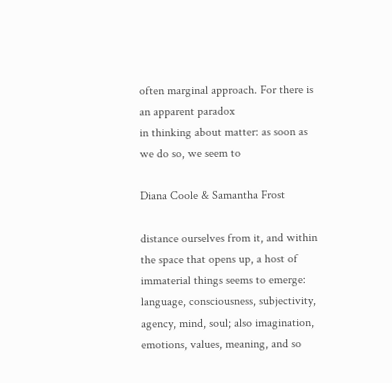often marginal approach. For there is an apparent paradox
in thinking about matter: as soon as we do so, we seem to

Diana Coole & Samantha Frost

distance ourselves from it, and within the space that opens up, a host of
immaterial things seems to emerge: language, consciousness, subjectivity,
agency, mind, soul; also imagination, emotions, values, meaning, and so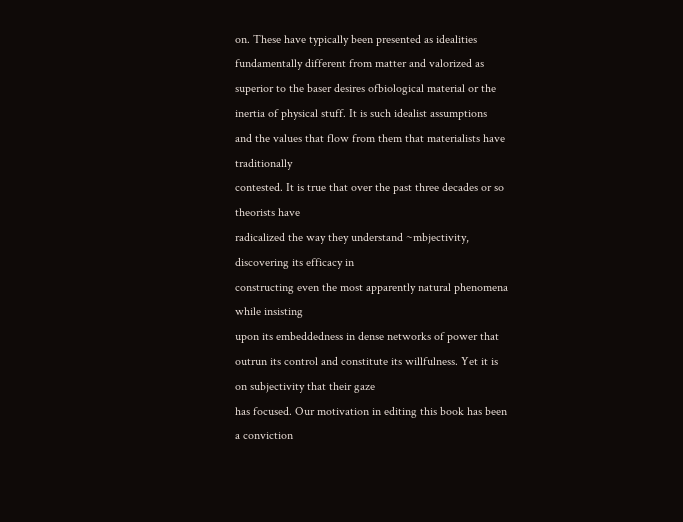on. These have typically been presented as idealities fundamentally different from matter and valorized as superior to the baser desires ofbiological material or the inertia of physical stuff. It is such idealist assumptions
and the values that flow from them that materialists have traditionally
contested. It is true that over the past three decades or so theorists have
radicalized the way they understand ~mbjectivity, discovering its efficacy in
constructing even the most apparently natural phenomena while insisting
upon its embeddedness in dense networks of power that outrun its control and constitute its willfulness. Yet it is on subjectivity that their gaze
has focused. Our motivation in editing this book has been a conviction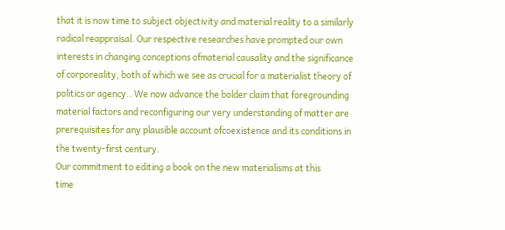that it is now time to subject objectivity and material reality to a similarly
radical reappraisal. Our respective researches have prompted our own
interests in changing conceptions ofmaterial causality and the significance
of corporeality, both of which we see as crucial for a materialist theory of
politics or agency.. We now advance the bolder claim that foregrounding
material factors and reconfiguring our very understanding of matter are
prerequisites for any plausible account ofcoexistence and its conditions in
the twenty-first century.
Our commitment to editing a book on the new materialisms at this
time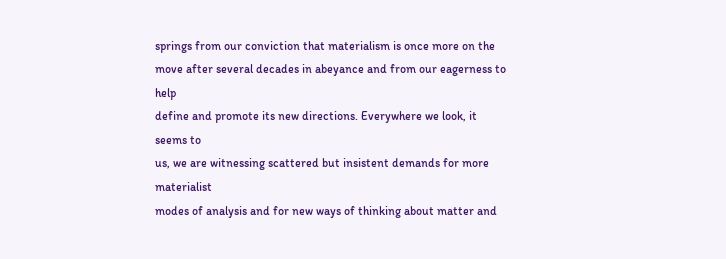springs from our conviction that materialism is once more on the
move after several decades in abeyance and from our eagerness to help
define and promote its new directions. Everywhere we look, it seems to
us, we are witnessing scattered but insistent demands for more materialist
modes of analysis and for new ways of thinking about matter and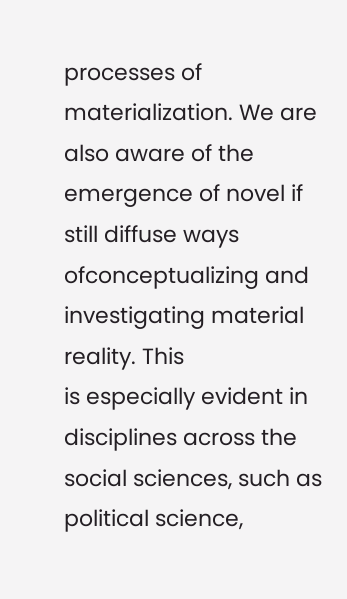processes of materialization. We are also aware of the emergence of novel if
still diffuse ways ofconceptualizing and investigating material reality. This
is especially evident in disciplines across the social sciences, such as political science,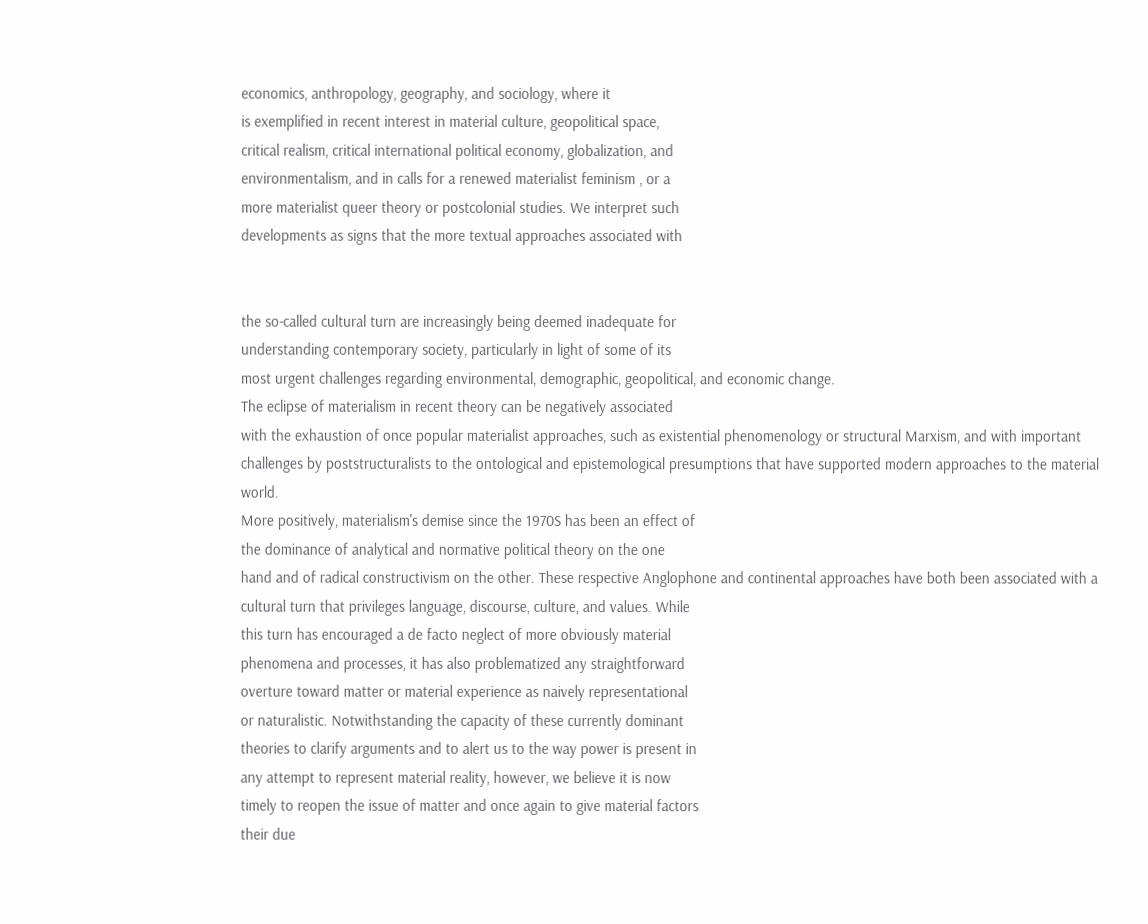economics, anthropology, geography, and sociology, where it
is exemplified in recent interest in material culture, geopolitical space,
critical realism, critical international political economy, globalization, and
environmentalism, and in calls for a renewed materialist feminism , or a
more materialist queer theory or postcolonial studies. We interpret such
developments as signs that the more textual approaches associated with


the so-called cultural turn are increasingly being deemed inadequate for
understanding contemporary society, particularly in light of some of its
most urgent challenges regarding environmental, demographic, geopolitical, and economic change.
The eclipse of materialism in recent theory can be negatively associated
with the exhaustion of once popular materialist approaches, such as existential phenomenology or structural Marxism, and with important challenges by poststructuralists to the ontological and epistemological presumptions that have supported modern approaches to the material world.
More positively, materialism's demise since the 1970S has been an effect of
the dominance of analytical and normative political theory on the one
hand and of radical constructivism on the other. These respective Anglophone and continental approaches have both been associated with a cultural turn that privileges language, discourse, culture, and values. While
this turn has encouraged a de facto neglect of more obviously material
phenomena and processes, it has also problematized any straightforward
overture toward matter or material experience as naively representational
or naturalistic. Notwithstanding the capacity of these currently dominant
theories to clarify arguments and to alert us to the way power is present in
any attempt to represent material reality, however, we believe it is now
timely to reopen the issue of matter and once again to give material factors
their due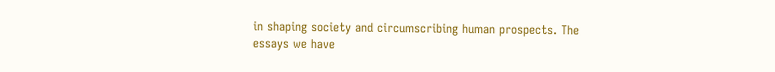in shaping society and circumscribing human prospects. The
essays we have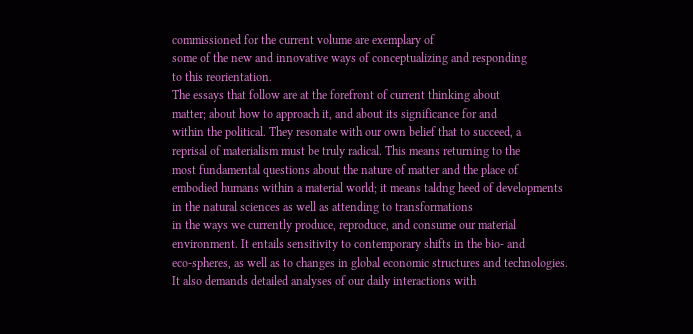commissioned for the current volume are exemplary of
some of the new and innovative ways of conceptualizing and responding
to this reorientation.
The essays that follow are at the forefront of current thinking about
matter; about how to approach it, and about its significance for and
within the political. They resonate with our own belief that to succeed, a
reprisal of materialism must be truly radical. This means returning to the
most fundamental questions about the nature of matter and the place of
embodied humans within a material world; it means taldng heed of developments in the natural sciences as well as attending to transformations
in the ways we currently produce, reproduce, and consume our material
environment. It entails sensitivity to contemporary shifts in the bio- and
eco-spheres, as well as to changes in global economic structures and technologies. It also demands detailed analyses of our daily interactions with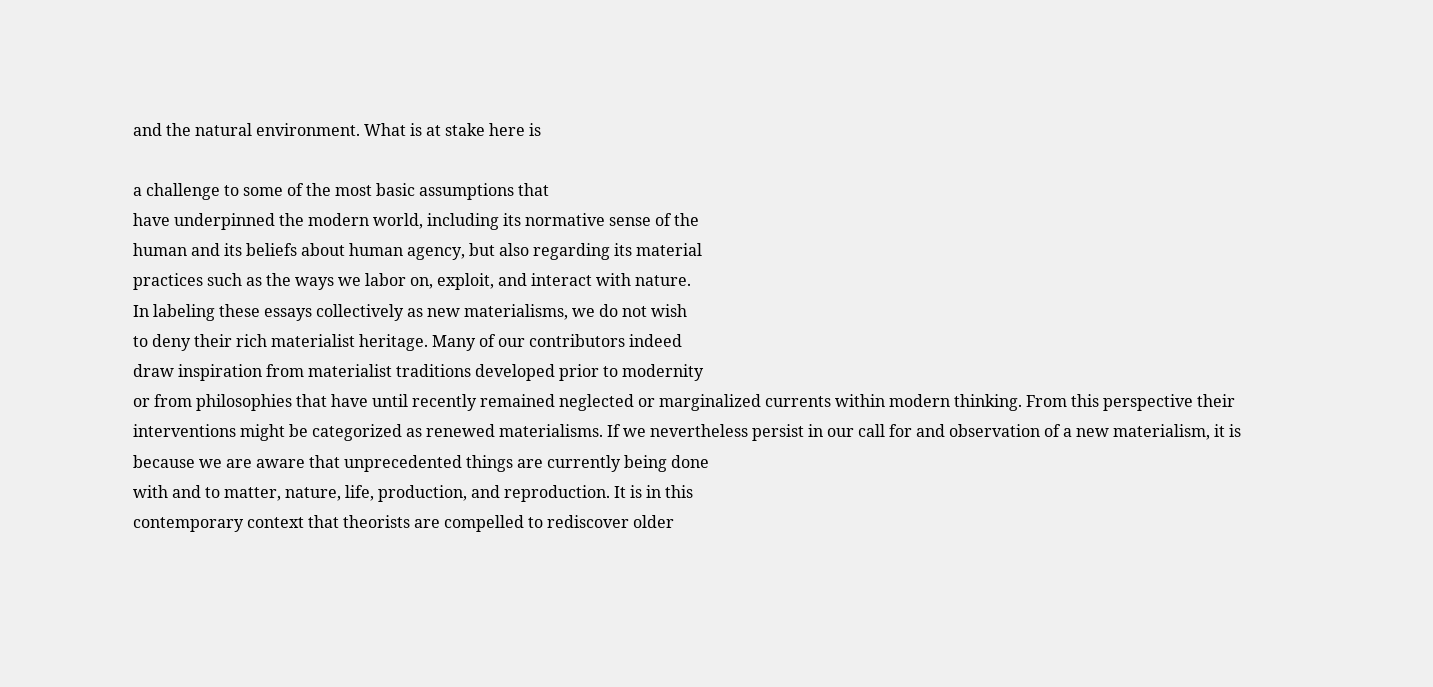and the natural environment. What is at stake here is

a challenge to some of the most basic assumptions that
have underpinned the modern world, including its normative sense of the
human and its beliefs about human agency, but also regarding its material
practices such as the ways we labor on, exploit, and interact with nature.
In labeling these essays collectively as new materialisms, we do not wish
to deny their rich materialist heritage. Many of our contributors indeed
draw inspiration from materialist traditions developed prior to modernity
or from philosophies that have until recently remained neglected or marginalized currents within modern thinking. From this perspective their
interventions might be categorized as renewed materialisms. If we nevertheless persist in our call for and observation of a new materialism, it is
because we are aware that unprecedented things are currently being done
with and to matter, nature, life, production, and reproduction. It is in this
contemporary context that theorists are compelled to rediscover older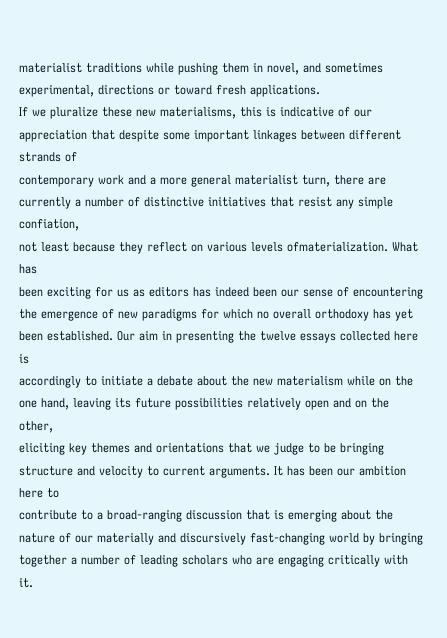materialist traditions while pushing them in novel, and sometimes experimental, directions or toward fresh applications.
If we pluralize these new materialisms, this is indicative of our appreciation that despite some important linkages between different strands of
contemporary work and a more general materialist turn, there are currently a number of distinctive initiatives that resist any simple confiation,
not least because they reflect on various levels ofmaterialization. What has
been exciting for us as editors has indeed been our sense of encountering
the emergence of new paradigms for which no overall orthodoxy has yet
been established. Our aim in presenting the twelve essays collected here is
accordingly to initiate a debate about the new materialism while on the
one hand, leaving its future possibilities relatively open and on the other,
eliciting key themes and orientations that we judge to be bringing structure and velocity to current arguments. It has been our ambition here to
contribute to a broad-ranging discussion that is emerging about the nature of our materially and discursively fast-changing world by bringing
together a number of leading scholars who are engaging critically with it.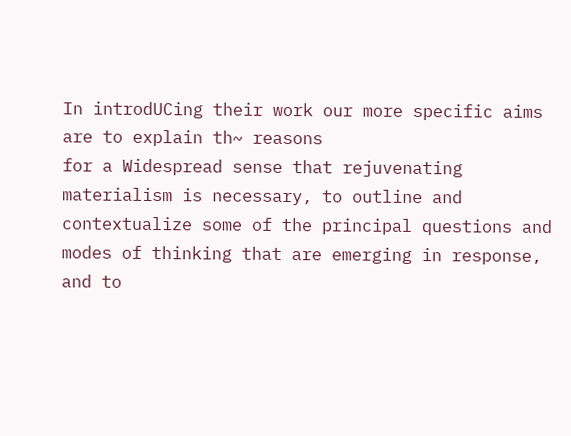In introdUCing their work our more specific aims are to explain th~ reasons
for a Widespread sense that rejuvenating materialism is necessary, to outline and contextualize some of the principal questions and modes of thinking that are emerging in response, and to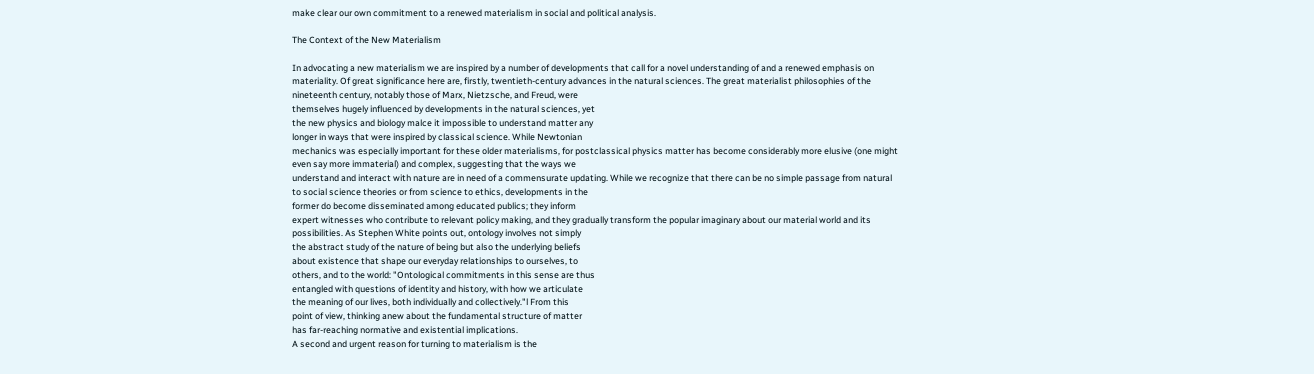make clear our own commitment to a renewed materialism in social and political analysis.

The Context of the New Materialism

In advocating a new materialism we are inspired by a number of developments that call for a novel understanding of and a renewed emphasis on
materiality. Of great significance here are, firstly, twentieth-century advances in the natural sciences. The great materialist philosophies of the
nineteenth century, notably those of Marx, Nietzsche, and Freud, were
themselves hugely influenced by developments in the natural sciences, yet
the new physics and biology malce it impossible to understand matter any
longer in ways that were inspired by classical science. While Newtonian
mechanics was especially important for these older materialisms, for postclassical physics matter has become considerably more elusive (one might
even say more immaterial) and complex, suggesting that the ways we
understand and interact with nature are in need of a commensurate updating. While we recognize that there can be no simple passage from natural
to social science theories or from science to ethics, developments in the
former do become disseminated among educated publics; they inform
expert witnesses who contribute to relevant policy making, and they gradually transform the popular imaginary about our material world and its
possibilities. As Stephen White points out, ontology involves not simply
the abstract study of the nature of being but also the underlying beliefs
about existence that shape our everyday relationships to ourselves, to
others, and to the world: "Ontological commitments in this sense are thus
entangled with questions of identity and history, with how we articulate
the meaning of our lives, both individually and collectively."l From this
point of view, thinking anew about the fundamental structure of matter
has far-reaching normative and existential implications.
A second and urgent reason for turning to materialism is the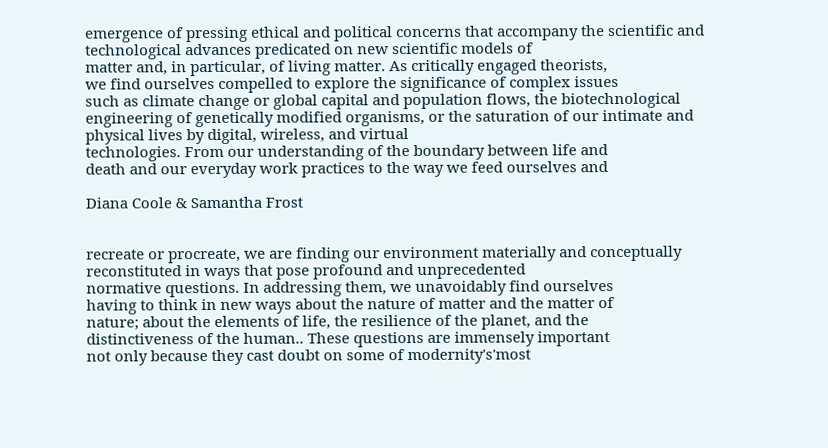emergence of pressing ethical and political concerns that accompany the scientific and technological advances predicated on new scientific models of
matter and, in particular, of living matter. As critically engaged theorists,
we find ourselves compelled to explore the significance of complex issues
such as climate change or global capital and population flows, the biotechnological engineering of genetically modified organisms, or the saturation of our intimate and physical lives by digital, wireless, and virtual
technologies. From our understanding of the boundary between life and
death and our everyday work practices to the way we feed ourselves and

Diana Coole & Samantha Frost


recreate or procreate, we are finding our environment materially and conceptually reconstituted in ways that pose profound and unprecedented
normative questions. In addressing them, we unavoidably find ourselves
having to think in new ways about the nature of matter and the matter of
nature; about the elements of life, the resilience of the planet, and the
distinctiveness of the human.. These questions are immensely important
not only because they cast doubt on some of modernity's'most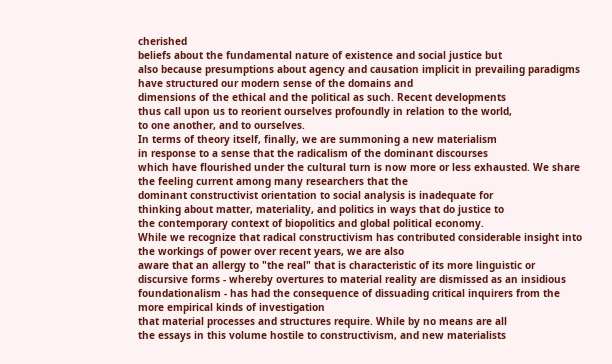cherished
beliefs about the fundamental nature of existence and social justice but
also because presumptions about agency and causation implicit in prevailing paradigms have structured our modern sense of the domains and
dimensions of the ethical and the political as such. Recent developments
thus call upon us to reorient ourselves profoundly in relation to the world,
to one another, and to ourselves.
In terms of theory itself, finally, we are summoning a new materialism
in response to a sense that the radicalism of the dominant discourses
which have flourished under the cultural turn is now more or less exhausted. We share the feeling current among many researchers that the
dominant constructivist orientation to social analysis is inadequate for
thinking about matter, materiality, and politics in ways that do justice to
the contemporary context of biopolitics and global political economy.
While we recognize that radical constructivism has contributed considerable insight into the workings of power over recent years, we are also
aware that an allergy to "the real" that is characteristic of its more linguistic or discursive forms - whereby overtures to material reality are dismissed as an insidious foundationalism - has had the consequence of dissuading critical inquirers from the more empirical kinds of investigation
that material processes and structures require. While by no means are all
the essays in this volume hostile to constructivism, and new materialists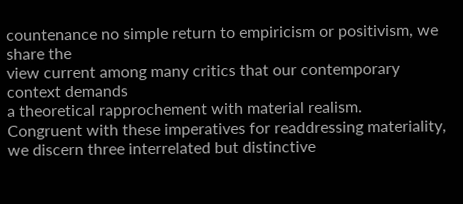countenance no simple return to empiricism or positivism, we share the
view current among many critics that our contemporary context demands
a theoretical rapprochement with material realism.
Congruent with these imperatives for readdressing materiality, we discern three interrelated but distinctive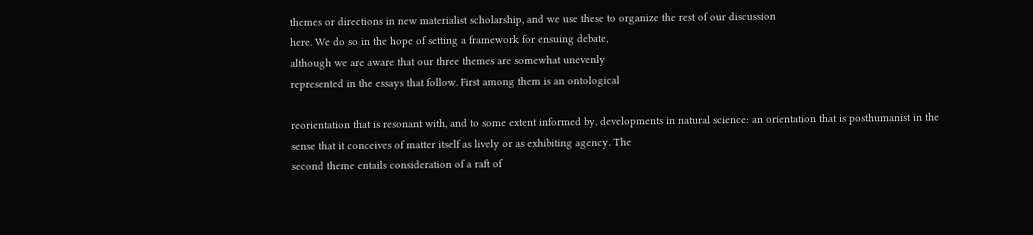themes or directions in new materialist scholarship, and we use these to organize the rest of our discussion
here. We do so in the hope of setting a framework for ensuing debate,
although we are aware that our three themes are somewhat unevenly
represented in the essays that follow. First among them is an ontological

reorientation that is resonant with, and to some extent informed by, developments in natural science: an orientation that is posthumanist in the
sense that it conceives of matter itself as lively or as exhibiting agency. The
second theme entails consideration of a raft of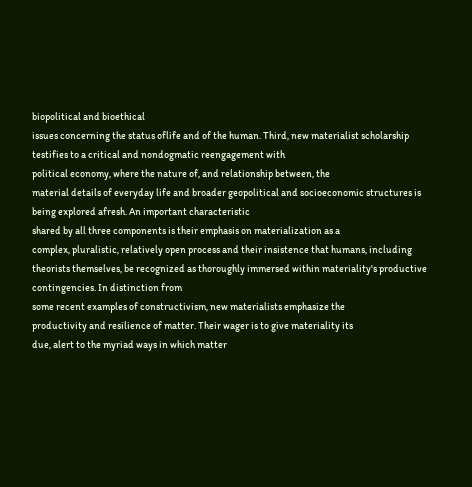biopolitical and bioethical
issues concerning the status oflife and of the human. Third, new materialist scholarship testifies to a critical and nondogmatic reengagement with
political economy, where the nature of, and relationship between, the
material details of everyday life and broader geopolitical and socioeconomic structures is being explored afresh. An important characteristic
shared by all three components is their emphasis on materialization as a
complex, pluralistic, relatively open process and their insistence that humans, including theorists themselves, be recognized as thoroughly immersed within materiality's productive contingencies. In distinction from
some recent examples of constructivism, new materialists emphasize the
productivity and resilience of matter. Their wager is to give materiality its
due, alert to the myriad ways in which matter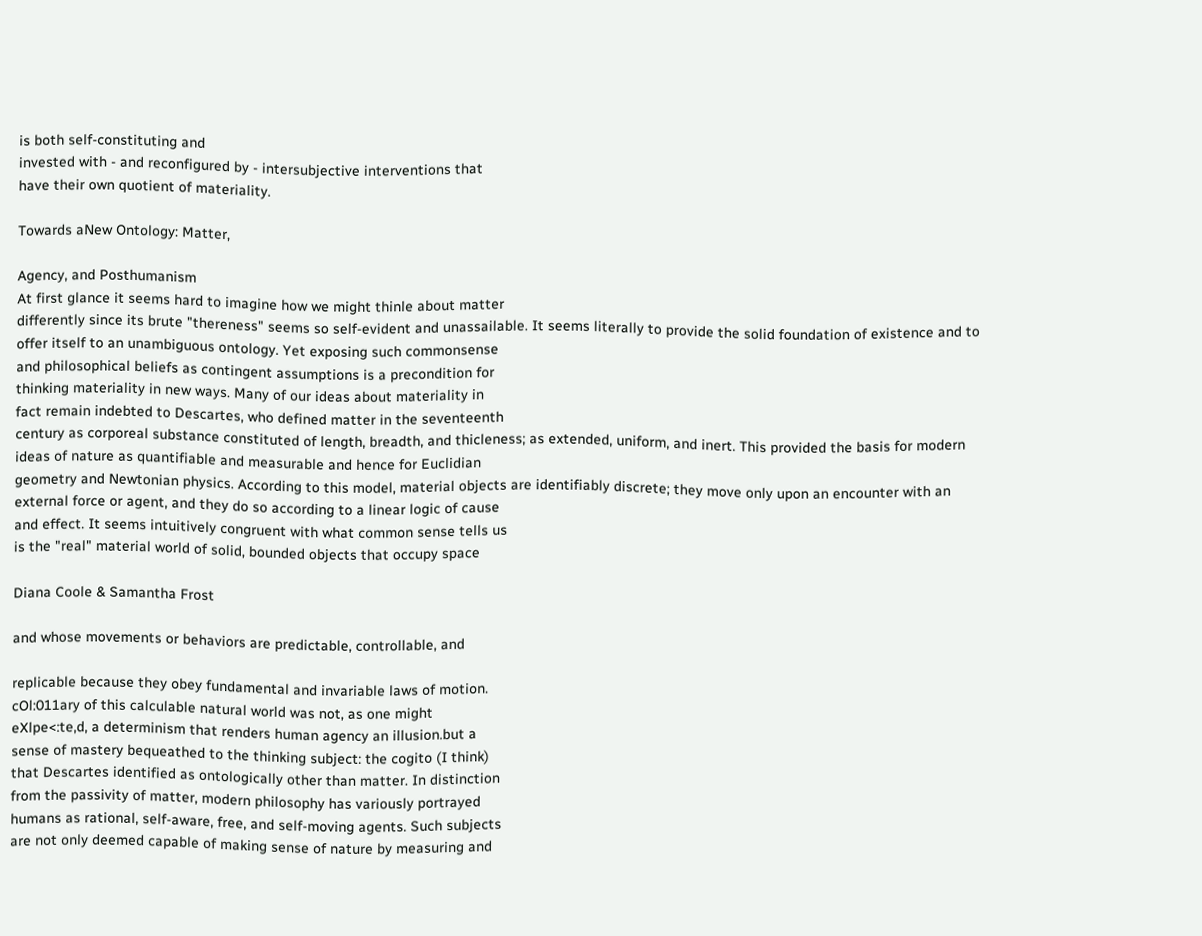is both self-constituting and
invested with - and reconfigured by - intersubjective interventions that
have their own quotient of materiality.

Towards aNew Ontology: Matter,

Agency, and Posthumanism
At first glance it seems hard to imagine how we might thinle about matter
differently since its brute "thereness" seems so self-evident and unassailable. It seems literally to provide the solid foundation of existence and to
offer itself to an unambiguous ontology. Yet exposing such commonsense
and philosophical beliefs as contingent assumptions is a precondition for
thinking materiality in new ways. Many of our ideas about materiality in
fact remain indebted to Descartes, who defined matter in the seventeenth
century as corporeal substance constituted of length, breadth, and thicleness; as extended, uniform, and inert. This provided the basis for modern
ideas of nature as quantifiable and measurable and hence for Euclidian
geometry and Newtonian physics. According to this model, material objects are identifiably discrete; they move only upon an encounter with an
external force or agent, and they do so according to a linear logic of cause
and effect. It seems intuitively congruent with what common sense tells us
is the "real" material world of solid, bounded objects that occupy space

Diana Coole & Samantha Frost

and whose movements or behaviors are predictable, controllable, and

replicable because they obey fundamental and invariable laws of motion.
cOl:011ary of this calculable natural world was not, as one might
eXlpe<:te,d, a determinism that renders human agency an illusion.but a
sense of mastery bequeathed to the thinking subject: the cogito (I think)
that Descartes identified as ontologically other than matter. In distinction
from the passivity of matter, modern philosophy has variously portrayed
humans as rational, self-aware, free, and self-moving agents. Such subjects
are not only deemed capable of making sense of nature by measuring and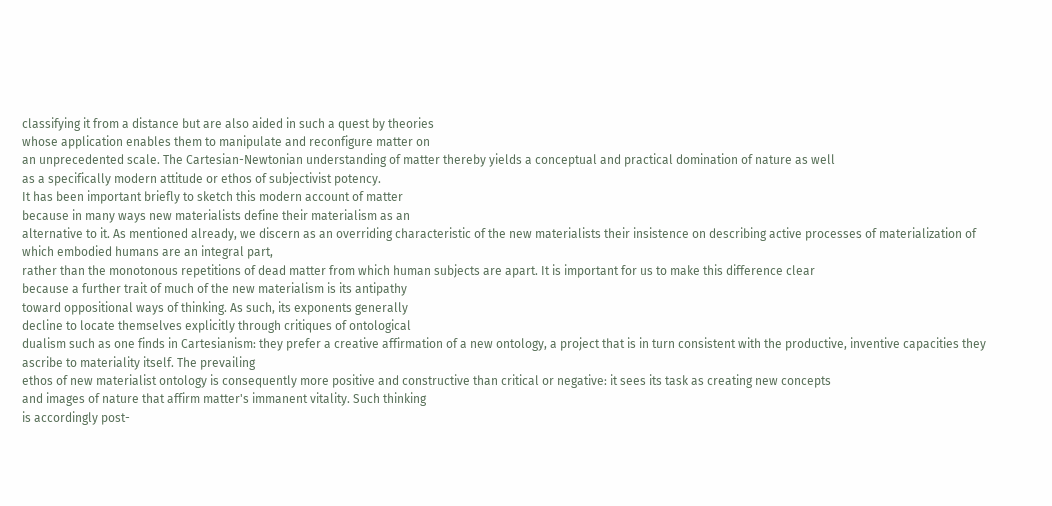classifying it from a distance but are also aided in such a quest by theories
whose application enables them to manipulate and reconfigure matter on
an unprecedented scale. The Cartesian-Newtonian understanding of matter thereby yields a conceptual and practical domination of nature as well
as a specifically modern attitude or ethos of subjectivist potency.
It has been important briefly to sketch this modern account of matter
because in many ways new materialists define their materialism as an
alternative to it. As mentioned already, we discern as an overriding characteristic of the new materialists their insistence on describing active processes of materialization of which embodied humans are an integral part,
rather than the monotonous repetitions of dead matter from which human subjects are apart. It is important for us to make this difference clear
because a further trait of much of the new materialism is its antipathy
toward oppositional ways of thinking. As such, its exponents generally
decline to locate themselves explicitly through critiques of ontological
dualism such as one finds in Cartesianism: they prefer a creative affirmation of a new ontology, a project that is in turn consistent with the productive, inventive capacities they ascribe to materiality itself. The prevailing
ethos of new materialist ontology is consequently more positive and constructive than critical or negative: it sees its task as creating new concepts
and images of nature that affirm matter's immanent vitality. Such thinking
is accordingly post-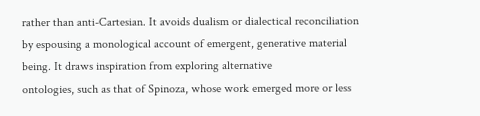rather than anti-Cartesian. It avoids dualism or dialectical reconciliation by espousing a monological account of emergent, generative material being. It draws inspiration from exploring alternative
ontologies, such as that of Spinoza, whose work emerged more or less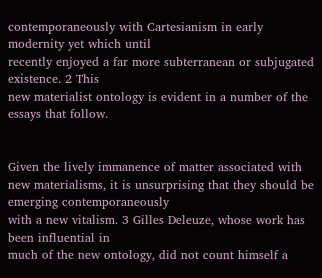contemporaneously with Cartesianism in early modernity yet which until
recently enjoyed a far more subterranean or subjugated existence. 2 This
new materialist ontology is evident in a number of the essays that follow.


Given the lively immanence of matter associated with new materialisms, it is unsurprising that they should be emerging contemporaneously
with a new vitalism. 3 Gilles Deleuze, whose work has been influential in
much of the new ontology, did not count himself a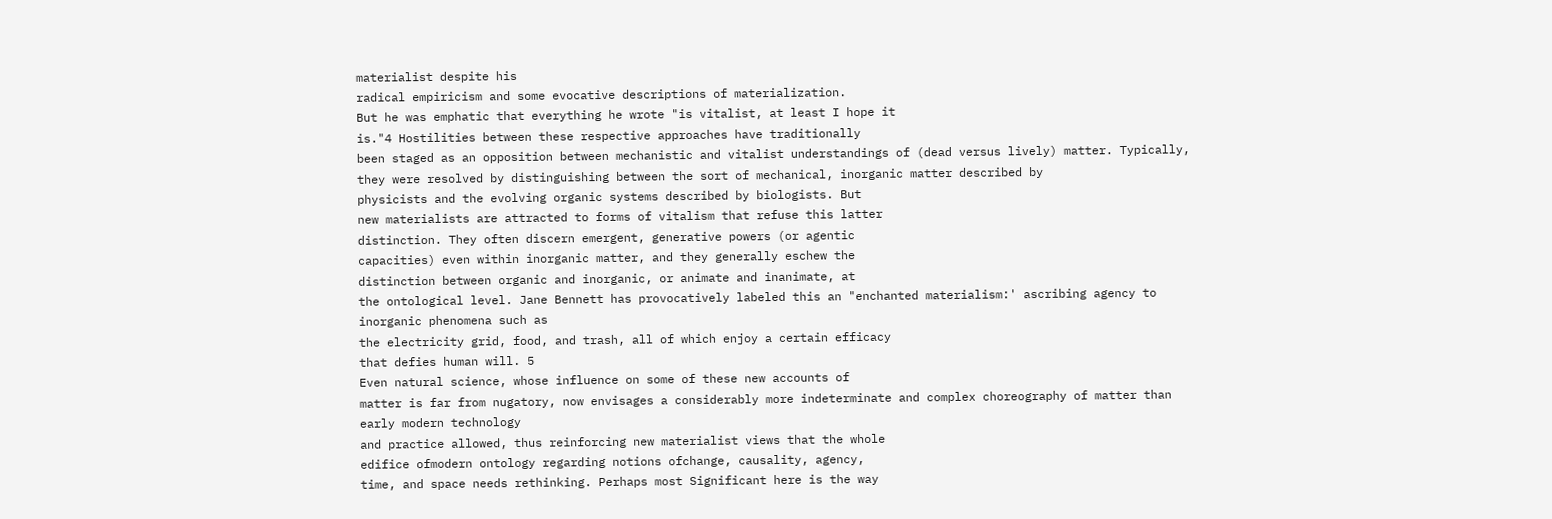materialist despite his
radical empiricism and some evocative descriptions of materialization.
But he was emphatic that everything he wrote "is vitalist, at least I hope it
is."4 Hostilities between these respective approaches have traditionally
been staged as an opposition between mechanistic and vitalist understandings of (dead versus lively) matter. Typically, they were resolved by distinguishing between the sort of mechanical, inorganic matter described by
physicists and the evolving organic systems described by biologists. But
new materialists are attracted to forms of vitalism that refuse this latter
distinction. They often discern emergent, generative powers (or agentic
capacities) even within inorganic matter, and they generally eschew the
distinction between organic and inorganic, or animate and inanimate, at
the ontological level. Jane Bennett has provocatively labeled this an "enchanted materialism:' ascribing agency to inorganic phenomena such as
the electricity grid, food, and trash, all of which enjoy a certain efficacy
that defies human will. 5
Even natural science, whose influence on some of these new accounts of
matter is far from nugatory, now envisages a considerably more indeterminate and complex choreography of matter than early modern technology
and practice allowed, thus reinforcing new materialist views that the whole
edifice ofmodern ontology regarding notions ofchange, causality, agency,
time, and space needs rethinking. Perhaps most Significant here is the way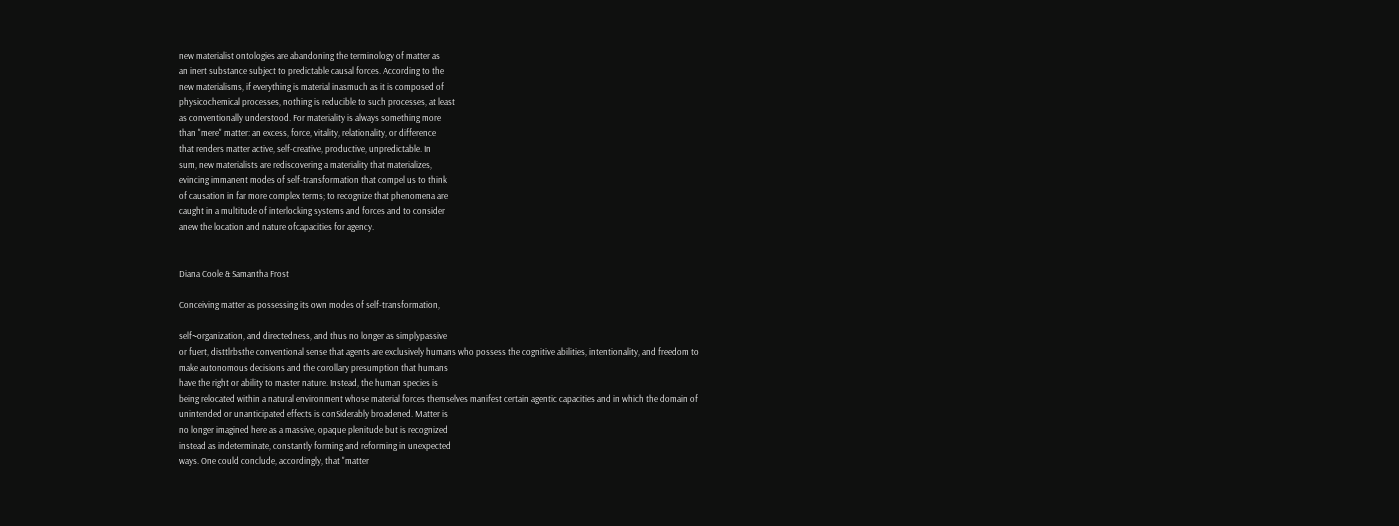new materialist ontologies are abandoning the terminology of matter as
an inert substance subject to predictable causal forces. According to the
new materialisms, if everything is material inasmuch as it is composed of
physicochemical processes, nothing is reducible to such processes, at least
as conventionally understood. For materiality is always something more
than "mere" matter: an excess, force, vitality, relationality, or difference
that renders matter active, self-creative, productive, unpredictable. In
sum, new materialists are rediscovering a materiality that materializes,
evincing immanent modes of self-transformation that compel us to think
of causation in far more complex terms; to recognize that phenomena are
caught in a multitude of interlocking systems and forces and to consider
anew the location and nature ofcapacities for agency.


Diana Coole & Samantha Frost

Conceiving matter as possessing its own modes of self-transformation,

self~organization, and directedness, and thus no longer as simplypassive
or fuert, disttlrbsthe conventional sense that agents are exclusively humans who possess the cognitive abilities, intentionality, and freedom to
make autonomous decisions and the corollary presumption that humans
have the right or ability to master nature. Instead, the human species is
being relocated within a natural environment whose material forces themselves manifest certain agentic capacities and in which the domain of
unintended or unanticipated effects is conSiderably broadened. Matter is
no longer imagined here as a massive, opaque plenitude but is recognized
instead as indeterminate, constantly forming and reforming in unexpected
ways. One could conclude, accordingly, that "matter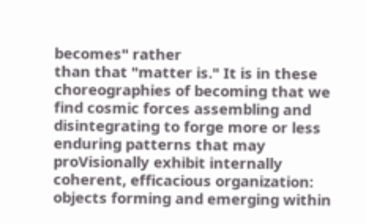becomes" rather
than that "matter is." It is in these choreographies of becoming that we
find cosmic forces assembling and disintegrating to forge more or less
enduring patterns that may proVisionally exhibit internally coherent, efficacious organization: objects forming and emerging within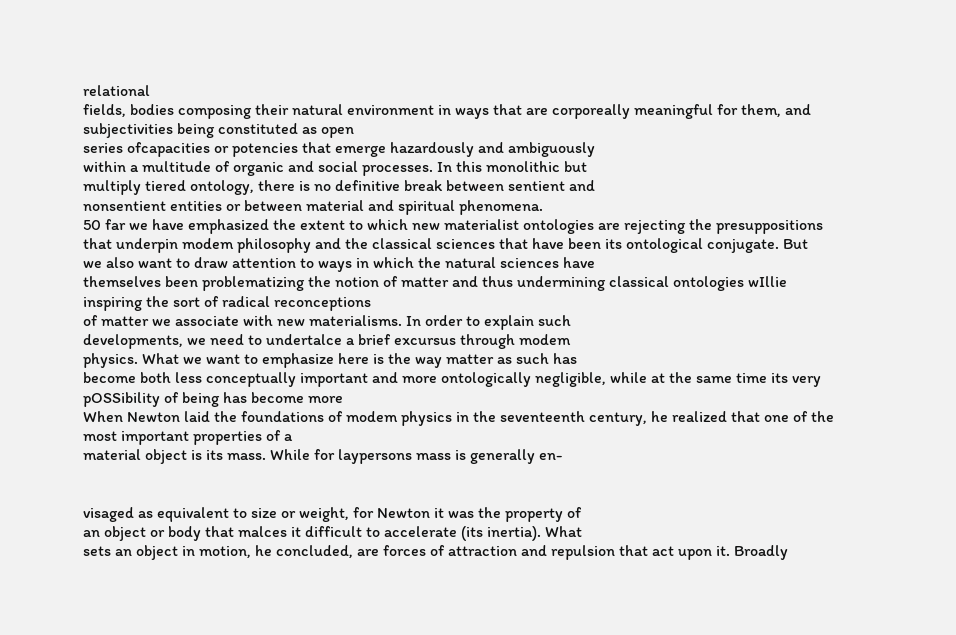relational
fields, bodies composing their natural environment in ways that are corporeally meaningful for them, and subjectivities being constituted as open
series ofcapacities or potencies that emerge hazardously and ambiguously
within a multitude of organic and social processes. In this monolithic but
multiply tiered ontology, there is no definitive break between sentient and
nonsentient entities or between material and spiritual phenomena.
50 far we have emphasized the extent to which new materialist ontologies are rejecting the presuppositions that underpin modem philosophy and the classical sciences that have been its ontological conjugate. But
we also want to draw attention to ways in which the natural sciences have
themselves been problematizing the notion of matter and thus undermining classical ontologies wIllie inspiring the sort of radical reconceptions
of matter we associate with new materialisms. In order to explain such
developments, we need to undertalce a brief excursus through modem
physics. What we want to emphasize here is the way matter as such has
become both less conceptually important and more ontologically negligible, while at the same time its very pOSSibility of being has become more
When Newton laid the foundations of modem physics in the seventeenth century, he realized that one of the most important properties of a
material object is its mass. While for laypersons mass is generally en-


visaged as equivalent to size or weight, for Newton it was the property of
an object or body that malces it difficult to accelerate (its inertia). What
sets an object in motion, he concluded, are forces of attraction and repulsion that act upon it. Broadly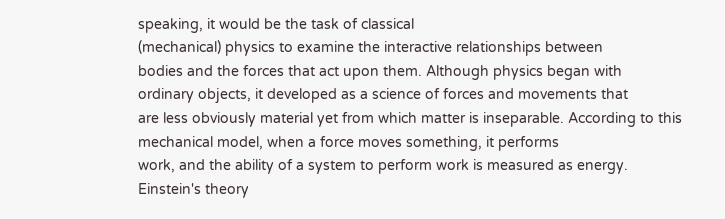speaking, it would be the task of classical
(mechanical) physics to examine the interactive relationships between
bodies and the forces that act upon them. Although physics began with
ordinary objects, it developed as a science of forces and movements that
are less obviously material yet from which matter is inseparable. According to this mechanical model, when a force moves something, it performs
work, and the ability of a system to perform work is measured as energy.
Einstein's theory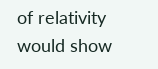of relativity would show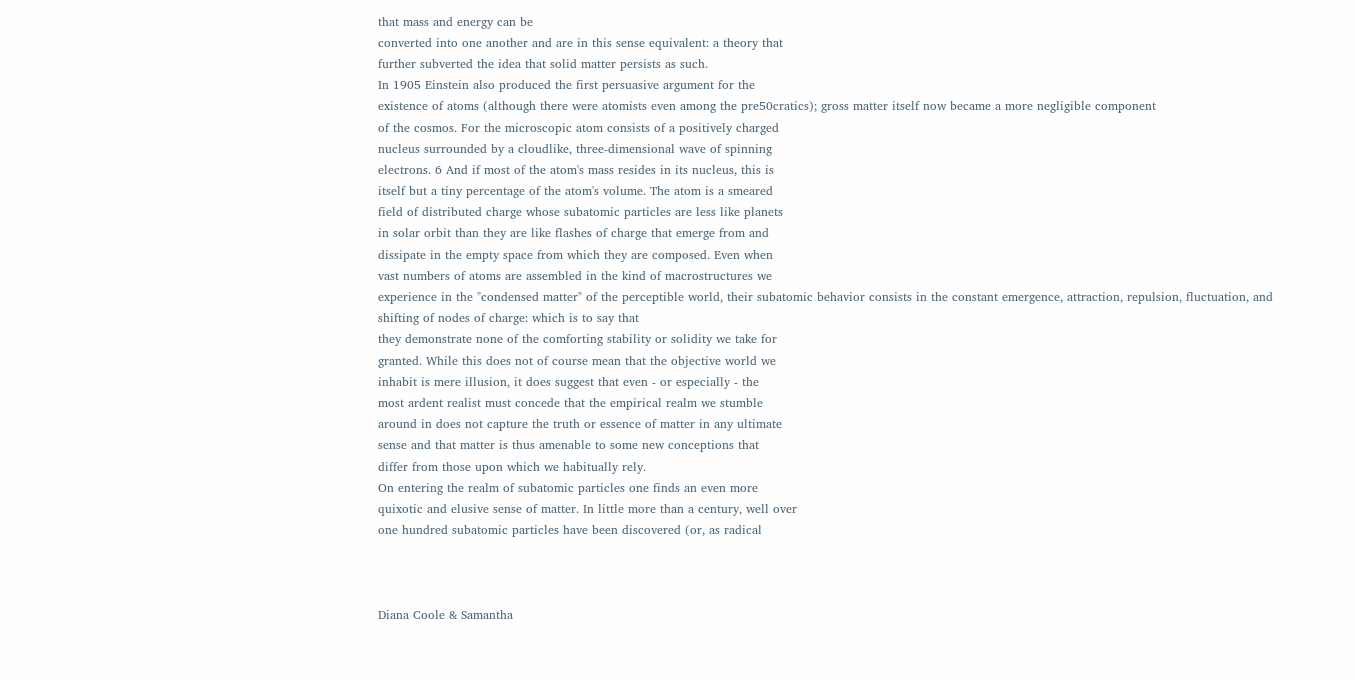that mass and energy can be
converted into one another and are in this sense equivalent: a theory that
further subverted the idea that solid matter persists as such.
In 1905 Einstein also produced the first persuasive argument for the
existence of atoms (although there were atomists even among the pre50cratics); gross matter itself now became a more negligible component
of the cosmos. For the microscopic atom consists of a positively charged
nucleus surrounded by a cloudlike, three-dimensional wave of spinning
electrons. 6 And if most of the atom's mass resides in its nucleus, this is
itself but a tiny percentage of the atom's volume. The atom is a smeared
field of distributed charge whose subatomic particles are less like planets
in solar orbit than they are like flashes of charge that emerge from and
dissipate in the empty space from which they are composed. Even when
vast numbers of atoms are assembled in the kind of macrostructures we
experience in the "condensed matter" of the perceptible world, their subatomic behavior consists in the constant emergence, attraction, repulsion, fluctuation, and shifting of nodes of charge: which is to say that
they demonstrate none of the comforting stability or solidity we take for
granted. While this does not of course mean that the objective world we
inhabit is mere illusion, it does suggest that even - or especially - the
most ardent realist must concede that the empirical realm we stumble
around in does not capture the truth or essence of matter in any ultimate
sense and that matter is thus amenable to some new conceptions that
differ from those upon which we habitually rely.
On entering the realm of subatomic particles one finds an even more
quixotic and elusive sense of matter. In little more than a century, well over
one hundred subatomic particles have been discovered (or, as radical



Diana Coole & Samantha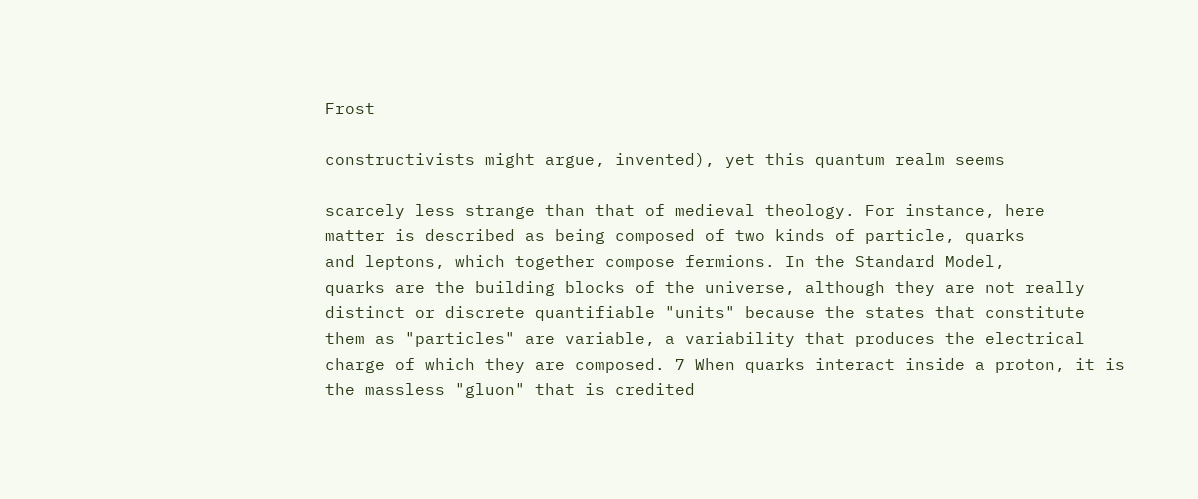Frost

constructivists might argue, invented), yet this quantum realm seems

scarcely less strange than that of medieval theology. For instance, here
matter is described as being composed of two kinds of particle, quarks
and leptons, which together compose fermions. In the Standard Model,
quarks are the building blocks of the universe, although they are not really
distinct or discrete quantifiable "units" because the states that constitute
them as "particles" are variable, a variability that produces the electrical
charge of which they are composed. 7 When quarks interact inside a proton, it is the massless "gluon" that is credited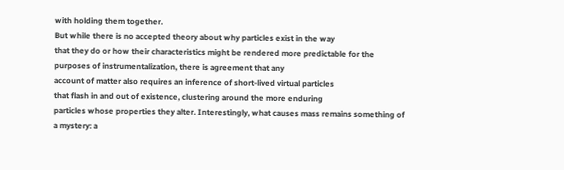with holding them together.
But while there is no accepted theory about why particles exist in the way
that they do or how their characteristics might be rendered more predictable for the purposes of instrumentalization, there is agreement that any
account of matter also requires an inference of short-lived virtual particles
that flash in and out of existence, clustering around the more enduring
particles whose properties they alter. Interestingly, what causes mass remains something of a mystery: a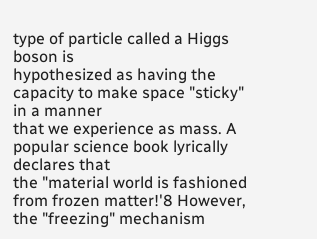type of particle called a Higgs boson is
hypothesized as having the capacity to make space "sticky" in a manner
that we experience as mass. A popular science book lyrically declares that
the "material world is fashioned from frozen matter!'8 However, the "freezing" mechanism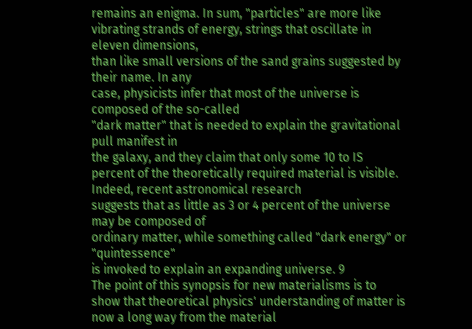remains an enigma. In sum, "particles" are more like
vibrating strands of energy, strings that oscillate in eleven dimensions,
than like small versions of the sand grains suggested by their name. In any
case, physicists infer that most of the universe is composed of the so-called
"dark matter" that is needed to explain the gravitational pull manifest in
the galaxy, and they claim that only some 10 to IS percent of the theoretically required material is visible. Indeed, recent astronomical research
suggests that as little as 3 or 4 percent of the universe may be composed of
ordinary matter, while something called "dark energy" or "quintessence"
is invoked to explain an expanding universe. 9
The point of this synopsis for new materialisms is to show that theoretical physics' understanding of matter is now a long way from the material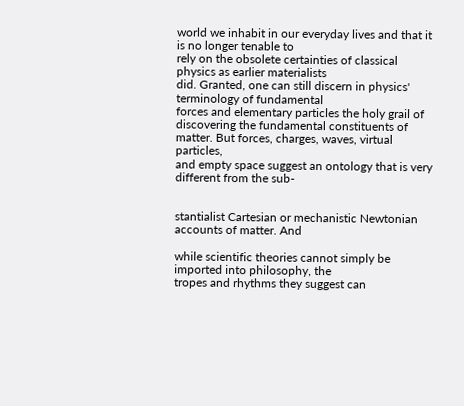world we inhabit in our everyday lives and that it is no longer tenable to
rely on the obsolete certainties of classical physics as earlier materialists
did. Granted, one can still discern in physics' terminology of fundamental
forces and elementary particles the holy grail of discovering the fundamental constituents of matter. But forces, charges, waves, virtual particles,
and empty space suggest an ontology that is very different from the sub-


stantialist Cartesian or mechanistic Newtonian accounts of matter. And

while scientific theories cannot simply be imported into philosophy, the
tropes and rhythms they suggest can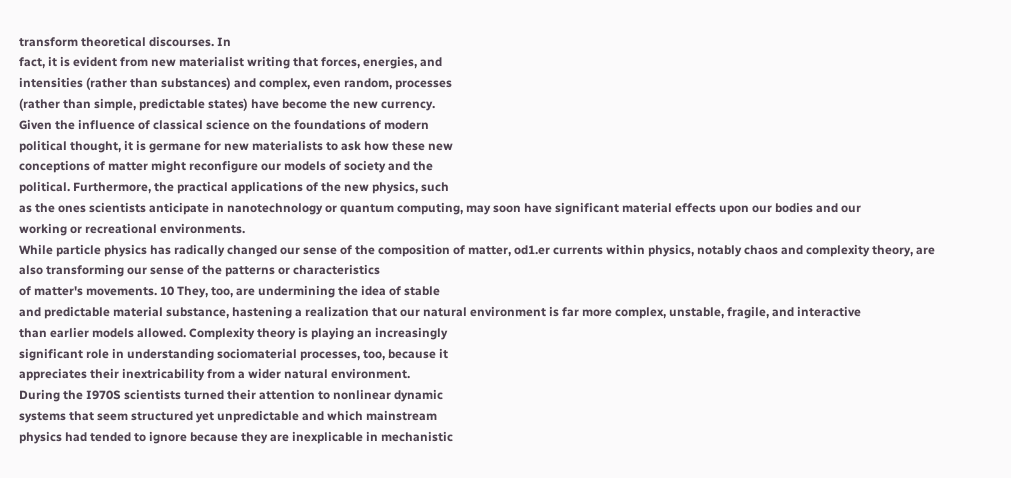transform theoretical discourses. In
fact, it is evident from new materialist writing that forces, energies, and
intensities (rather than substances) and complex, even random, processes
(rather than simple, predictable states) have become the new currency.
Given the influence of classical science on the foundations of modern
political thought, it is germane for new materialists to ask how these new
conceptions of matter might reconfigure our models of society and the
political. Furthermore, the practical applications of the new physics, such
as the ones scientists anticipate in nanotechnology or quantum computing, may soon have significant material effects upon our bodies and our
working or recreational environments.
While particle physics has radically changed our sense of the composition of matter, od1.er currents within physics, notably chaos and complexity theory, are also transforming our sense of the patterns or characteristics
of matter's movements. 10 They, too, are undermining the idea of stable
and predictable material substance, hastening a realization that our natural environment is far more complex, unstable, fragile, and interactive
than earlier models allowed. Complexity theory is playing an increasingly
significant role in understanding sociomaterial processes, too, because it
appreciates their inextricability from a wider natural environment.
During the I970S scientists turned their attention to nonlinear dynamic
systems that seem structured yet unpredictable and which mainstream
physics had tended to ignore because they are inexplicable in mechanistic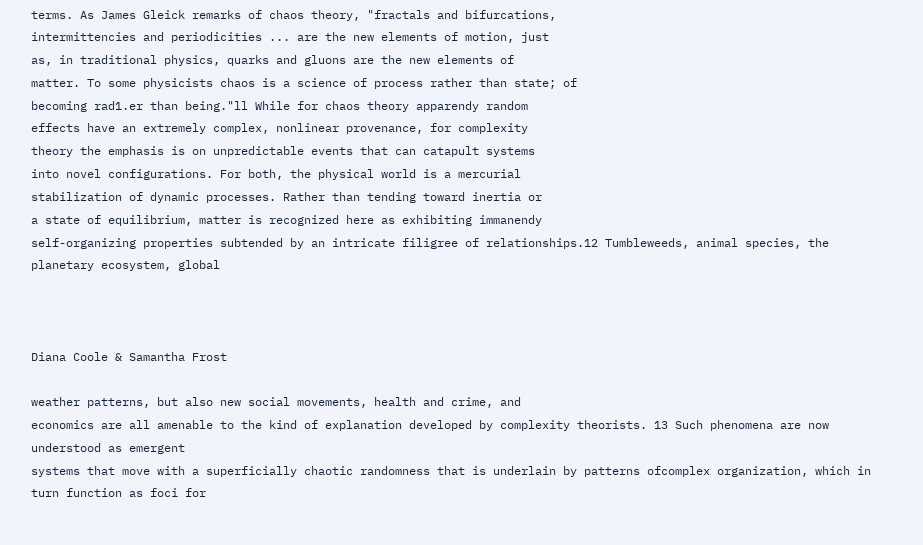terms. As James Gleick remarks of chaos theory, "fractals and bifurcations,
intermittencies and periodicities ... are the new elements of motion, just
as, in traditional physics, quarks and gluons are the new elements of
matter. To some physicists chaos is a science of process rather than state; of
becoming rad1.er than being."ll While for chaos theory apparendy random
effects have an extremely complex, nonlinear provenance, for complexity
theory the emphasis is on unpredictable events that can catapult systems
into novel configurations. For both, the physical world is a mercurial
stabilization of dynamic processes. Rather than tending toward inertia or
a state of equilibrium, matter is recognized here as exhibiting immanendy
self-organizing properties subtended by an intricate filigree of relationships.12 Tumbleweeds, animal species, the planetary ecosystem, global



Diana Coole & Samantha Frost

weather patterns, but also new social movements, health and crime, and
economics are all amenable to the kind of explanation developed by complexity theorists. 13 Such phenomena are now understood as emergent
systems that move with a superficially chaotic randomness that is underlain by patterns ofcomplex organization, which in turn function as foci for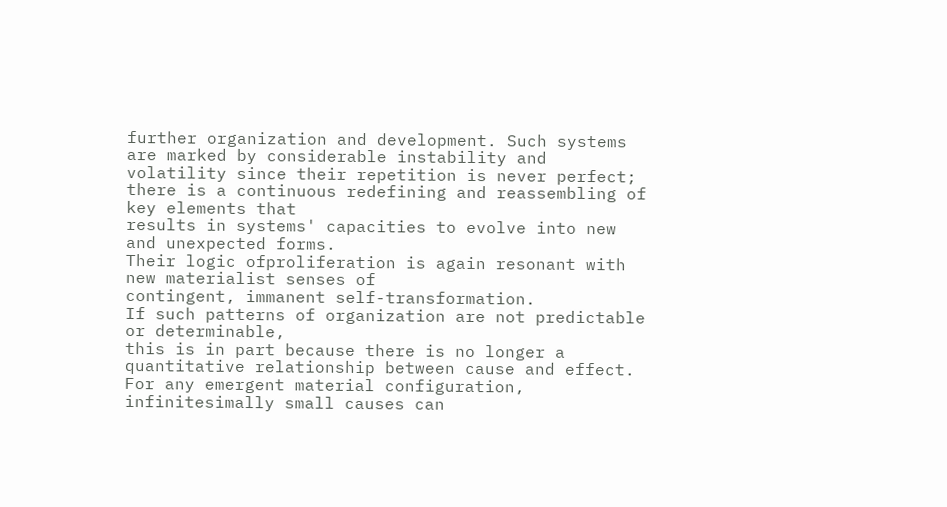further organization and development. Such systems are marked by considerable instability and volatility since their repetition is never perfect;
there is a continuous redefining and reassembling of key elements that
results in systems' capacities to evolve into new and unexpected forms.
Their logic ofproliferation is again resonant with new materialist senses of
contingent, immanent self-transformation.
If such patterns of organization are not predictable or determinable,
this is in part because there is no longer a quantitative relationship between cause and effect. For any emergent material configuration, infinitesimally small causes can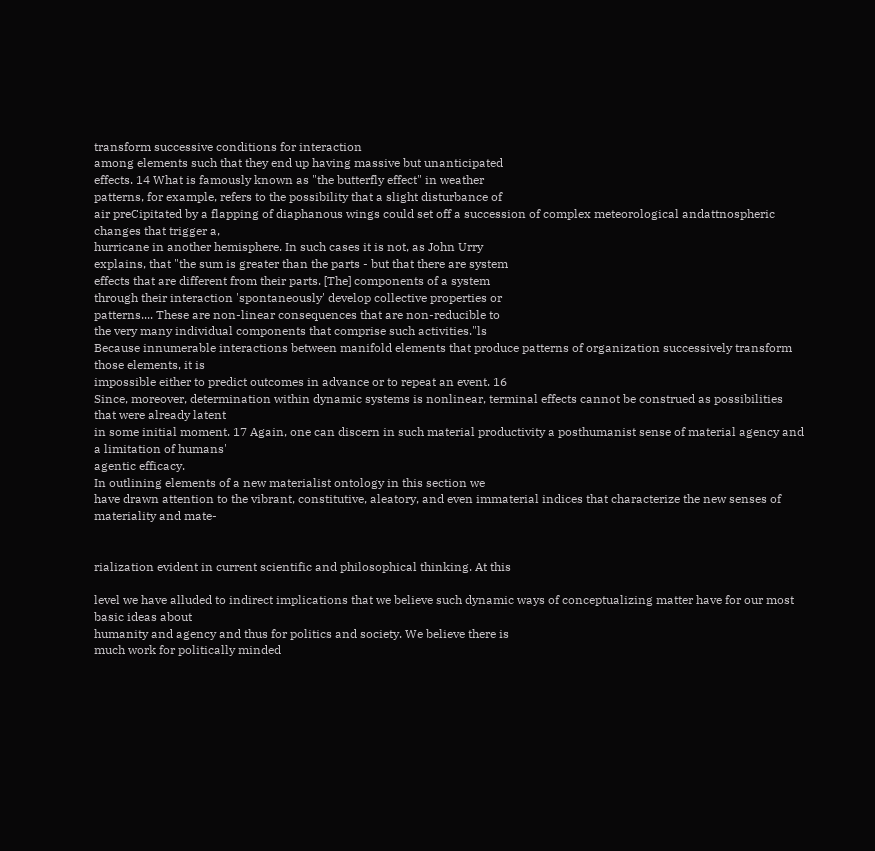transform successive conditions for interaction
among elements such that they end up having massive but unanticipated
effects. 14 What is famously known as "the butterfly effect" in weather
patterns, for example, refers to the possibility that a slight disturbance of
air preCipitated by a flapping of diaphanous wings could set off a succession of complex meteorological andattnospheric changes that trigger a,
hurricane in another hemisphere. In such cases it is not, as John Urry
explains, that "the sum is greater than the parts - but that there are system
effects that are different from their parts. [The] components of a system
through their interaction 'spontaneously' develop collective properties or
patterns.... These are non-linear consequences that are non-reducible to
the very many individual components that comprise such activities."ls
Because innumerable interactions between manifold elements that produce patterns of organization successively transform those elements, it is
impossible either to predict outcomes in advance or to repeat an event. 16
Since, moreover, determination within dynamic systems is nonlinear, terminal effects cannot be construed as possibilities that were already latent
in some initial moment. 17 Again, one can discern in such material productivity a posthumanist sense of material agency and a limitation of humans'
agentic efficacy.
In outlining elements of a new materialist ontology in this section we
have drawn attention to the vibrant, constitutive, aleatory, and even immaterial indices that characterize the new senses of materiality and mate-


rialization evident in current scientific and philosophical thinking. At this

level we have alluded to indirect implications that we believe such dynamic ways of conceptualizing matter have for our most basic ideas about
humanity and agency and thus for politics and society. We believe there is
much work for politically minded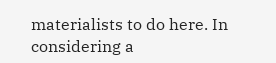materialists to do here. In considering a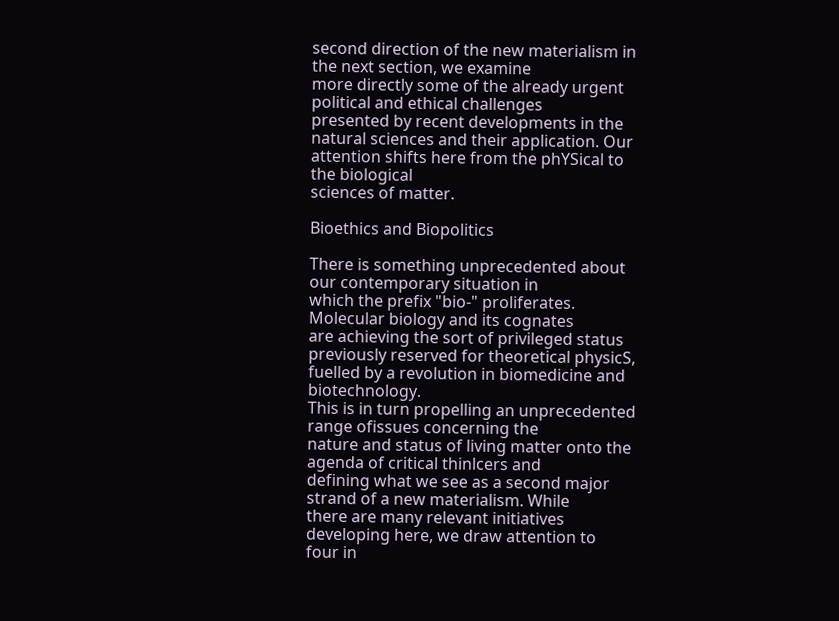second direction of the new materialism in the next section, we examine
more directly some of the already urgent political and ethical challenges
presented by recent developments in the natural sciences and their application. Our attention shifts here from the phYSical to the biological
sciences of matter.

Bioethics and Biopolitics

There is something unprecedented about our contemporary situation in
which the prefix "bio-" proliferates. Molecular biology and its cognates
are achieving the sort of privileged status previously reserved for theoretical physicS, fuelled by a revolution in biomedicine and biotechnology.
This is in turn propelling an unprecedented range ofissues concerning the
nature and status of living matter onto the agenda of critical thinlcers and
defining what we see as a second major strand of a new materialism. While
there are many relevant initiatives developing here, we draw attention to
four in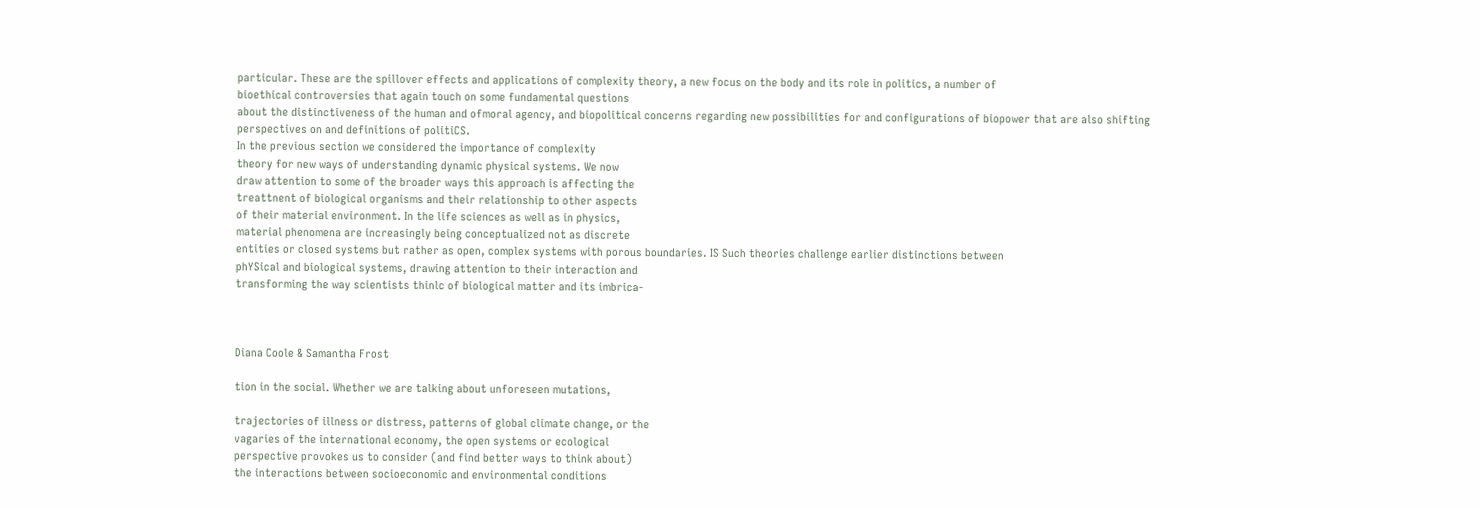particular. These are the spillover effects and applications of complexity theory, a new focus on the body and its role in politics, a number of
bioethical controversies that again touch on some fundamental questions
about the distinctiveness of the human and ofmoral agency, and biopolitical concerns regarding new possibilities for and configurations of biopower that are also shifting perspectives on and definitions of politiCS.
In the previous section we considered the importance of complexity
theory for new ways of understanding dynamic physical systems. We now
draw attention to some of the broader ways this approach is affecting the
treattnent of biological organisms and their relationship to other aspects
of their material environment. In the life sciences as well as in physics,
material phenomena are increasingly being conceptualized not as discrete
entities or closed systems but rather as open, complex systems with porous boundaries. IS Such theories challenge earlier distinctions between
phYSical and biological systems, drawing attention to their interaction and
transforming the way scientists thinlc of biological matter and its imbrica-



Diana Coole & Samantha Frost

tion in the social. Whether we are talking about unforeseen mutations,

trajectories of illness or distress, patterns of global climate change, or the
vagaries of the international economy, the open systems or ecological
perspective provokes us to consider (and find better ways to think about)
the interactions between socioeconomic and environmental conditions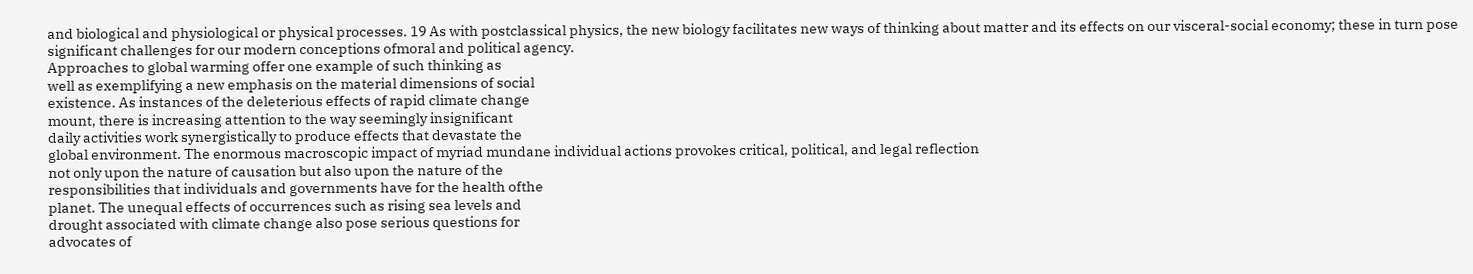and biological and physiological or physical processes. 19 As with postclassical physics, the new biology facilitates new ways of thinking about matter and its effects on our visceral-social economy; these in turn pose significant challenges for our modern conceptions ofmoral and political agency.
Approaches to global warming offer one example of such thinking as
well as exemplifying a new emphasis on the material dimensions of social
existence. As instances of the deleterious effects of rapid climate change
mount, there is increasing attention to the way seemingly insignificant
daily activities work synergistically to produce effects that devastate the
global environment. The enormous macroscopic impact of myriad mundane individual actions provokes critical, political, and legal reflection
not only upon the nature of causation but also upon the nature of the
responsibilities that individuals and governments have for the health ofthe
planet. The unequal effects of occurrences such as rising sea levels and
drought associated with climate change also pose serious questions for
advocates of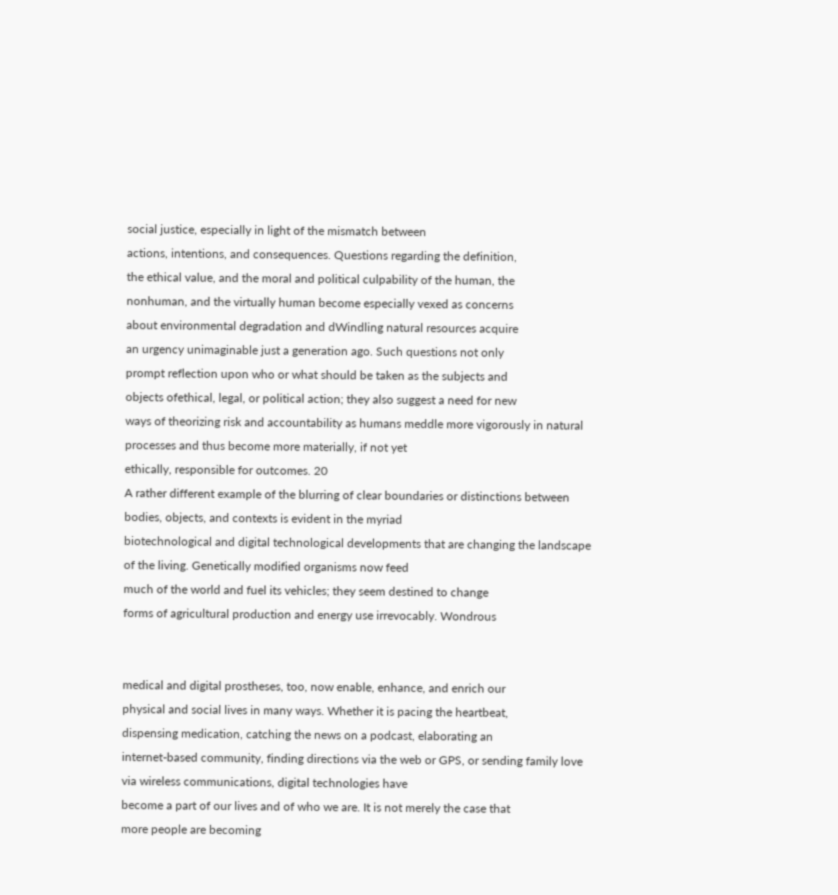social justice, especially in light of the mismatch between
actions, intentions, and consequences. Questions regarding the definition,
the ethical value, and the moral and political culpability of the human, the
nonhuman, and the virtually human become especially vexed as concerns
about environmental degradation and dWindling natural resources acquire
an urgency unimaginable just a generation ago. Such questions not only
prompt reflection upon who or what should be taken as the subjects and
objects ofethical, legal, or political action; they also suggest a need for new
ways of theorizing risk and accountability as humans meddle more vigorously in natural processes and thus become more materially, if not yet
ethically, responsible for outcomes. 20
A rather different example of the blurring of clear boundaries or distinctions between bodies, objects, and contexts is evident in the myriad
biotechnological and digital technological developments that are changing the landscape of the living. Genetically modified organisms now feed
much of the world and fuel its vehicles; they seem destined to change
forms of agricultural production and energy use irrevocably. Wondrous


medical and digital prostheses, too, now enable, enhance, and enrich our
physical and social lives in many ways. Whether it is pacing the heartbeat,
dispensing medication, catching the news on a podcast, elaborating an
internet-based community, finding directions via the web or GPS, or sending family love via wireless communications, digital technologies have
become a part of our lives and of who we are. It is not merely the case that
more people are becoming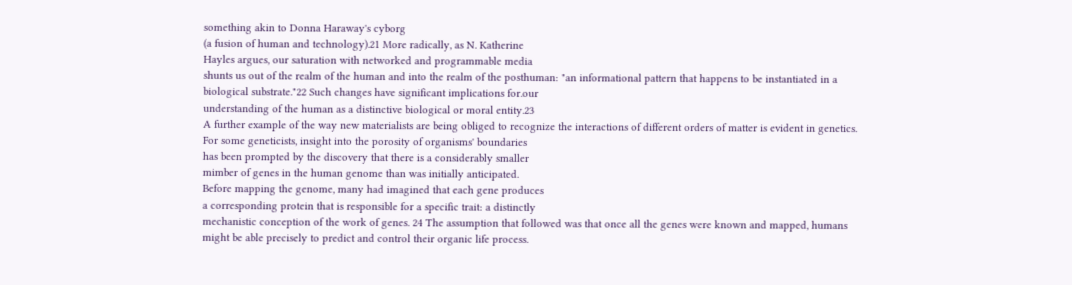something akin to Donna Haraway's cyborg
(a fusion of human and technology).21 More radically, as N. Katherine
Hayles argues, our saturation with networked and programmable media
shunts us out of the realm of the human and into the realm of the posthuman: "an informational pattern that happens to be instantiated in a
biological substrate."22 Such changes have significant implications for.our
understanding of the human as a distinctive biological or moral entity.23
A further example of the way new materialists are being obliged to recognize the interactions of different orders of matter is evident in genetics.
For some geneticists, insight into the porosity of organisms' boundaries
has been prompted by the discovery that there is a considerably smaller
mimber of genes in the human genome than was initially anticipated.
Before mapping the genome, many had imagined that each gene produces
a corresponding protein that is responsible for a specific trait: a distinctly
mechanistic conception of the work of genes. 24 The assumption that followed was that once all the genes were known and mapped, humans
might be able precisely to predict and control their organic life process.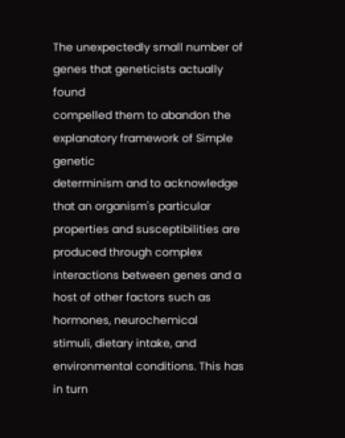The unexpectedly small number of genes that geneticists actually found
compelled them to abandon the explanatory framework of Simple genetic
determinism and to acknowledge that an organism's particular properties and susceptibilities are produced through complex interactions between genes and a host of other factors such as hormones, neurochemical
stimuli, dietary intake, and environmental conditions. This has in turn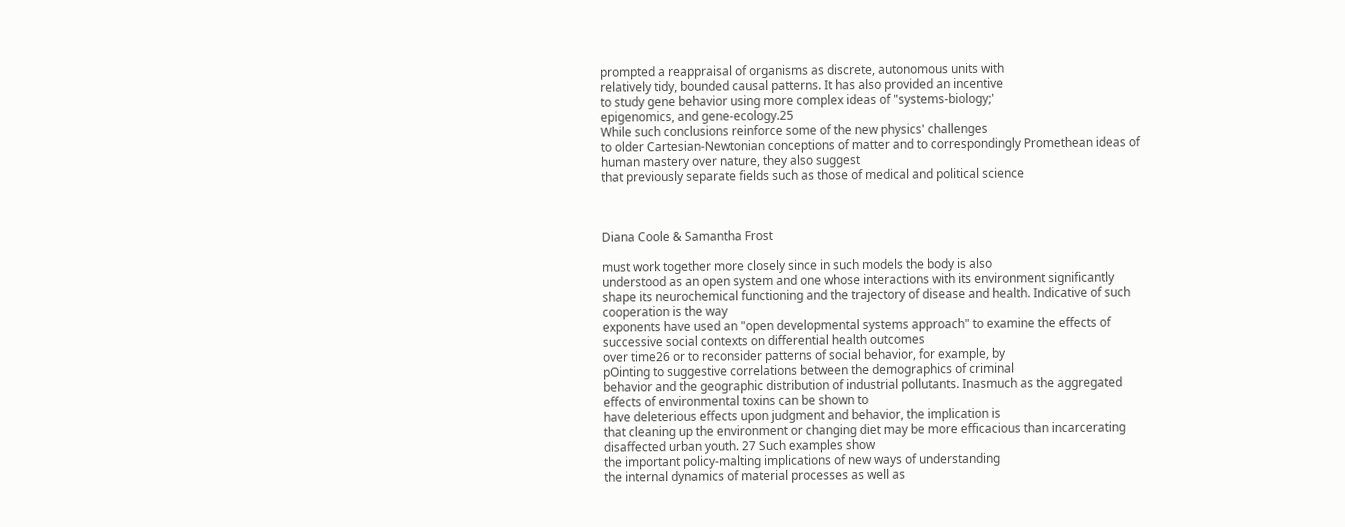prompted a reappraisal of organisms as discrete, autonomous units with
relatively tidy, bounded causal patterns. It has also provided an incentive
to study gene behavior using more complex ideas of "systems-biology;'
epigenomics, and gene-ecology.25
While such conclusions reinforce some of the new physics' challenges
to older Cartesian-Newtonian conceptions of matter and to correspondingly Promethean ideas of human mastery over nature, they also suggest
that previously separate fields such as those of medical and political science



Diana Coole & Samantha Frost

must work together more closely since in such models the body is also
understood as an open system and one whose interactions with its environment significantly shape its neurochemical functioning and the trajectory of disease and health. Indicative of such cooperation is the way
exponents have used an "open developmental systems approach" to examine the effects of successive social contexts on differential health outcomes
over time26 or to reconsider patterns of social behavior, for example, by
pOinting to suggestive correlations between the demographics of criminal
behavior and the geographic distribution of industrial pollutants. Inasmuch as the aggregated effects of environmental toxins can be shown to
have deleterious effects upon judgment and behavior, the implication is
that cleaning up the environment or changing diet may be more efficacious than incarcerating disaffected urban youth. 27 Such examples show
the important policy-malting implications of new ways of understanding
the internal dynamics of material processes as well as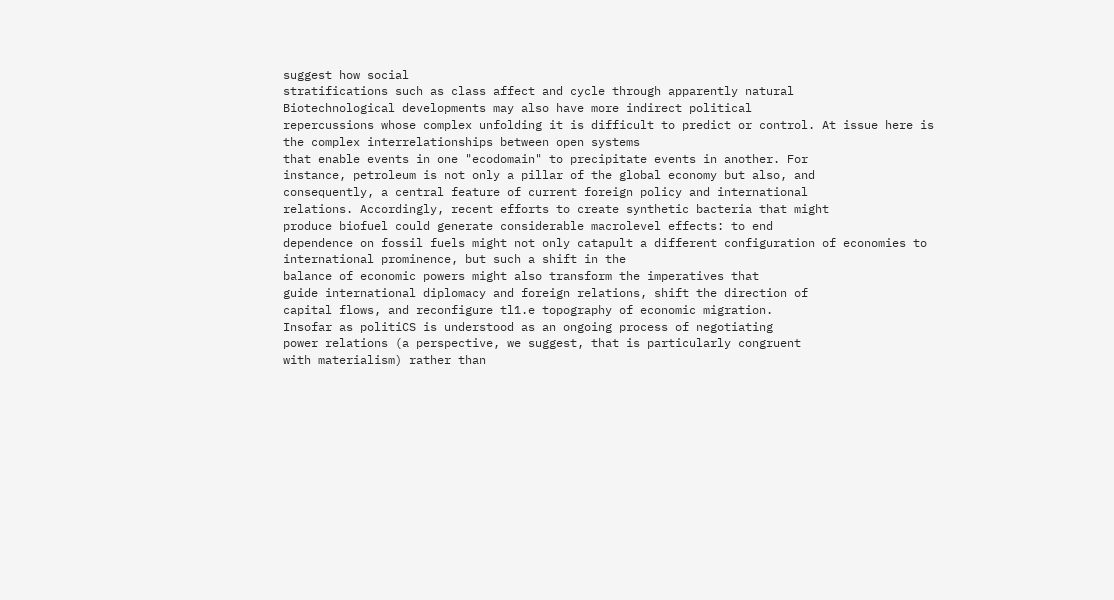suggest how social
stratifications such as class affect and cycle through apparently natural
Biotechnological developments may also have more indirect political
repercussions whose complex unfolding it is difficult to predict or control. At issue here is the complex interrelationships between open systems
that enable events in one "ecodomain" to precipitate events in another. For
instance, petroleum is not only a pillar of the global economy but also, and
consequently, a central feature of current foreign policy and international
relations. Accordingly, recent efforts to create synthetic bacteria that might
produce biofuel could generate considerable macrolevel effects: to end
dependence on fossil fuels might not only catapult a different configuration of economies to international prominence, but such a shift in the
balance of economic powers might also transform the imperatives that
guide international diplomacy and foreign relations, shift the direction of
capital flows, and reconfigure tl1.e topography of economic migration.
Insofar as politiCS is understood as an ongoing process of negotiating
power relations (a perspective, we suggest, that is particularly congruent
with materialism) rather than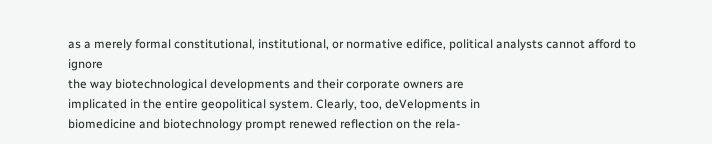as a merely formal constitutional, institutional, or normative edifice, political analysts cannot afford to ignore
the way biotechnological developments and their corporate owners are
implicated in the entire geopolitical system. Clearly, too, deVelopments in
biomedicine and biotechnology prompt renewed reflection on the rela-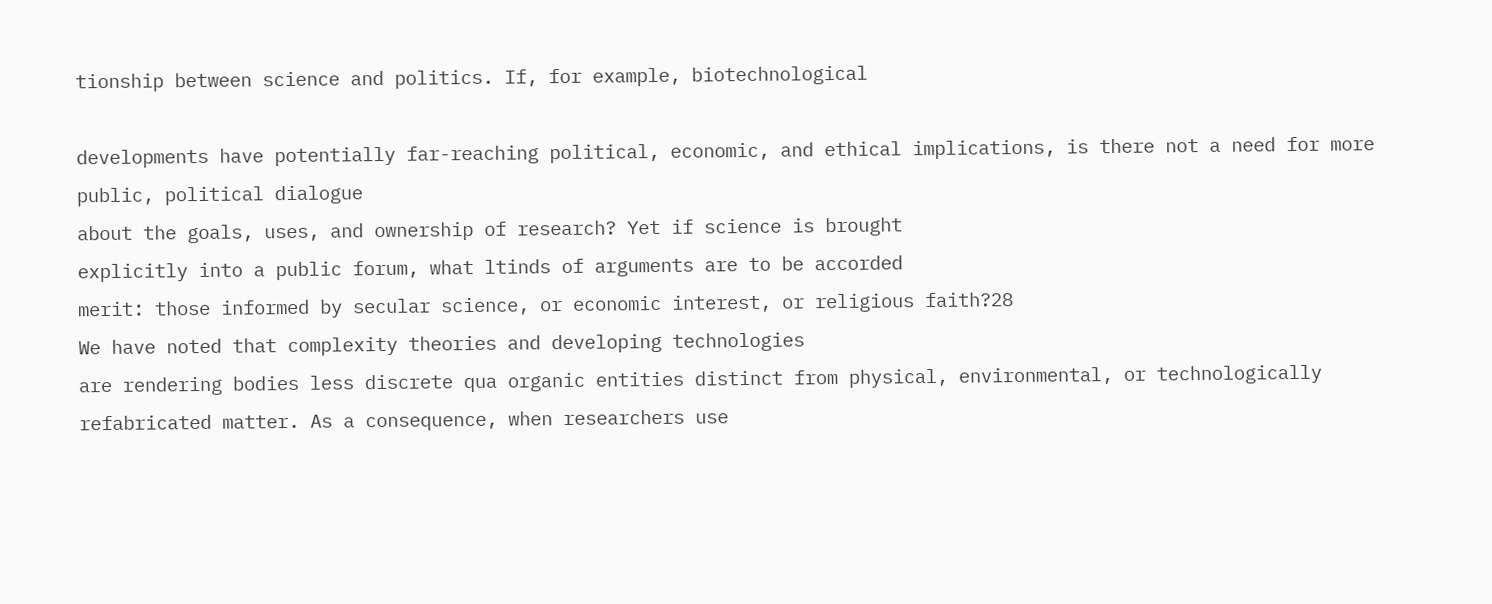tionship between science and politics. If, for example, biotechnological

developments have potentially far-reaching political, economic, and ethical implications, is there not a need for more public, political dialogue
about the goals, uses, and ownership of research? Yet if science is brought
explicitly into a public forum, what ltinds of arguments are to be accorded
merit: those informed by secular science, or economic interest, or religious faith?28
We have noted that complexity theories and developing technologies
are rendering bodies less discrete qua organic entities distinct from physical, environmental, or technologically refabricated matter. As a consequence, when researchers use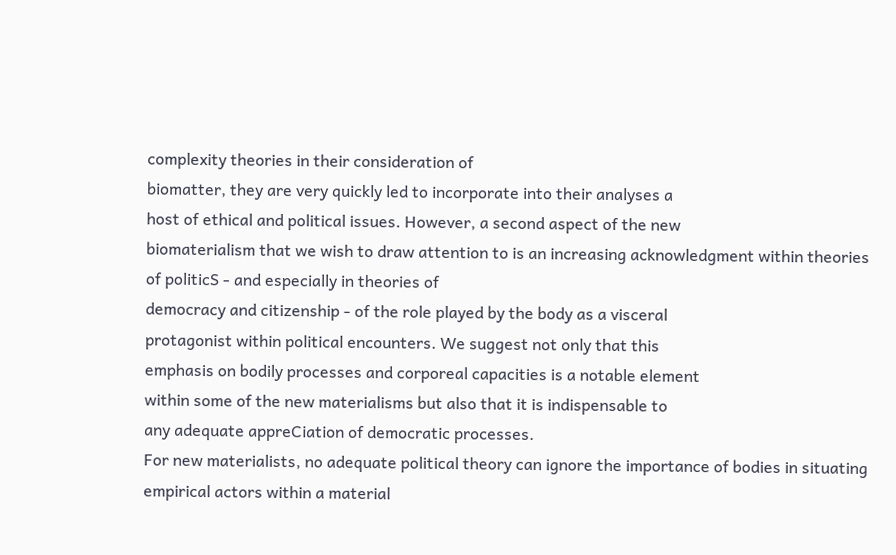complexity theories in their consideration of
biomatter, they are very quickly led to incorporate into their analyses a
host of ethical and political issues. However, a second aspect of the new
biomaterialism that we wish to draw attention to is an increasing acknowledgment within theories of politicS - and especially in theories of
democracy and citizenship - of the role played by the body as a visceral
protagonist within political encounters. We suggest not only that this
emphasis on bodily processes and corporeal capacities is a notable element
within some of the new materialisms but also that it is indispensable to
any adequate appreCiation of democratic processes.
For new materialists, no adequate political theory can ignore the importance of bodies in situating empirical actors within a material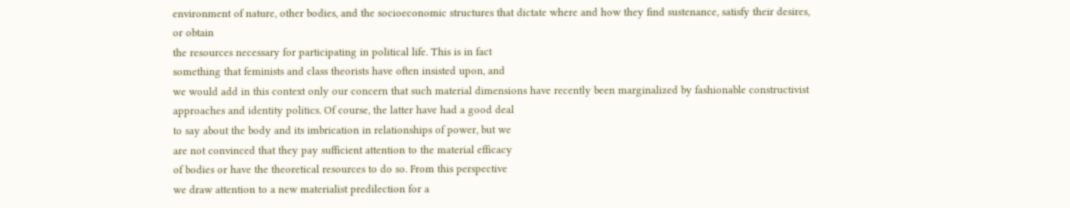environment of nature, other bodies, and the socioeconomic structures that dictate where and how they find sustenance, satisfy their desires, or obtain
the resources necessary for participating in political life. This is in fact
something that feminists and class theorists have often insisted upon, and
we would add in this context only our concern that such material dimensions have recently been marginalized by fashionable constructivist approaches and identity politics. Of course, the latter have had a good deal
to say about the body and its imbrication in relationships of power, but we
are not convinced that they pay sufficient attention to the material efficacy
of bodies or have the theoretical resources to do so. From this perspective
we draw attention to a new materialist predilection for a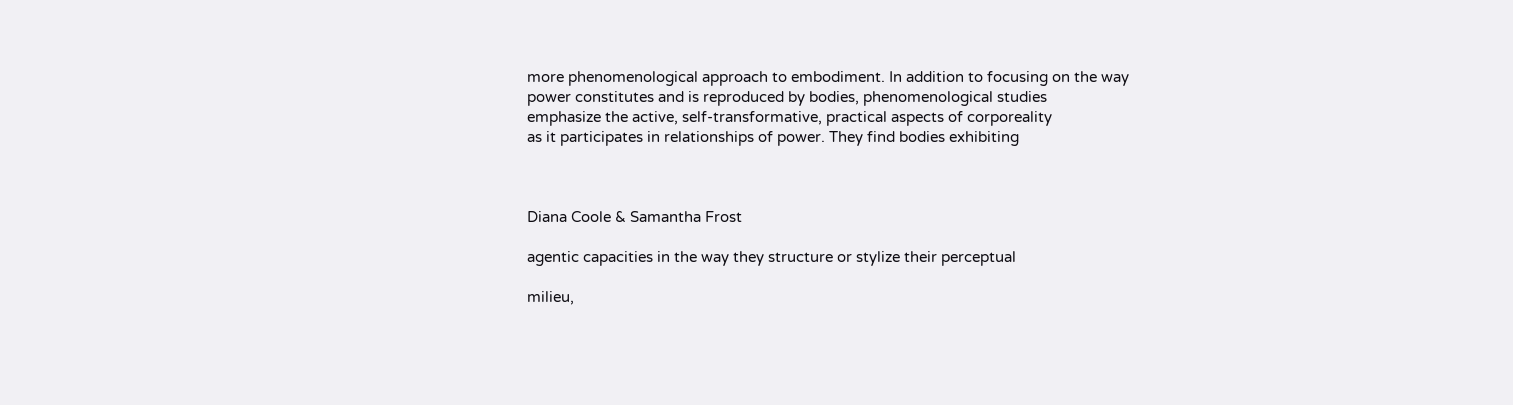more phenomenological approach to embodiment. In addition to focusing on the way
power constitutes and is reproduced by bodies, phenomenological studies
emphasize the active, self-transformative, practical aspects of corporeality
as it participates in relationships of power. They find bodies exhibiting



Diana Coole & Samantha Frost

agentic capacities in the way they structure or stylize their perceptual

milieu,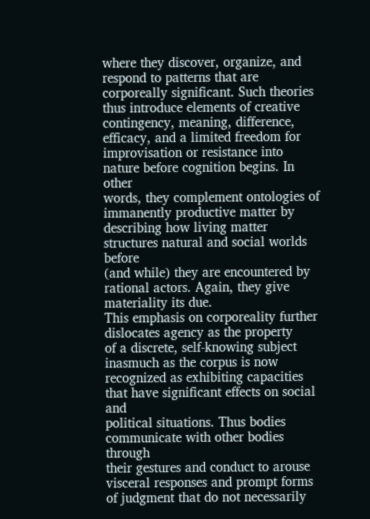where they discover, organize, and respond to patterns that are
corporeally significant. Such theories thus introduce elements of creative
contingency, meaning, difference, efficacy, and a limited freedom for improvisation or resistance into nature before cognition begins. In other
words, they complement ontologies of immanently productive matter by
describing how living matter structures natural and social worlds before
(and while) they are encountered by rational actors. Again, they give
materiality its due.
This emphasis on corporeality further dislocates agency as the property
of a discrete, self-knowing subject inasmuch as the corpus is now recognized as exhibiting capacities that have significant effects on social and
political situations. Thus bodies communicate with other bodies through
their gestures and conduct to arouse visceral responses and prompt forms
of judgment that do not necessarily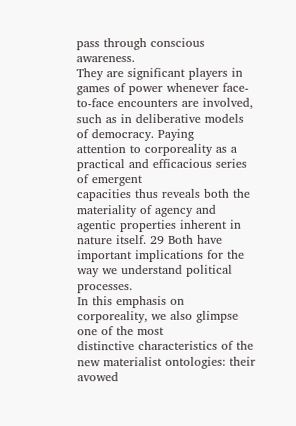pass through conscious awareness.
They are significant players in games of power whenever face-to-face encounters are involved, such as in deliberative models of democracy. Paying
attention to corporeality as a practical and efficacious series of emergent
capacities thus reveals both the materiality of agency and agentic properties inherent in nature itself. 29 Both have important implications for the
way we understand political processes.
In this emphasis on corporeality, we also glimpse one of the most
distinctive characteristics of the new materialist ontologies: their avowed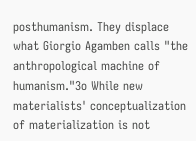posthumanism. They displace what Giorgio Agamben calls "the anthropological machine of humanism."3o While new materialists' conceptualization of materialization is not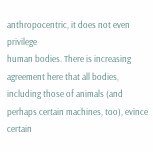anthropocentric, it does not even privilege
human bodies. There is increasing agreement here that all bodies, including those of animals (and perhaps certain machines, too), evince certain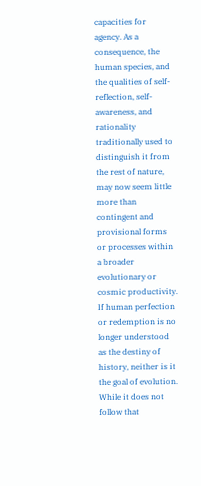capacities for agency. As a consequence, the human species, and the qualities of self-reflection, self-awareness, and rationality traditionally used to
distinguish it from the rest of nature, may now seem little more than
contingent and provisional forms or processes within a broader evolutionary or cosmic productivity. If human perfection or redemption is no
longer understood as the destiny of history, neither is it the goal of evolution. While it does not follow that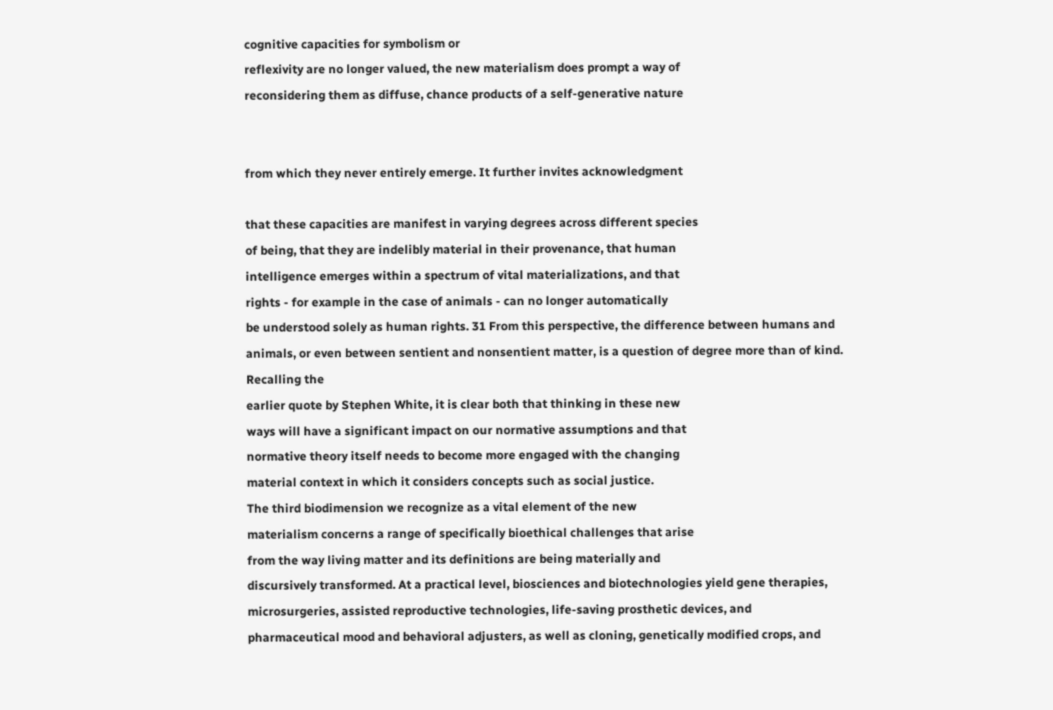cognitive capacities for symbolism or
reflexivity are no longer valued, the new materialism does prompt a way of
reconsidering them as diffuse, chance products of a self-generative nature


from which they never entirely emerge. It further invites acknowledgment

that these capacities are manifest in varying degrees across different species
of being, that they are indelibly material in their provenance, that human
intelligence emerges within a spectrum of vital materializations, and that
rights - for example in the case of animals - can no longer automatically
be understood solely as human rights. 31 From this perspective, the difference between humans and animals, or even between sentient and nonsentient matter, is a question of degree more than of kind. Recalling the
earlier quote by Stephen White, it is clear both that thinking in these new
ways will have a significant impact on our normative assumptions and that
normative theory itself needs to become more engaged with the changing
material context in which it considers concepts such as social justice.
The third biodimension we recognize as a vital element of the new
materialism concerns a range of specifically bioethical challenges that arise
from the way living matter and its definitions are being materially and
discursively transformed. At a practical level, biosciences and biotechnologies yield gene therapies, microsurgeries, assisted reproductive technologies, life-saving prosthetic devices, and pharmaceutical mood and behavioral adjusters, as well as cloning, genetically modified crops, and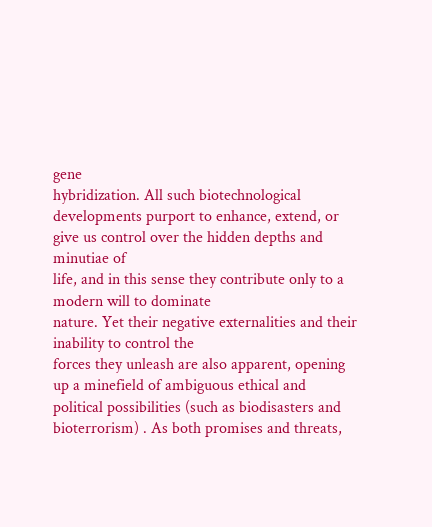gene
hybridization. All such biotechnological developments purport to enhance, extend, or give us control over the hidden depths and minutiae of
life, and in this sense they contribute only to a modern will to dominate
nature. Yet their negative externalities and their inability to control the
forces they unleash are also apparent, opening up a minefield of ambiguous ethical and political possibilities (such as biodisasters and bioterrorism) . As both promises and threats,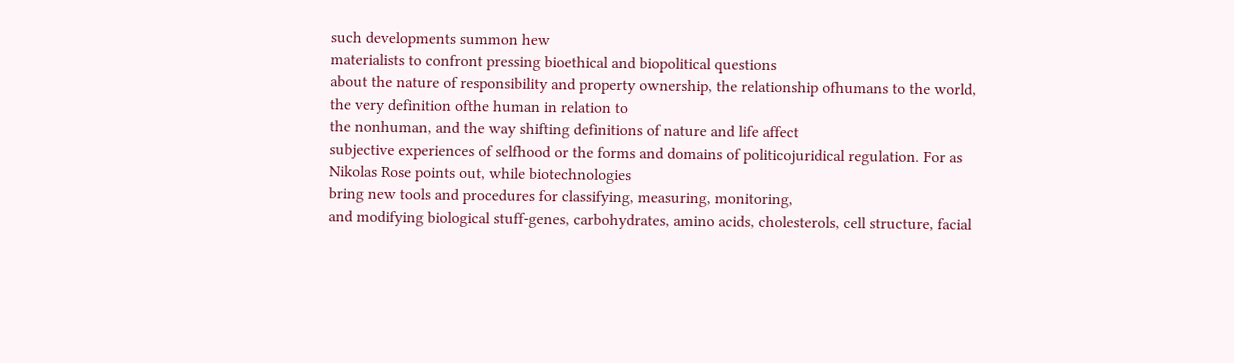such developments summon hew
materialists to confront pressing bioethical and biopolitical questions
about the nature of responsibility and property ownership, the relationship ofhumans to the world, the very definition ofthe human in relation to
the nonhuman, and the way shifting definitions of nature and life affect
subjective experiences of selfhood or the forms and domains of politicojuridical regulation. For as Nikolas Rose points out, while biotechnologies
bring new tools and procedures for classifying, measuring, monitoring,
and modifying biological stuff-genes, carbohydrates, amino acids, cholesterols, cell structure, facial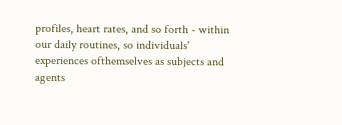profiles, heart rates, and so forth - within
our daily routines, so individuals' experiences ofthemselves as subjects and
agents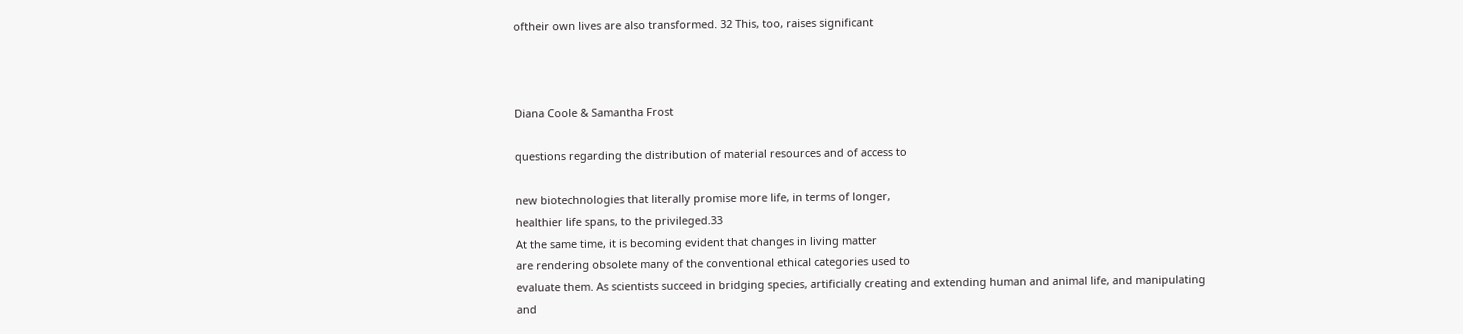oftheir own lives are also transformed. 32 This, too, raises significant



Diana Coole & Samantha Frost

questions regarding the distribution of material resources and of access to

new biotechnologies that literally promise more life, in terms of longer,
healthier life spans, to the privileged.33
At the same time, it is becoming evident that changes in living matter
are rendering obsolete many of the conventional ethical categories used to
evaluate them. As scientists succeed in bridging species, artificially creating and extending human and animal life, and manipulating and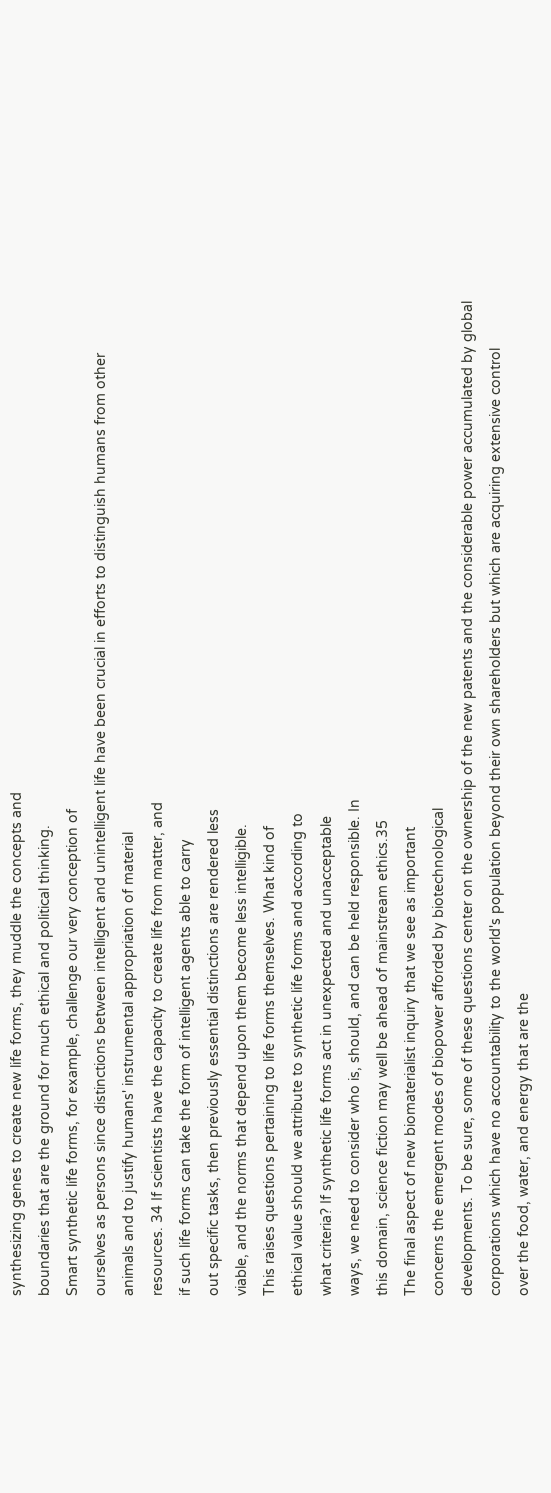synthesizing genes to create new life forms, they muddle the concepts and
boundaries that are the ground for much ethical and political thinking.
Smart synthetic life forms, for example, challenge our very conception of
ourselves as persons since distinctions between intelligent and unintelligent life have been crucial in efforts to distinguish humans from other
animals and to justify humans' instrumental appropriation of material
resources. 34 If scientists have the capacity to create life from matter, and
if such life forms can take the form of intelligent agents able to carry
out specific tasks, then previously essential distinctions are rendered less
viable, and the norms that depend upon them become less intelligible.
This raises questions pertaining to life forms themselves. What kind of
ethical value should we attribute to synthetic life forms and according to
what criteria? If synthetic life forms act in unexpected and unacceptable
ways, we need to consider who is, should, and can be held responsible. In
this domain, science fiction may well be ahead of mainstream ethics.35
The final aspect of new biomaterialist inquiry that we see as important
concerns the emergent modes of biopower afforded by biotechnological
developments. To be sure, some of these questions center on the ownership of the new patents and the considerable power accumulated by global
corporations which have no accountability to the world's population beyond their own shareholders but which are acquiring extensive control
over the food, water, and energy that are the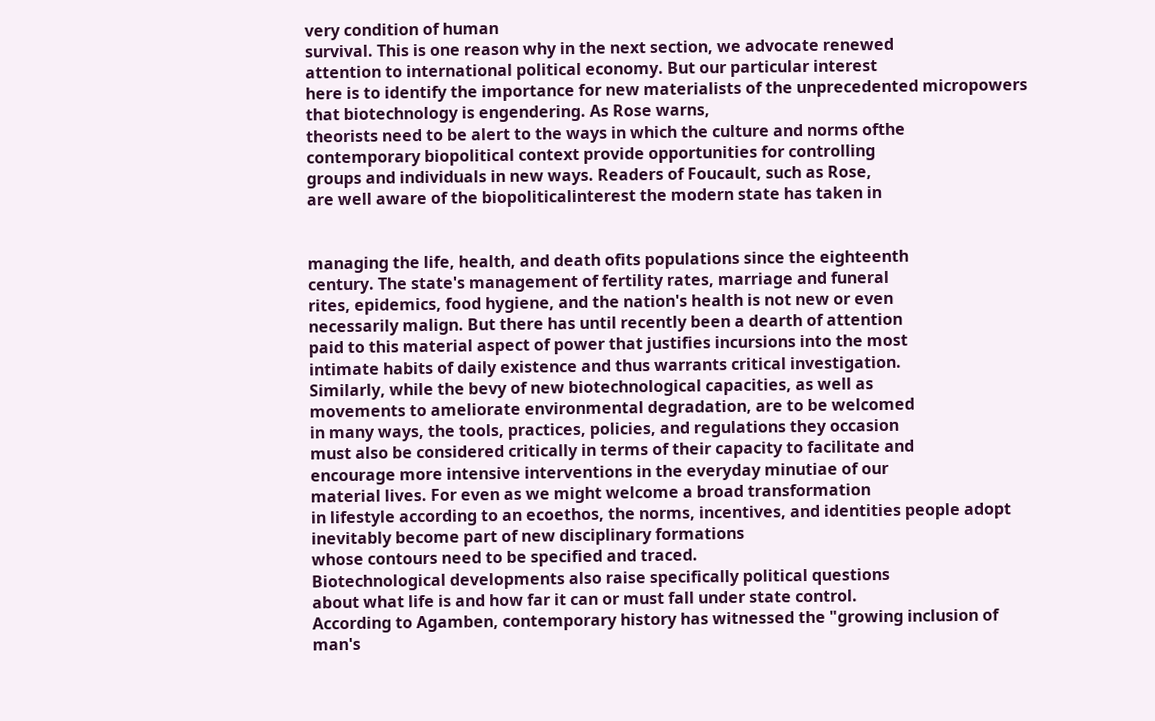very condition of human
survival. This is one reason why in the next section, we advocate renewed
attention to international political economy. But our particular interest
here is to identify the importance for new materialists of the unprecedented micropowers that biotechnology is engendering. As Rose warns,
theorists need to be alert to the ways in which the culture and norms ofthe
contemporary biopolitical context provide opportunities for controlling
groups and individuals in new ways. Readers of Foucault, such as Rose,
are well aware of the biopoliticalinterest the modern state has taken in


managing the life, health, and death ofits populations since the eighteenth
century. The state's management of fertility rates, marriage and funeral
rites, epidemics, food hygiene, and the nation's health is not new or even
necessarily malign. But there has until recently been a dearth of attention
paid to this material aspect of power that justifies incursions into the most
intimate habits of daily existence and thus warrants critical investigation.
Similarly, while the bevy of new biotechnological capacities, as well as
movements to ameliorate environmental degradation, are to be welcomed
in many ways, the tools, practices, policies, and regulations they occasion
must also be considered critically in terms of their capacity to facilitate and
encourage more intensive interventions in the everyday minutiae of our
material lives. For even as we might welcome a broad transformation
in lifestyle according to an ecoethos, the norms, incentives, and identities people adopt inevitably become part of new disciplinary formations
whose contours need to be specified and traced.
Biotechnological developments also raise specifically political questions
about what life is and how far it can or must fall under state control.
According to Agamben, contemporary history has witnessed the "growing inclusion of man's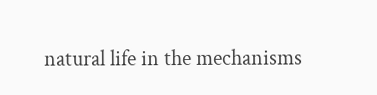natural life in the mechanisms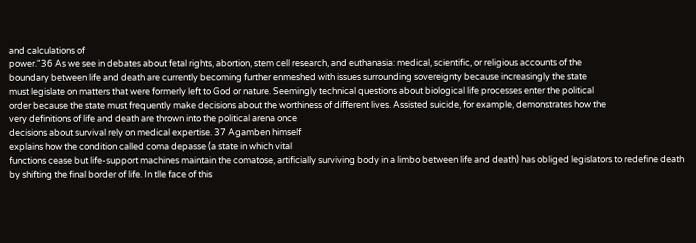and calculations of
power."36 As we see in debates about fetal rights, abortion, stem cell research, and euthanasia: medical, scientific, or religious accounts of the
boundary between life and death are currently becoming further enmeshed with issues surrounding sovereignty because increasingly the state
must legislate on matters that were formerly left to God or nature. Seemingly technical questions about biological life processes enter the political
order because the state must frequently make decisions about the worthiness of different lives. Assisted suicide, for example, demonstrates how the
very definitions of life and death are thrown into the political arena once
decisions about survival rely on medical expertise. 37 Agamben himself
explains how the condition called coma depasse (a state in which vital
functions cease but life-support machines maintain the comatose, artificially surviving body in a limbo between life and death) has obliged legislators to redefine death by shifting the final border of life. In tlle face of this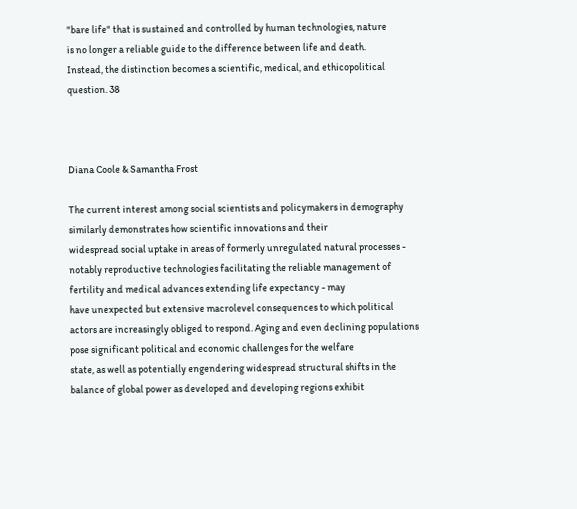"bare life" that is sustained and controlled by human technologies, nature
is no longer a reliable guide to the difference between life and death.
Instead, the distinction becomes a scientific, medical, and ethicopolitical
question. 38



Diana Coole & Samantha Frost

The current interest among social scientists and policymakers in demography similarly demonstrates how scientific innovations and their
widespread social uptake in areas of formerly unregulated natural processes - notably reproductive technologies facilitating the reliable management of fertility and medical advances extending life expectancy - may
have unexpected but extensive macrolevel consequences to which political
actors are increasingly obliged to respond. Aging and even declining populations pose significant political and economic challenges for the welfare
state, as well as potentially engendering widespread structural shifts in the
balance of global power as developed and developing regions exhibit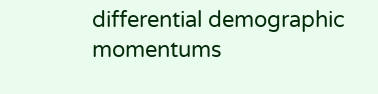differential demographic momentums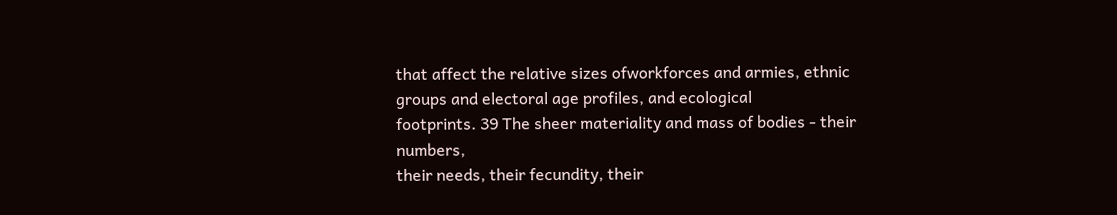that affect the relative sizes ofworkforces and armies, ethnic groups and electoral age profiles, and ecological
footprints. 39 The sheer materiality and mass of bodies - their numbers,
their needs, their fecundity, their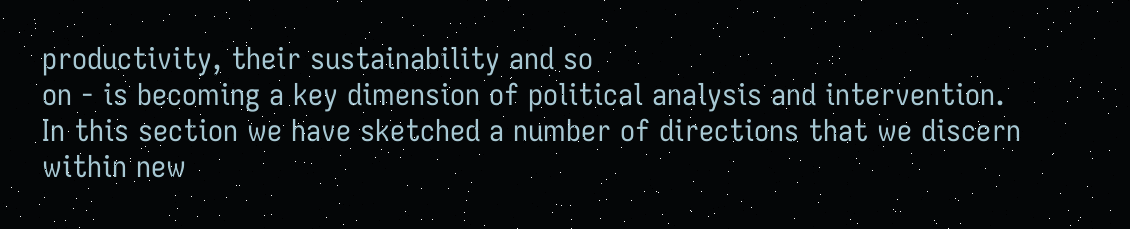productivity, their sustainability and so
on - is becoming a key dimension of political analysis and intervention.
In this section we have sketched a number of directions that we discern
within new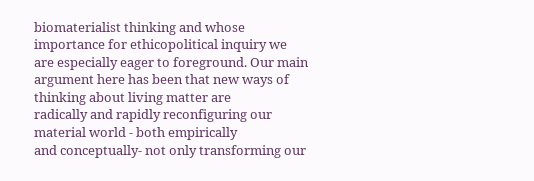biomaterialist thinking and whose importance for ethicopolitical inquiry we are especially eager to foreground. Our main argument here has been that new ways of thinking about living matter are
radically and rapidly reconfiguring our material world - both empirically
and conceptually- not only transforming our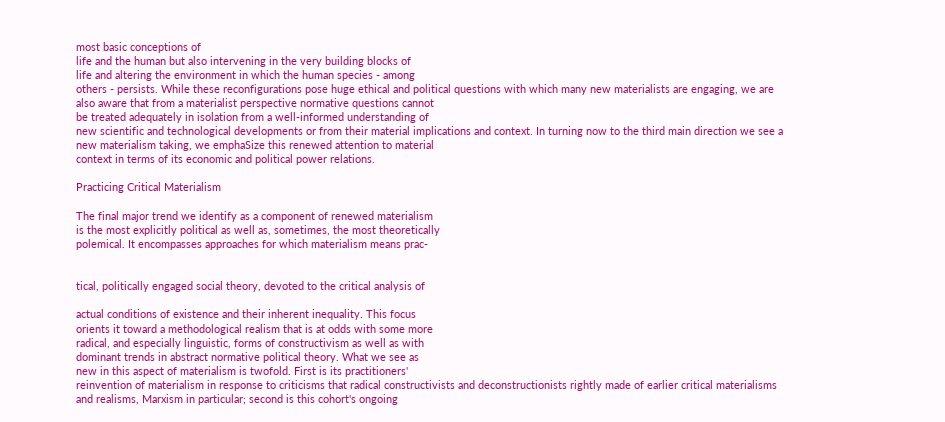most basic conceptions of
life and the human but also intervening in the very building blocks of
life and altering the environment in which the human species - among
others - persists. While these reconfigurations pose huge ethical and political questions with which many new materialists are engaging, we are
also aware that from a materialist perspective normative questions cannot
be treated adequately in isolation from a well-informed understanding of
new scientific and technological developments or from their material implications and context. In turning now to the third main direction we see a
new materialism taking, we emphaSize this renewed attention to material
context in terms of its economic and political power relations.

Practicing Critical Materialism

The final major trend we identify as a component of renewed materialism
is the most explicitly political as well as, sometimes, the most theoretically
polemical. It encompasses approaches for which materialism means prac-


tical, politically engaged social theory, devoted to the critical analysis of

actual conditions of existence and their inherent inequality. This focus
orients it toward a methodological realism that is at odds with some more
radical, and especially linguistic, forms of constructivism as well as with
dominant trends in abstract normative political theory. What we see as
new in this aspect of materialism is twofold. First is its practitioners'
reinvention of materialism in response to criticisms that radical constructivists and deconstructionists rightly made of earlier critical materialisms
and realisms, Marxism in particular; second is this cohort's ongoing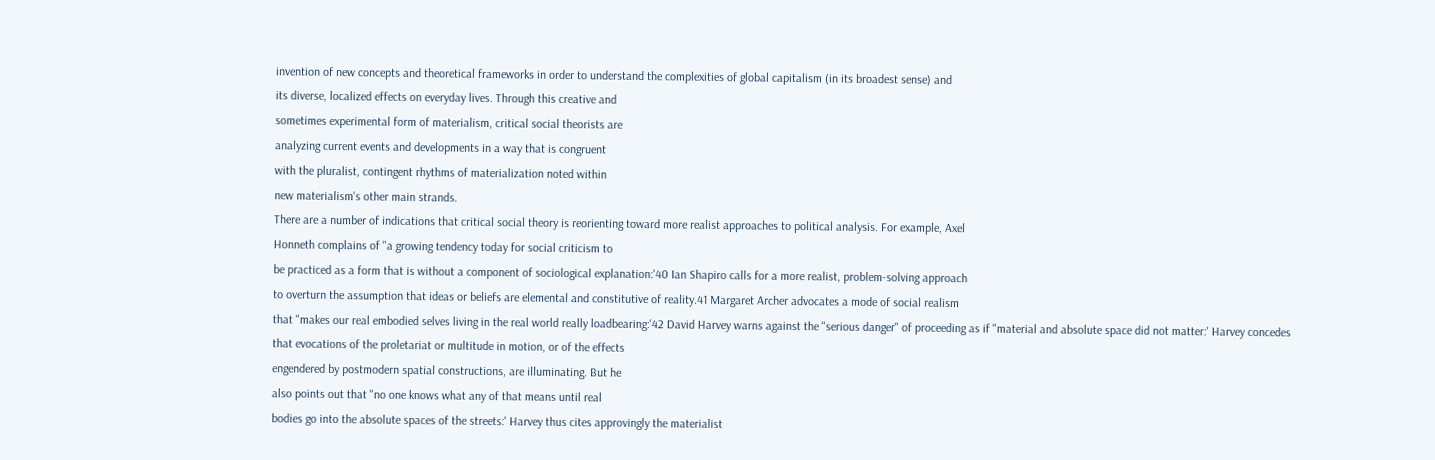invention of new concepts and theoretical frameworks in order to understand the complexities of global capitalism (in its broadest sense) and
its diverse, localized effects on everyday lives. Through this creative and
sometimes experimental form of materialism, critical social theorists are
analyzing current events and developments in a way that is congruent
with the pluralist, contingent rhythms of materialization noted within
new materialism's other main strands.
There are a number of indications that critical social theory is reorienting toward more realist approaches to political analysis. For example, Axel
Honneth complains of "a growing tendency today for social criticism to
be practiced as a form that is without a component of sociological explanation:'40 Ian Shapiro calls for a more realist, problem-solving approach
to overturn the assumption that ideas or beliefs are elemental and constitutive of reality.41 Margaret Archer advocates a mode of social realism
that "makes our real embodied selves living in the real world really loadbearing:'42 David Harvey warns against the "serious danger" of proceeding as if "material and absolute space did not matter:' Harvey concedes
that evocations of the proletariat or multitude in motion, or of the effects
engendered by postmodern spatial constructions, are illuminating. But he
also points out that "no one knows what any of that means until real
bodies go into the absolute spaces of the streets:' Harvey thus cites approvingly the materialist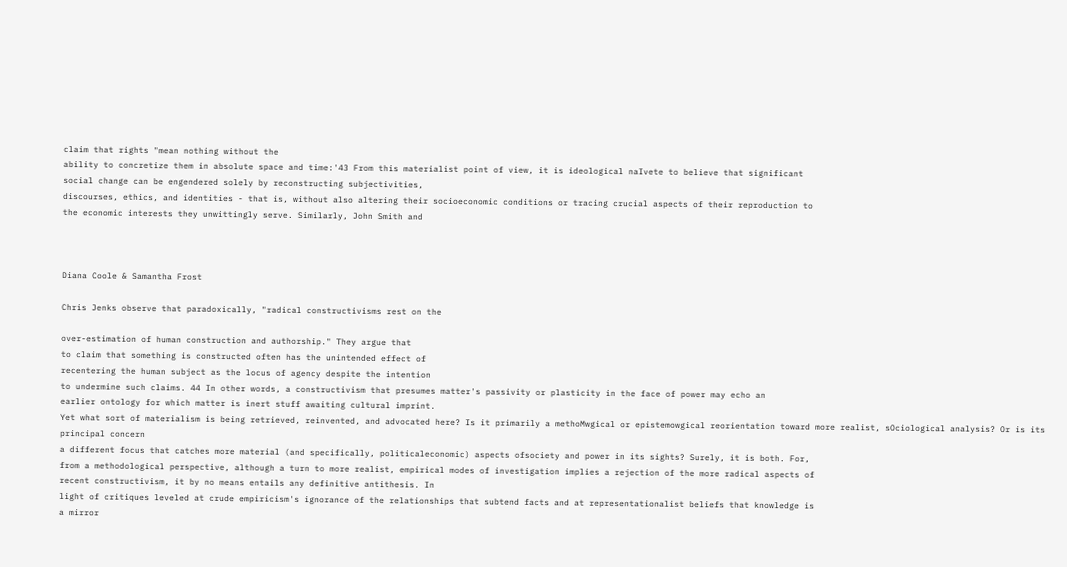claim that rights "mean nothing without the
ability to concretize them in absolute space and time:'43 From this materialist point of view, it is ideological naIvete to believe that significant
social change can be engendered solely by reconstructing subjectivities,
discourses, ethics, and identities - that is, without also altering their socioeconomic conditions or tracing crucial aspects of their reproduction to
the economic interests they unwittingly serve. Similarly, John Smith and



Diana Coole & Samantha Frost

Chris Jenks observe that paradoxically, "radical constructivisms rest on the

over-estimation of human construction and authorship." They argue that
to claim that something is constructed often has the unintended effect of
recentering the human subject as the locus of agency despite the intention
to undermine such claims. 44 In other words, a constructivism that presumes matter's passivity or plasticity in the face of power may echo an
earlier ontology for which matter is inert stuff awaiting cultural imprint.
Yet what sort of materialism is being retrieved, reinvented, and advocated here? Is it primarily a methoMwgical or epistemowgical reorientation toward more realist, sOciological analysis? Or is its principal concern
a different focus that catches more material (and specifically, politicaleconomic) aspects ofsociety and power in its sights? Surely, it is both. For,
from a methodological perspective, although a turn to more realist, empirical modes of investigation implies a rejection of the more radical aspects of
recent constructivism, it by no means entails any definitive antithesis. In
light of critiques leveled at crude empiricism's ignorance of the relationships that subtend facts and at representationalist beliefs that knowledge is
a mirror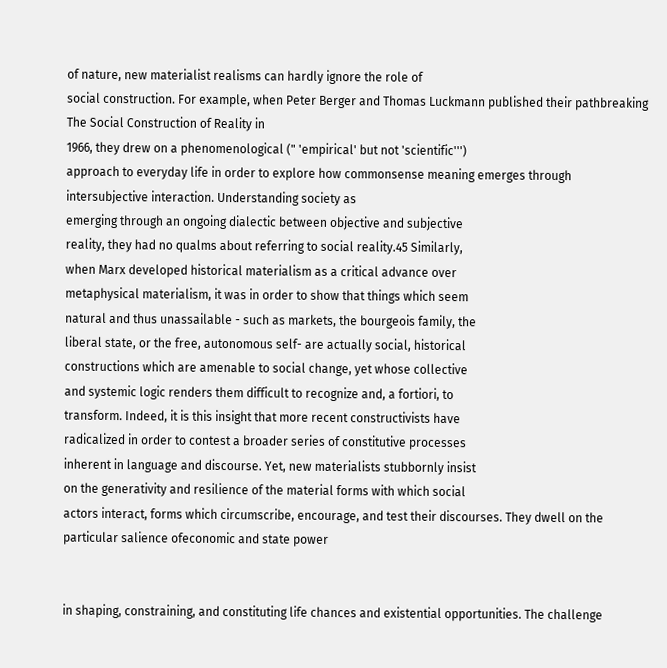of nature, new materialist realisms can hardly ignore the role of
social construction. For example, when Peter Berger and Thomas Luckmann published their pathbreaking The Social Construction of Reality in
1966, they drew on a phenomenological (" 'empirical' but not 'scientific''')
approach to everyday life in order to explore how commonsense meaning emerges through intersubjective interaction. Understanding society as
emerging through an ongoing dialectic between objective and subjective
reality, they had no qualms about referring to social reality.45 Similarly,
when Marx developed historical materialism as a critical advance over
metaphysical materialism, it was in order to show that things which seem
natural and thus unassailable - such as markets, the bourgeois family, the
liberal state, or the free, autonomous self- are actually social, historical
constructions which are amenable to social change, yet whose collective
and systemic logic renders them difficult to recognize and, a fortiori, to
transform. Indeed, it is this insight that more recent constructivists have
radicalized in order to contest a broader series of constitutive processes
inherent in language and discourse. Yet, new materialists stubbornly insist
on the generativity and resilience of the material forms with which social
actors interact, forms which circumscribe, encourage, and test their discourses. They dwell on the particular salience ofeconomic and state power


in shaping, constraining, and constituting life chances and existential opportunities. The challenge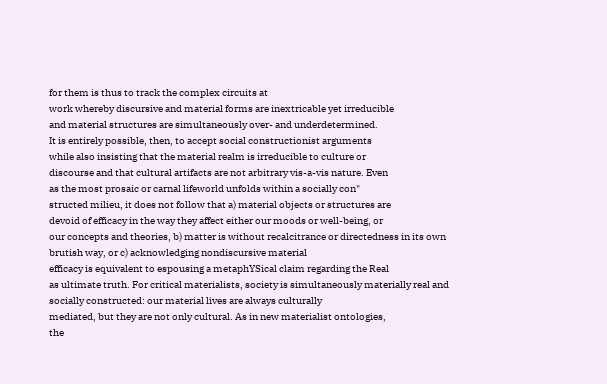for them is thus to track the complex circuits at
work whereby discursive and material forms are inextricable yet irreducible
and material structures are simultaneously over- and underdetermined.
It is entirely possible, then, to accept social constructionist arguments
while also insisting that the material realm is irreducible to culture or
discourse and that cultural artifacts are not arbitrary vis-a-vis nature. Even
as the most prosaic or carnal lifeworld unfolds within a socially con"
structed milieu, it does not follow that a) material objects or structures are
devoid of efficacy in the way they affect either our moods or well-being, or
our concepts and theories, b) matter is without recalcitrance or directedness in its own brutish way, or c) acknowledging nondiscursive material
efficacy is equivalent to espousing a metaphYSical claim regarding the Real
as ultimate truth. For critical materialists, society is simultaneously materially real and socially constructed: our material lives are always culturally
mediated, but they are not only cultural. As in new materialist ontologies,
the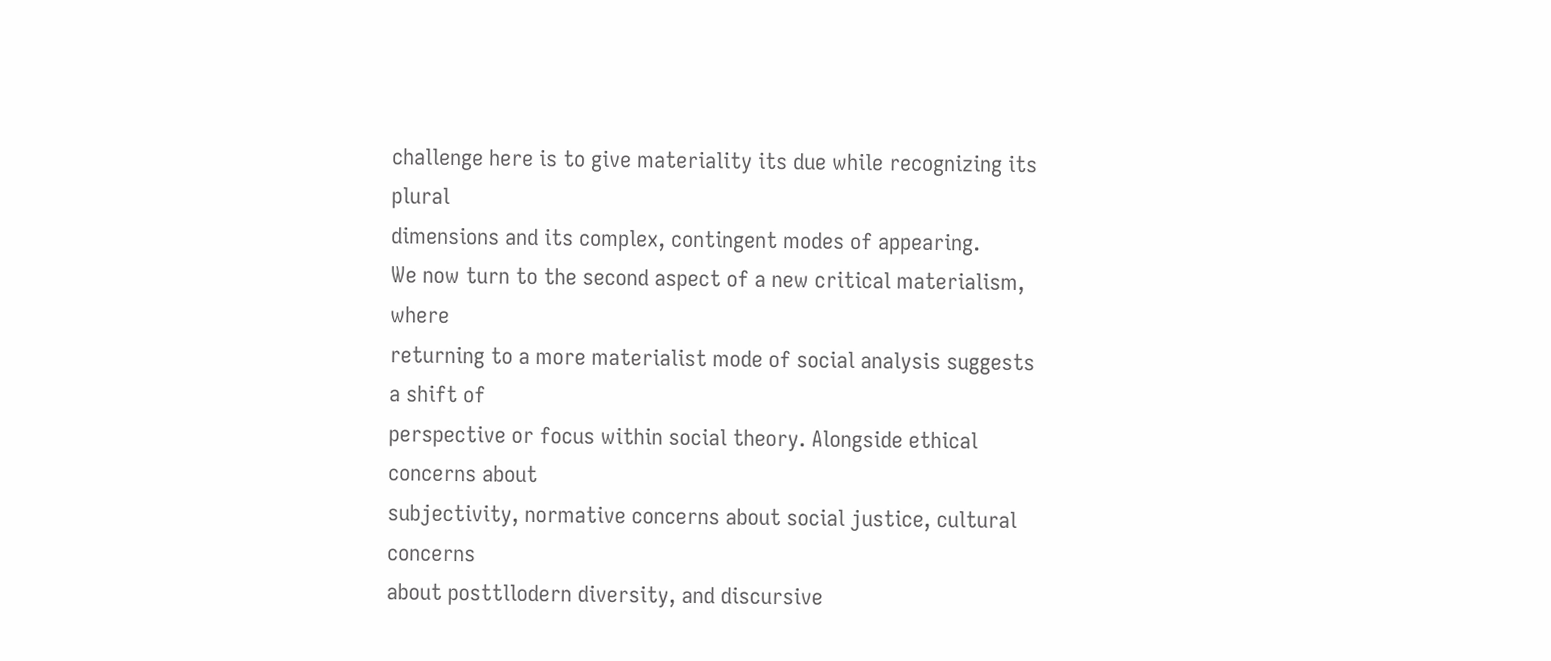challenge here is to give materiality its due while recognizing its plural
dimensions and its complex, contingent modes of appearing.
We now turn to the second aspect of a new critical materialism, where
returning to a more materialist mode of social analysis suggests a shift of
perspective or focus within social theory. Alongside ethical concerns about
subjectivity, normative concerns about social justice, cultural concerns
about posttllodern diversity, and discursive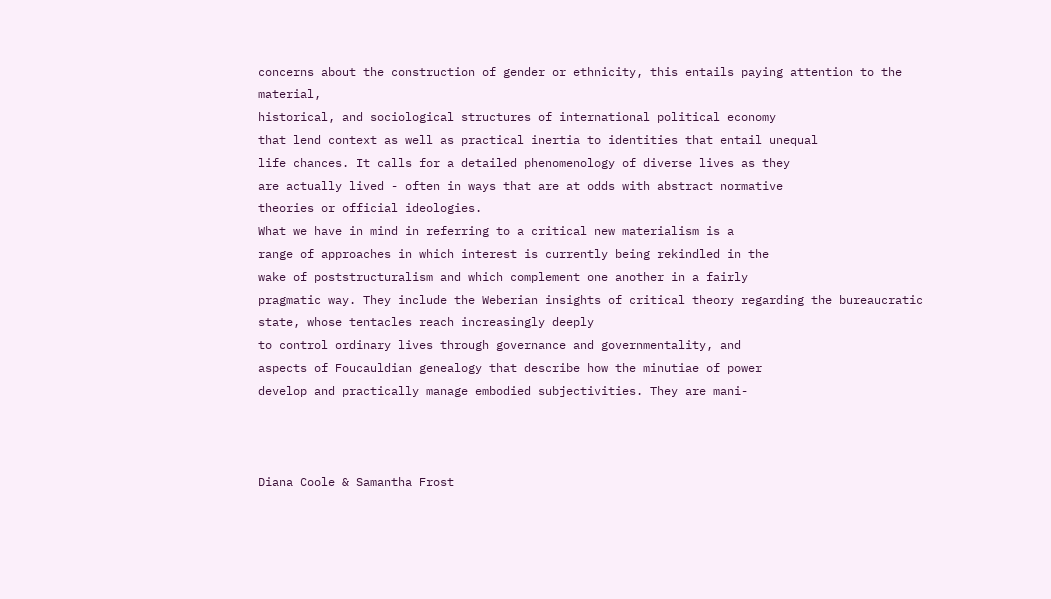concerns about the construction of gender or ethnicity, this entails paying attention to the material,
historical, and sociological structures of international political economy
that lend context as well as practical inertia to identities that entail unequal
life chances. It calls for a detailed phenomenology of diverse lives as they
are actually lived - often in ways that are at odds with abstract normative
theories or official ideologies.
What we have in mind in referring to a critical new materialism is a
range of approaches in which interest is currently being rekindled in the
wake of poststructuralism and which complement one another in a fairly
pragmatic way. They include the Weberian insights of critical theory regarding the bureaucratic state, whose tentacles reach increasingly deeply
to control ordinary lives through governance and governmentality, and
aspects of Foucauldian genealogy that describe how the minutiae of power
develop and practically manage embodied subjectivities. They are mani-



Diana Coole & Samantha Frost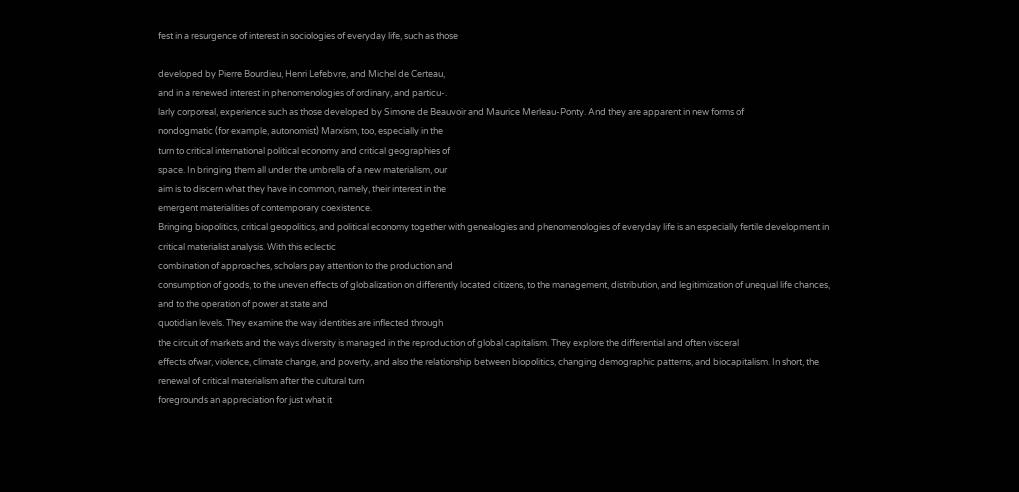fest in a resurgence of interest in sociologies of everyday life, such as those

developed by Pierre Bourdieu, Henri Lefebvre, and Michel de Certeau,
and in a renewed interest in phenomenologies of ordinary, and particu-.
larly corporeal, experience such as those developed by Simone de Beauvoir and Maurice Merleau-Ponty. And they are apparent in new forms of
nondogmatic (for example, autonomist) Marxism, too, especially in the
turn to critical international political economy and critical geographies of
space. In bringing them all under the umbrella of a new materialism, our
aim is to discern what they have in common, namely, their interest in the
emergent materialities of contemporary coexistence.
Bringing biopolitics, critical geopolitics, and political economy together with genealogies and phenomenologies of everyday life is an especially fertile development in critical materialist analysis. With this eclectic
combination of approaches, scholars pay attention to the production and
consumption of goods, to the uneven effects of globalization on differently located citizens, to the management, distribution, and legitimization of unequal life chances, and to the operation of power at state and
quotidian levels. They examine the way identities are inflected through
the circuit of markets and the ways diversity is managed in the reproduction of global capitalism. They explore the differential and often visceral
effects ofwar, violence, climate change, and poverty, and also the relationship between biopolitics, changing demographic patterns, and biocapitalism. In short, the renewal of critical materialism after the cultural turn
foregrounds an appreciation for just what it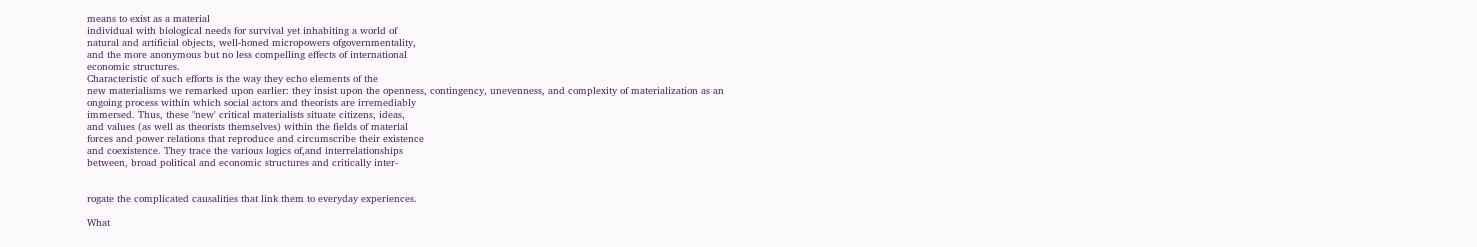means to exist as a material
individual with biological needs for survival yet inhabiting a world of
natural and artificial objects, well-honed micropowers ofgovernmentality,
and the more anonymous but no less compelling effects of international
economic structures.
Characteristic of such efforts is the way they echo elements of the
new materialisms we remarked upon earlier: they insist upon the openness, contingency, unevenness, and complexity of materialization as an
ongoing process within which social actors and theorists are irremediably
immersed. Thus, these "new' critical materialists situate citizens, ideas,
and values (as well as theorists themselves) within the fields of material
forces and power relations that reproduce and circumscribe their existence
and coexistence. They trace the various logics of,and interrelationships
between, broad political and economic structures and critically inter-


rogate the complicated causalities that link them to everyday experiences.

What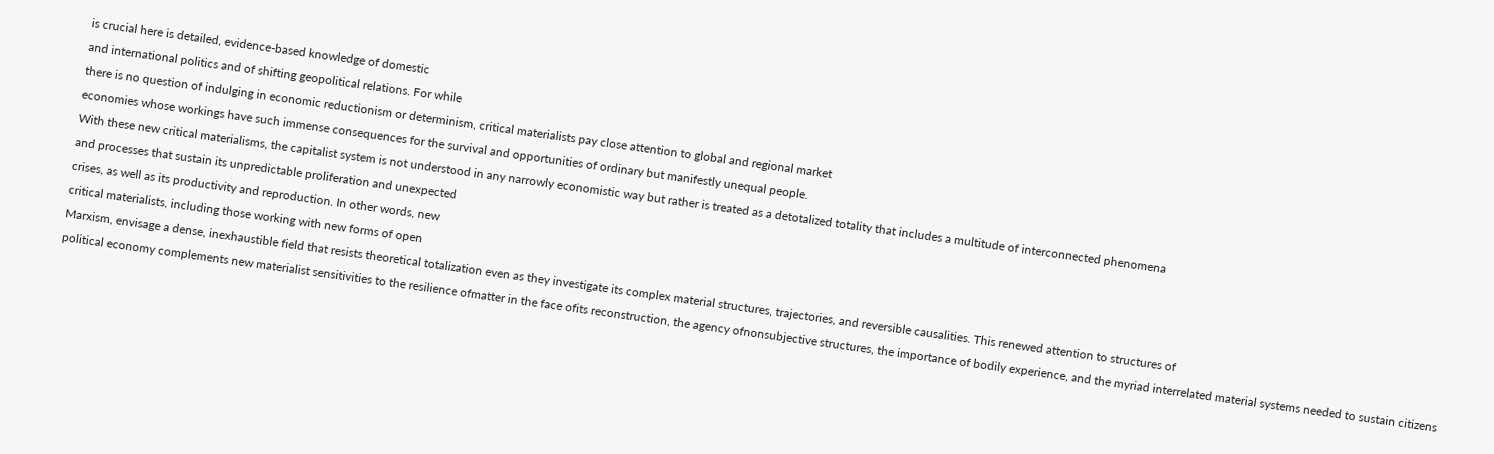is crucial here is detailed, evidence-based knowledge of domestic
and international politics and of shifting geopolitical relations. For while
there is no question of indulging in economic reductionism or determinism, critical materialists pay close attention to global and regional market
economies whose workings have such immense consequences for the survival and opportunities of ordinary but manifestly unequal people.
With these new critical materialisms, the capitalist system is not understood in any narrowly economistic way but rather is treated as a detotalized totality that includes a multitude of interconnected phenomena
and processes that sustain its unpredictable proliferation and unexpected
crises, as well as its productivity and reproduction. In other words, new
critical materialists, including those working with new forms of open
Marxism, envisage a dense, inexhaustible field that resists theoretical totalization even as they investigate its complex material structures, trajectories, and reversible causalities. This renewed attention to structures of
political economy complements new materialist sensitivities to the resilience ofmatter in the face ofits reconstruction, the agency ofnonsubjective structures, the importance of bodily experience, and the myriad interrelated material systems needed to sustain citizens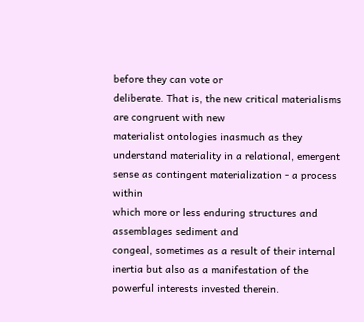before they can vote or
deliberate. That is, the new critical materialisms are congruent with new
materialist ontologies inasmuch as they understand materiality in a relational, emergent sense as contingent materialization - a process within
which more or less enduring structures and assemblages sediment and
congeal, sometimes as a result of their internal inertia but also as a manifestation of the powerful interests invested therein.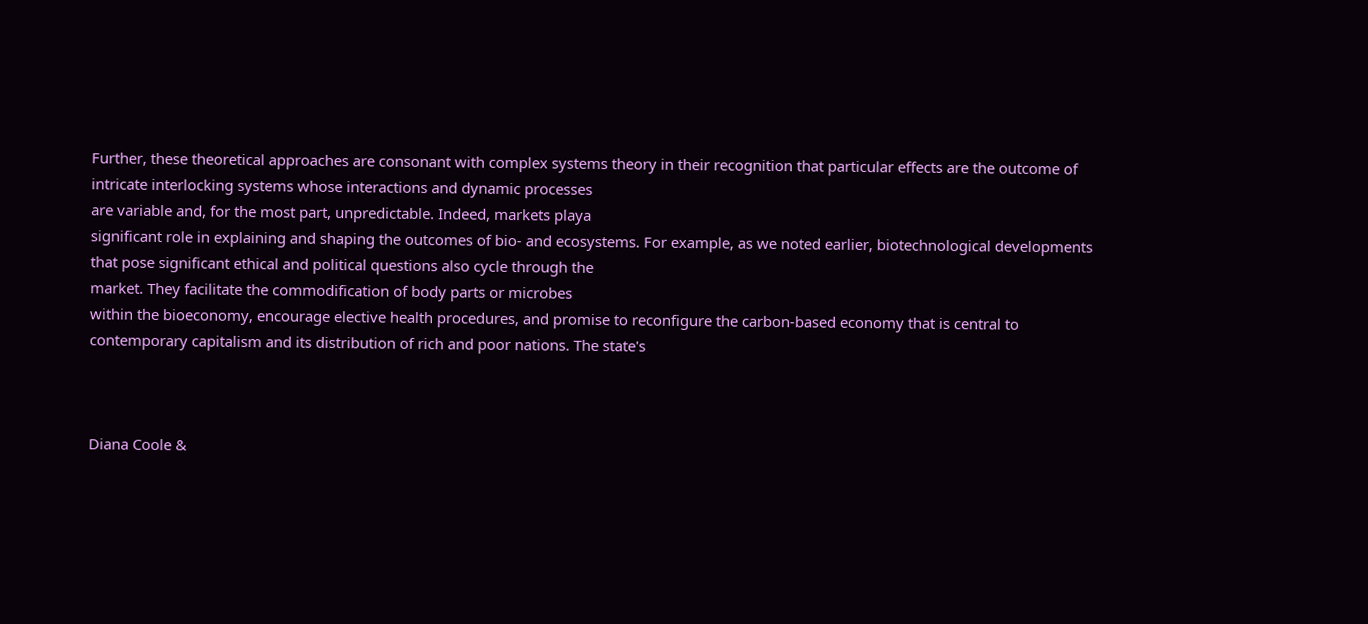Further, these theoretical approaches are consonant with complex systems theory in their recognition that particular effects are the outcome of
intricate interlocking systems whose interactions and dynamic processes
are variable and, for the most part, unpredictable. Indeed, markets playa
significant role in explaining and shaping the outcomes of bio- and ecosystems. For example, as we noted earlier, biotechnological developments
that pose significant ethical and political questions also cycle through the
market. They facilitate the commodification of body parts or microbes
within the bioeconomy, encourage elective health procedures, and promise to reconfigure the carbon-based economy that is central to contemporary capitalism and its distribution of rich and poor nations. The state's



Diana Coole &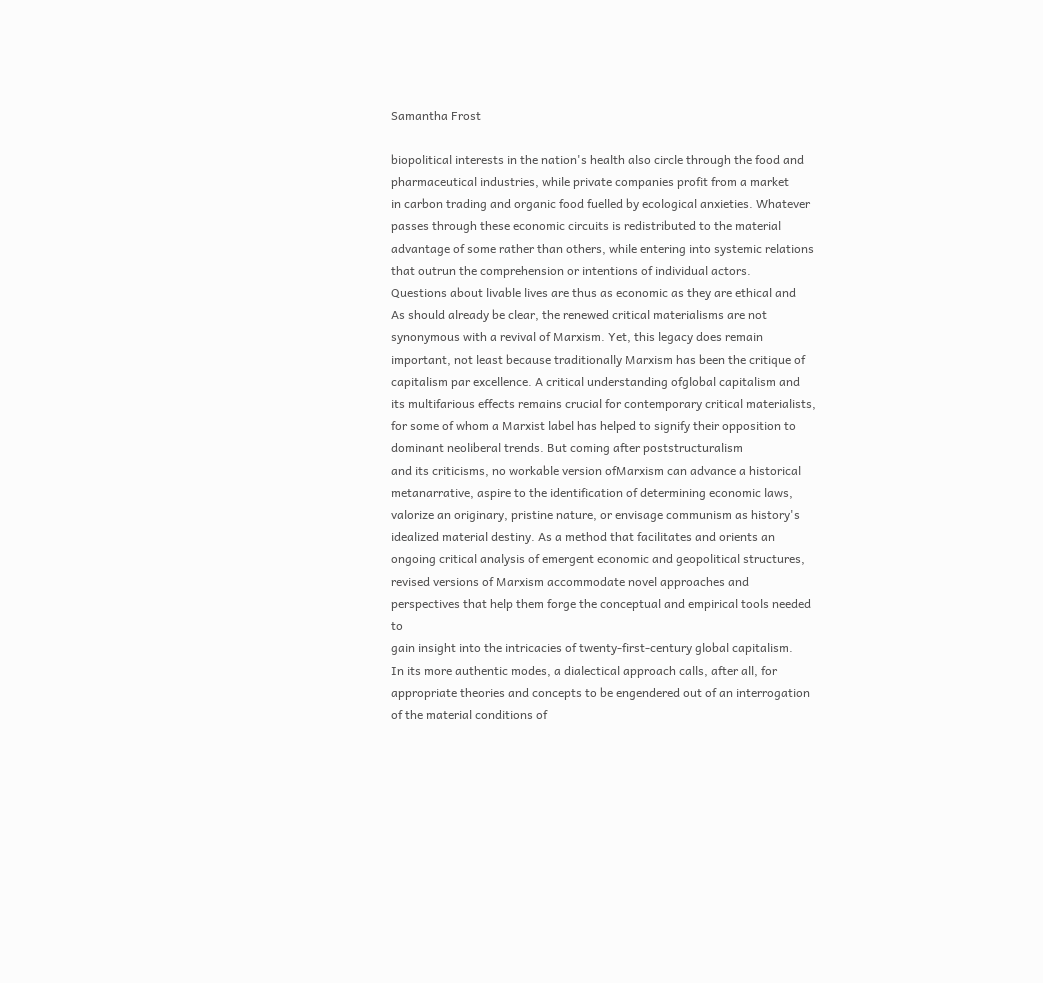Samantha Frost

biopolitical interests in the nation's health also circle through the food and
pharmaceutical industries, while private companies profit from a market
in carbon trading and organic food fuelled by ecological anxieties. Whatever passes through these economic circuits is redistributed to the material
advantage of some rather than others, while entering into systemic relations that outrun the comprehension or intentions of individual actors.
Questions about livable lives are thus as economic as they are ethical and
As should already be clear, the renewed critical materialisms are not
synonymous with a revival of Marxism. Yet, this legacy does remain important, not least because traditionally Marxism has been the critique of
capitalism par excellence. A critical understanding ofglobal capitalism and
its multifarious effects remains crucial for contemporary critical materialists, for some of whom a Marxist label has helped to signify their opposition to dominant neoliberal trends. But coming after poststructuralism
and its criticisms, no workable version ofMarxism can advance a historical
metanarrative, aspire to the identification of determining economic laws,
valorize an originary, pristine nature, or envisage communism as history's
idealized material destiny. As a method that facilitates and orients an ongoing critical analysis of emergent economic and geopolitical structures,
revised versions of Marxism accommodate novel approaches and perspectives that help them forge the conceptual and empirical tools needed to
gain insight into the intricacies of twenty-first-century global capitalism.
In its more authentic modes, a dialectical approach calls, after all, for
appropriate theories and concepts to be engendered out of an interrogation of the material conditions of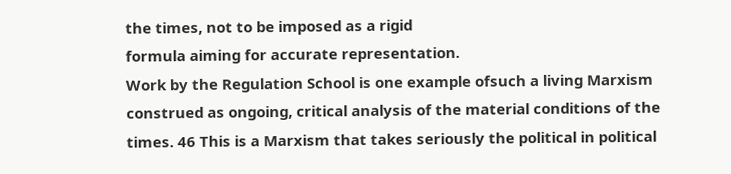the times, not to be imposed as a rigid
formula aiming for accurate representation.
Work by the Regulation School is one example ofsuch a living Marxism
construed as ongoing, critical analysis of the material conditions of the
times. 46 This is a Marxism that takes seriously the political in political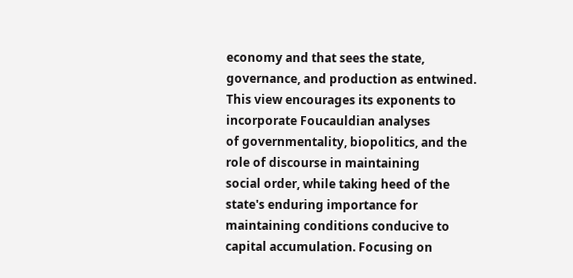economy and that sees the state, governance, and production as entwined.
This view encourages its exponents to incorporate Foucauldian analyses
of governmentality, biopolitics, and the role of discourse in maintaining
social order, while taking heed of the state's enduring importance for
maintaining conditions conducive to capital accumulation. Focusing on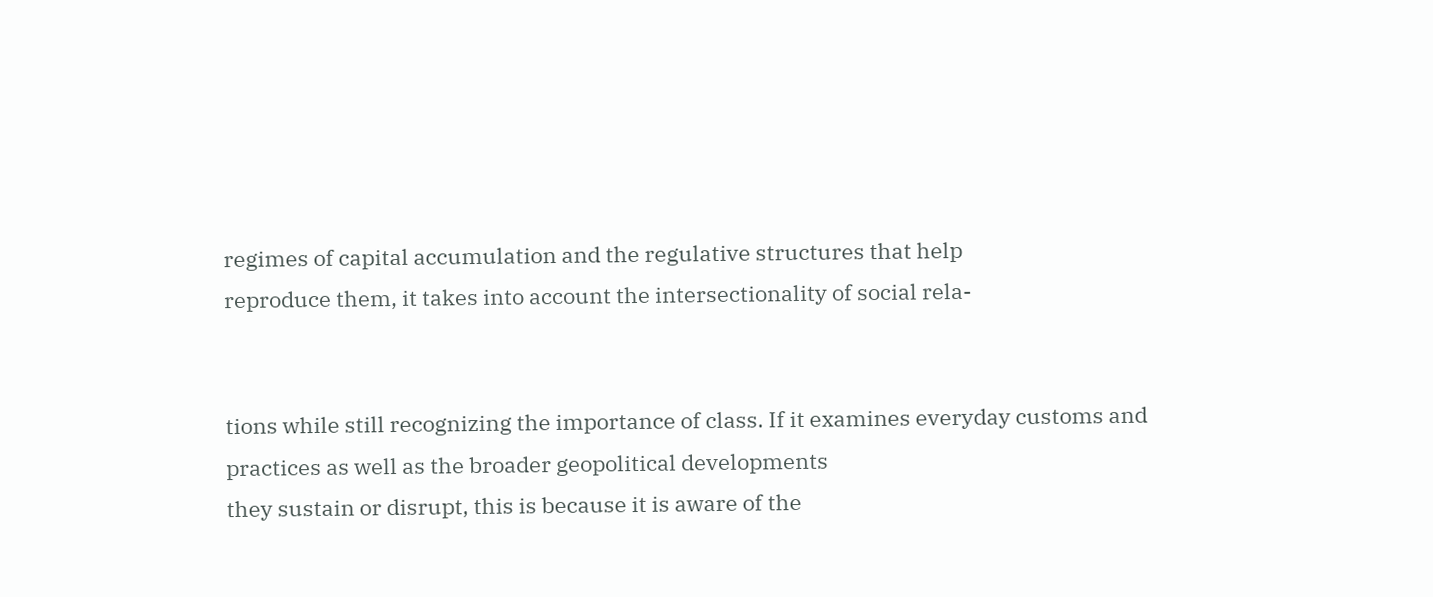regimes of capital accumulation and the regulative structures that help
reproduce them, it takes into account the intersectionality of social rela-


tions while still recognizing the importance of class. If it examines everyday customs and practices as well as the broader geopolitical developments
they sustain or disrupt, this is because it is aware of the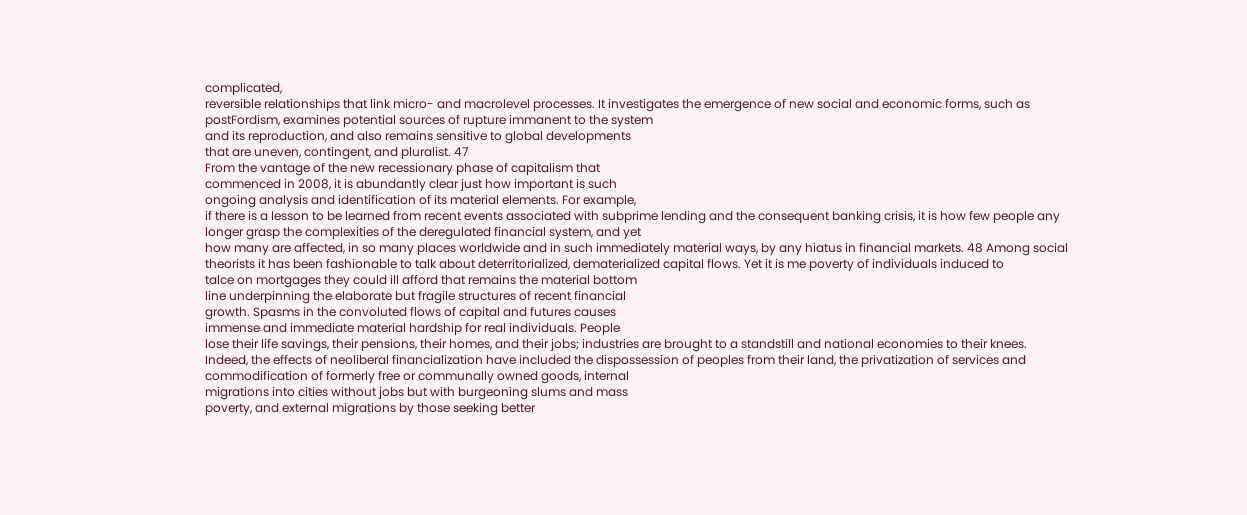complicated,
reversible relationships that link micro- and macrolevel processes. It investigates the emergence of new social and economic forms, such as postFordism, examines potential sources of rupture immanent to the system
and its reproduction, and also remains sensitive to global developments
that are uneven, contingent, and pluralist. 47
From the vantage of the new recessionary phase of capitalism that
commenced in 2008, it is abundantly clear just how important is such
ongoing analysis and identification of its material elements. For example,
if there is a lesson to be learned from recent events associated with subprime lending and the consequent banking crisis, it is how few people any
longer grasp the complexities of the deregulated financial system, and yet
how many are affected, in so many places worldwide and in such immediately material ways, by any hiatus in financial markets. 48 Among social
theorists it has been fashionable to talk about deterritorialized, dematerialized capital flows. Yet it is me poverty of individuals induced to
talce on mortgages they could ill afford that remains the material bottom
line underpinning the elaborate but fragile structures of recent financial
growth. Spasms in the convoluted flows of capital and futures causes
immense and immediate material hardship for real individuals. People
lose their life savings, their pensions, their homes, and their jobs; industries are brought to a standstill and national economies to their knees.
Indeed, the effects of neoliberal financialization have included the dispossession of peoples from their land, the privatization of services and
commodification of formerly free or communally owned goods, internal
migrations into cities without jobs but with burgeoning slums and mass
poverty, and external migrations by those seeking better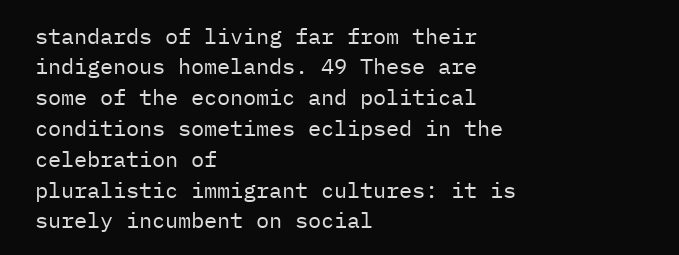standards of living far from their indigenous homelands. 49 These are some of the economic and political conditions sometimes eclipsed in the celebration of
pluralistic immigrant cultures: it is surely incumbent on social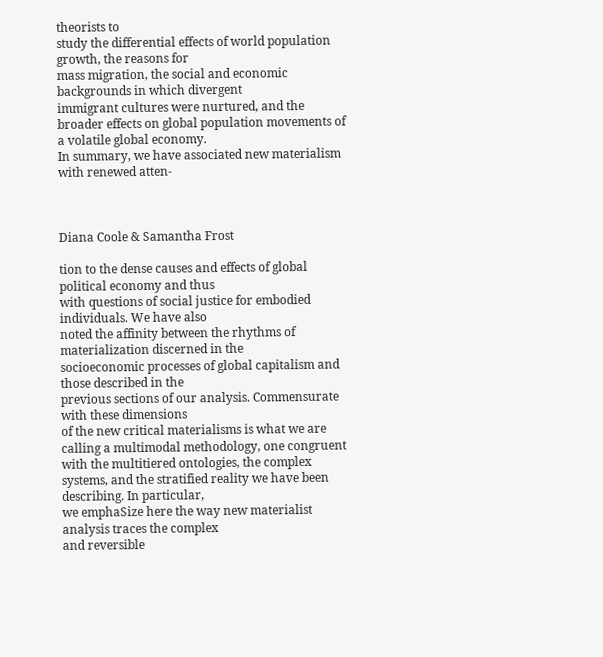theorists to
study the differential effects of world population growth, the reasons for
mass migration, the social and economic backgrounds in which divergent
immigrant cultures were nurtured, and the broader effects on global population movements of a volatile global economy.
In summary, we have associated new materialism with renewed atten-



Diana Coole & Samantha Frost

tion to the dense causes and effects of global political economy and thus
with questions of social justice for embodied individuals. We have also
noted the affinity between the rhythms of materialization discerned in the
socioeconomic processes of global capitalism and those described in the
previous sections of our analysis. Commensurate with these dimensions
of the new critical materialisms is what we are calling a multimodal methodology, one congruent with the multitiered ontologies, the complex
systems, and the stratified reality we have been describing. In particular,
we emphaSize here the way new materialist analysis traces the complex
and reversible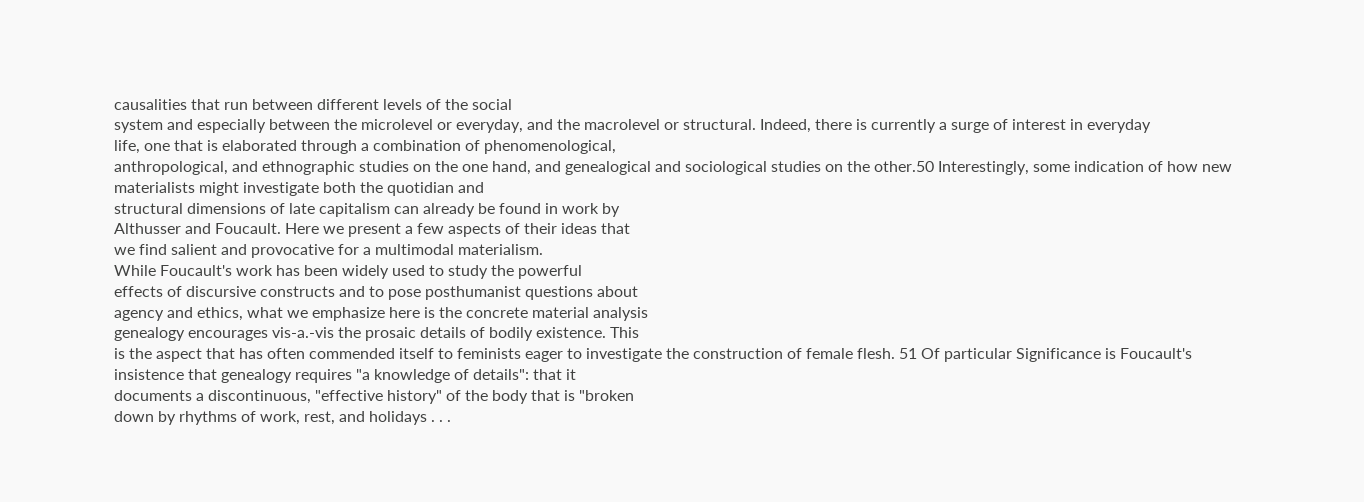causalities that run between different levels of the social
system and especially between the microlevel or everyday, and the macrolevel or structural. Indeed, there is currently a surge of interest in everyday
life, one that is elaborated through a combination of phenomenological,
anthropological, and ethnographic studies on the one hand, and genealogical and sociological studies on the other.50 Interestingly, some indication of how new materialists might investigate both the quotidian and
structural dimensions of late capitalism can already be found in work by
Althusser and Foucault. Here we present a few aspects of their ideas that
we find salient and provocative for a multimodal materialism.
While Foucault's work has been widely used to study the powerful
effects of discursive constructs and to pose posthumanist questions about
agency and ethics, what we emphasize here is the concrete material analysis
genealogy encourages vis-a.-vis the prosaic details of bodily existence. This
is the aspect that has often commended itself to feminists eager to investigate the construction of female flesh. 51 Of particular Significance is Foucault's insistence that genealogy requires "a knowledge of details": that it
documents a discontinuous, "effective history" of the body that is "broken
down by rhythms of work, rest, and holidays . . .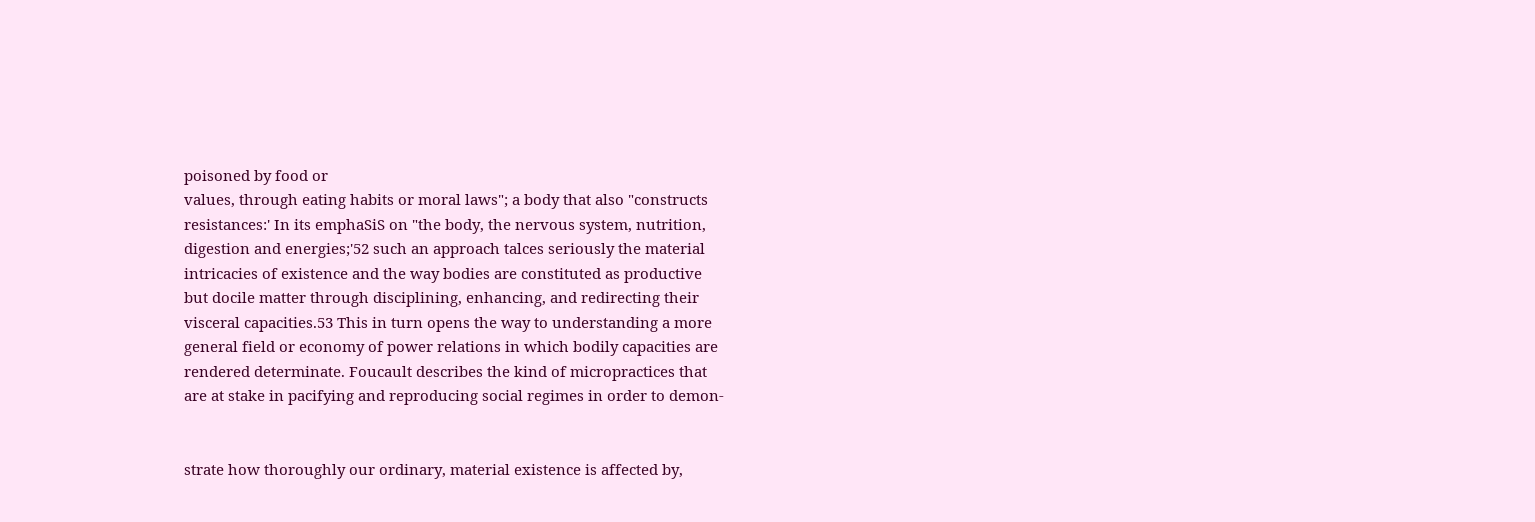poisoned by food or
values, through eating habits or moral laws"; a body that also "constructs
resistances:' In its emphaSiS on "the body, the nervous system, nutrition,
digestion and energies;'52 such an approach talces seriously the material
intricacies of existence and the way bodies are constituted as productive
but docile matter through disciplining, enhancing, and redirecting their
visceral capacities.53 This in turn opens the way to understanding a more
general field or economy of power relations in which bodily capacities are
rendered determinate. Foucault describes the kind of micropractices that
are at stake in pacifying and reproducing social regimes in order to demon-


strate how thoroughly our ordinary, material existence is affected by,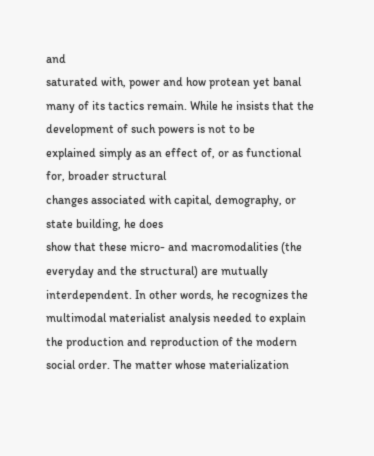and
saturated with, power and how protean yet banal many of its tactics remain. While he insists that the development of such powers is not to be
explained simply as an effect of, or as functional for, broader structural
changes associated with capital, demography, or state building, he does
show that these micro- and macromodalities (the everyday and the structural) are mutually interdependent. In other words, he recognizes the
multimodal materialist analysis needed to explain the production and reproduction of the modern social order. The matter whose materialization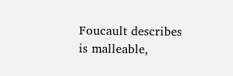Foucault describes is malleable,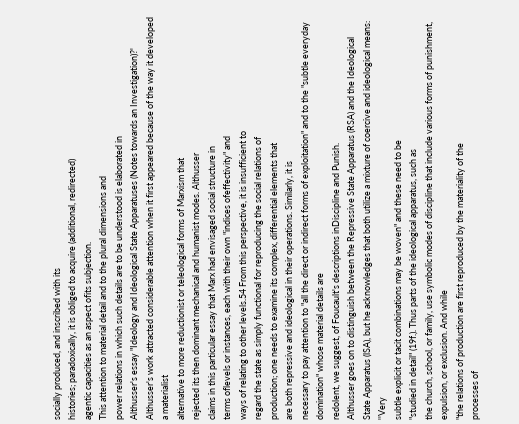socially produced, and inscribed with its
histories; paradoxically, it is obliged to acquire (additional, redirected)
agentic capacities as an aspect ofits subjection.
This attention to material detail and to the plural dimensions and
power relations in which such details are to be understood is elaborated in
Althusser's essay "Ideology and Ideological State Apparatuses (Notes towards an Investigation)?' Althusser's work attracted considerable attention when it first appeared because of the way it developed a materialist
alternative to more reductionist or teleological forms of Marxism that
rejected its then dominant mechanical and humanist modes. Althusser
claims in this particular essay that Marx had envisaged social structure in
terms oflevels or instances, each with their own "indices ofeffectivity" and
ways of relating to other levels.54 From this perspective, it is insufficient to
regard the state as simply functional for reproducing the social relations of
production; one needs to examine its complex, differential elements that
are both repressive and ideological in their operations. Similarly, it is
necessary to pay attention to "all the direct or indirect forms of exploitation" and to the "subtle everyday domination" whose material details are
redolent, we suggest, of Foucault's descriptions inDiscipline and Punish.
Althusser goes on to distinguish between the Repressive State Apparatus (RSA) and the Ideological State Apparatus (lSA), but he acknowledges that both utilize a mixture of coercive and ideological means: ''Very
subtle explicit or tacit combinations may be woven" and these need to be
"studied in detail" (19f.). Thus parts of the ideological apparatus, such as
the church, school, or family, use symbolic modes of discipline that include various forms of punishment, expulsion, or exclusion. And while
"the relations of production are first reproduced by the materiality of the
processes of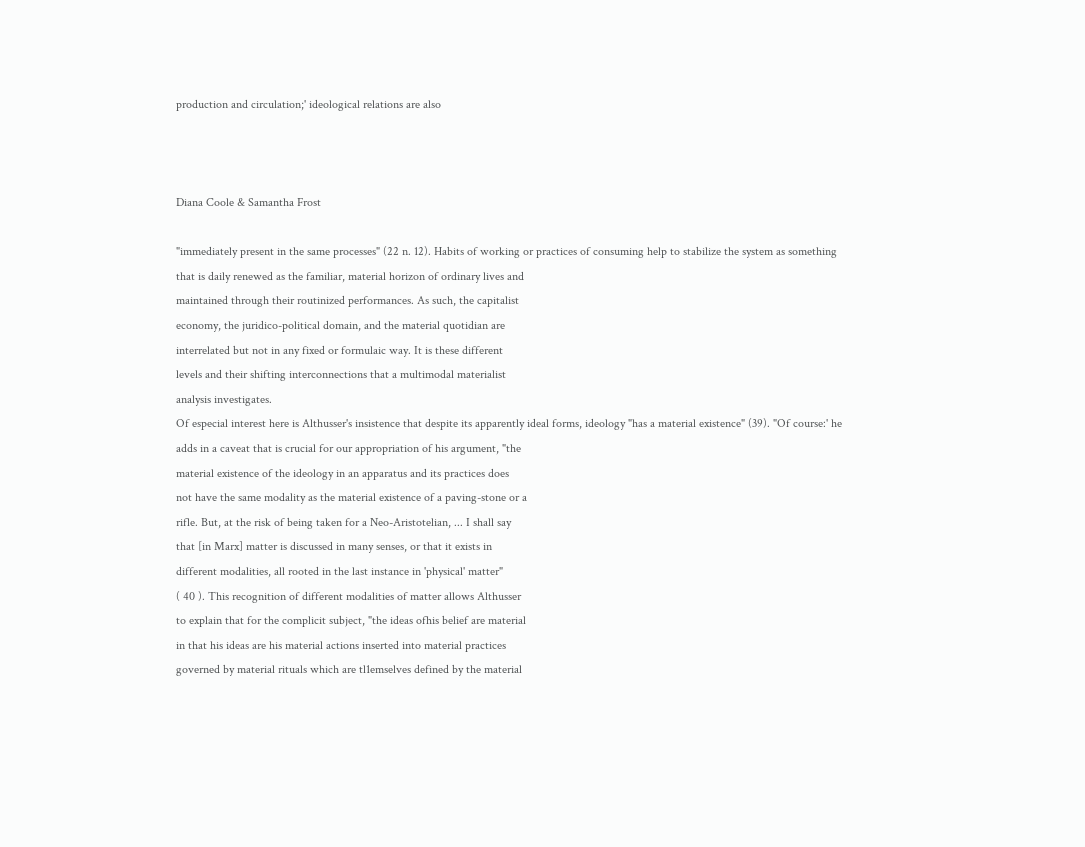production and circulation;' ideological relations are also



Diana Coole & Samantha Frost

"immediately present in the same processes" (22 n. 12). Habits of working or practices of consuming help to stabilize the system as something
that is daily renewed as the familiar, material horizon of ordinary lives and
maintained through their routinized performances. As such, the capitalist
economy, the juridico-political domain, and the material quotidian are
interrelated but not in any fixed or formulaic way. It is these different
levels and their shifting interconnections that a multimodal materialist
analysis investigates.
Of especial interest here is Althusser's insistence that despite its apparently ideal forms, ideology "has a material existence" (39). "Of course:' he
adds in a caveat that is crucial for our appropriation of his argument, "the
material existence of the ideology in an apparatus and its practices does
not have the same modality as the material existence of a paving-stone or a
rifle. But, at the risk of being taken for a Neo-Aristotelian, ... I shall say
that [in Marx] matter is discussed in many senses, or that it exists in
different modalities, all rooted in the last instance in 'physical' matter"
( 40 ). This recognition of different modalities of matter allows Althusser
to explain that for the complicit subject, "the ideas ofhis belief are material
in that his ideas are his material actions inserted into material practices
governed by material rituals which are tl1emselves defined by the material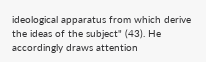ideological apparatus from which derive the ideas of the subject" (43). He
accordingly draws attention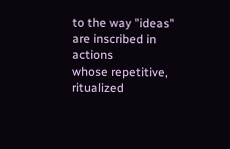to the way "ideas" are inscribed in actions
whose repetitive, ritualized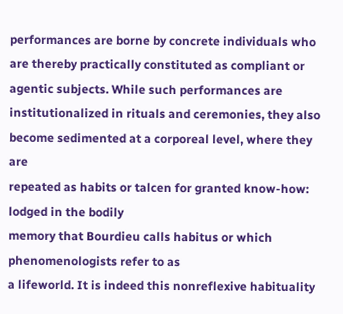performances are borne by concrete individuals who are thereby practically constituted as compliant or agentic subjects. While such performances are institutionalized in rituals and ceremonies, they also become sedimented at a corporeal level, where they are
repeated as habits or talcen for granted know-how: lodged in the bodily
memory that Bourdieu calls habitus or which phenomenologists refer to as
a lifeworld. It is indeed this nonreflexive habituality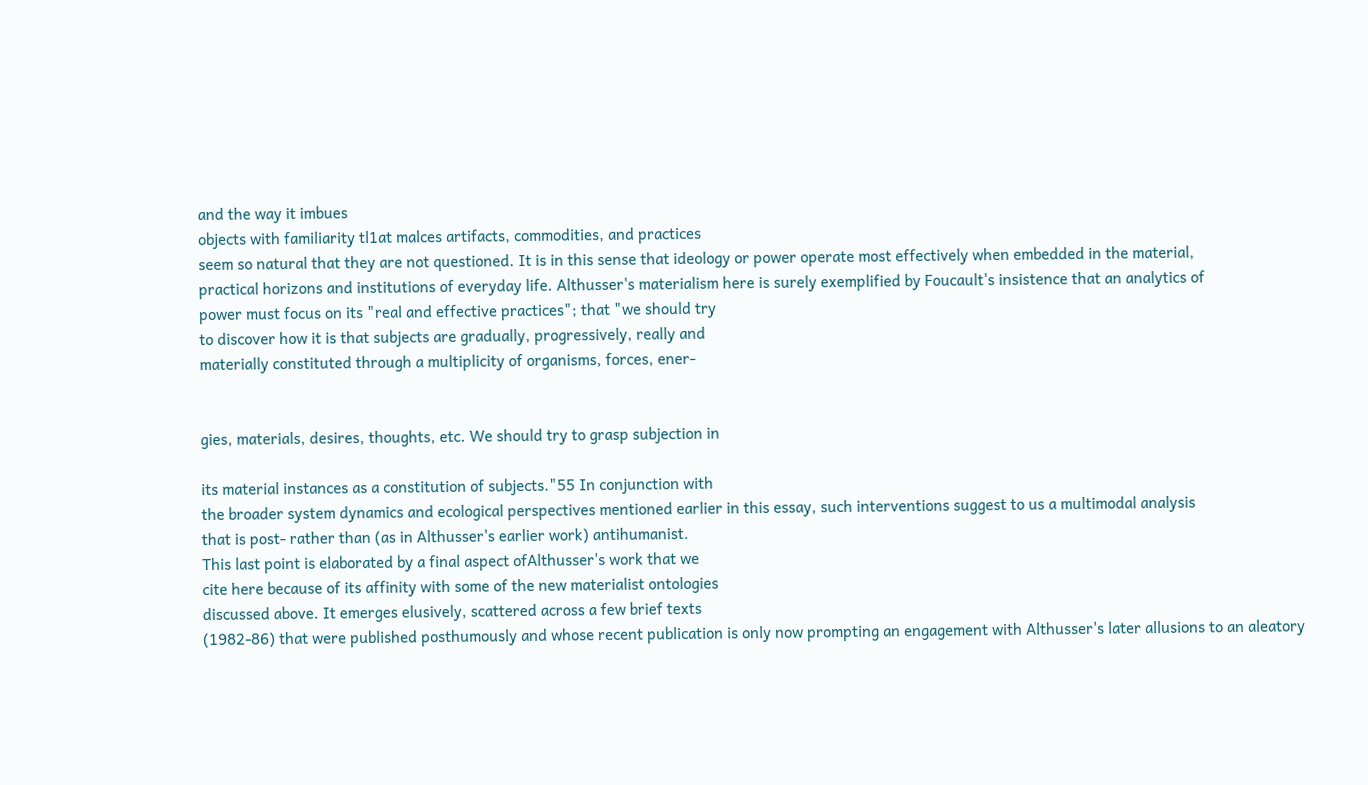and the way it imbues
objects with familiarity tl1at malces artifacts, commodities, and practices
seem so natural that they are not questioned. It is in this sense that ideology or power operate most effectively when embedded in the material,
practical horizons and institutions of everyday life. Althusser's materialism here is surely exemplified by Foucault's insistence that an analytics of
power must focus on its "real and effective practices"; that "we should try
to discover how it is that subjects are gradually, progressively, really and
materially constituted through a multiplicity of organisms, forces, ener-


gies, materials, desires, thoughts, etc. We should try to grasp subjection in

its material instances as a constitution of subjects."55 In conjunction with
the broader system dynamics and ecological perspectives mentioned earlier in this essay, such interventions suggest to us a multimodal analysis
that is post- rather than (as in Althusser's earlier work) antihumanist.
This last point is elaborated by a final aspect ofAlthusser's work that we
cite here because of its affinity with some of the new materialist ontologies
discussed above. It emerges elusively, scattered across a few brief texts
(1982-86) that were published posthumously and whose recent publication is only now prompting an engagement with Althusser's later allusions to an aleatory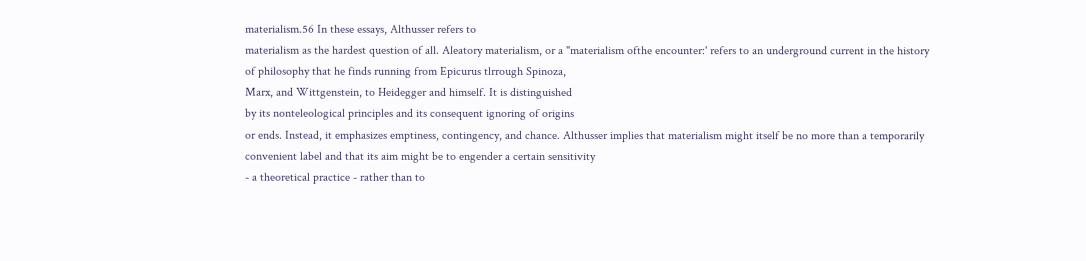materialism.56 In these essays, Althusser refers to
materialism as the hardest question of all. Aleatory materialism, or a "materialism ofthe encounter:' refers to an underground current in the history
of philosophy that he finds running from Epicurus tlrrough Spinoza,
Marx, and Wittgenstein, to Heidegger and himself. It is distinguished
by its nonteleological principles and its consequent ignoring of origins
or ends. Instead, it emphasizes emptiness, contingency, and chance. Althusser implies that materialism might itself be no more than a temporarily
convenient label and that its aim might be to engender a certain sensitivity
- a theoretical practice - rather than to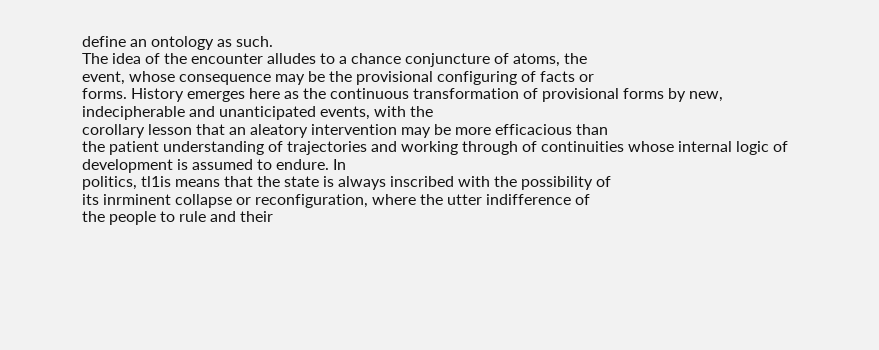define an ontology as such.
The idea of the encounter alludes to a chance conjuncture of atoms, the
event, whose consequence may be the provisional configuring of facts or
forms. History emerges here as the continuous transformation of provisional forms by new, indecipherable and unanticipated events, with the
corollary lesson that an aleatory intervention may be more efficacious than
the patient understanding of trajectories and working through of continuities whose internal logic of development is assumed to endure. In
politics, tl1is means that the state is always inscribed with the possibility of
its inrminent collapse or reconfiguration, where the utter indifference of
the people to rule and their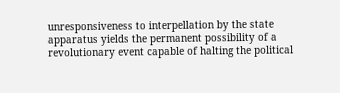unresponsiveness to interpellation by the state
apparatus yields the permanent possibility of a revolutionary event capable of halting the political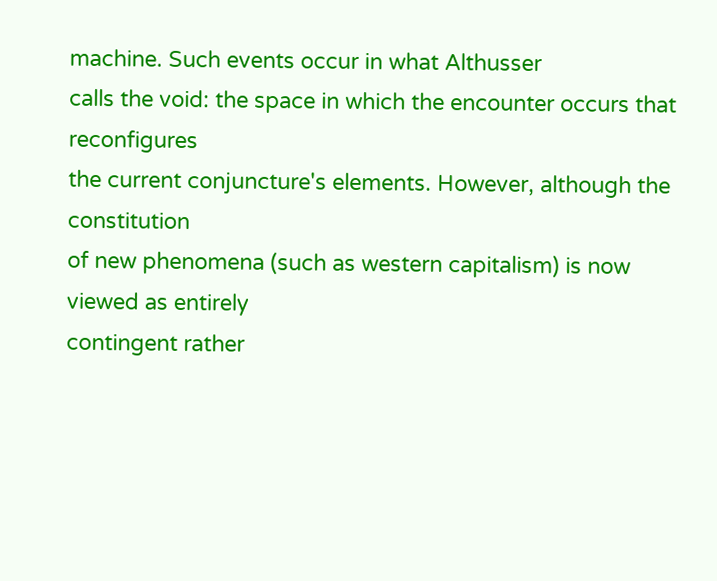machine. Such events occur in what Althusser
calls the void: the space in which the encounter occurs that reconfigures
the current conjuncture's elements. However, although the constitution
of new phenomena (such as western capitalism) is now viewed as entirely
contingent rather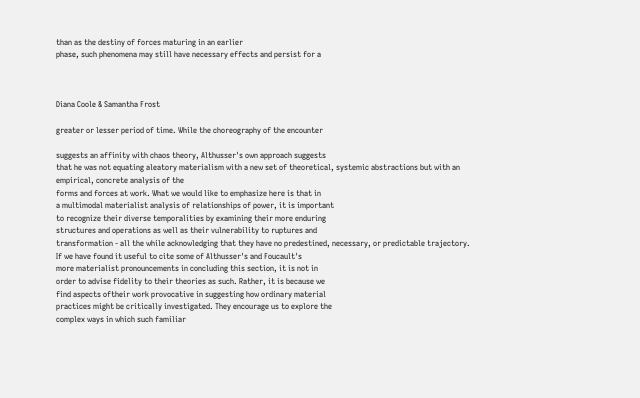than as the destiny of forces maturing in an earlier
phase, such phenomena may still have necessary effects and persist for a



Diana Coole & Samantha Frost

greater or lesser period of time. While the choreography of the encounter

suggests an affinity with chaos theory, Althusser's own approach suggests
that he was not equating aleatory materialism with a new set of theoretical, systemic abstractions but with an empirical, concrete analysis of the
forms and forces at work. What we would like to emphasize here is that in
a multimodal materialist analysis of relationships of power, it is important
to recognize their diverse temporalities by examining their more enduring
structures and operations as well as their vulnerability to ruptures and
transformation - all the while acknowledging that they have no predestined, necessary, or predictable trajectory.
If we have found it useful to cite some of Althusser's and Foucault's
more materialist pronouncements in concluding this section, it is not in
order to advise fidelity to their theories as such. Rather, it is because we
find aspects oftheir work provocative in suggesting how ordinary material
practices might be critically investigated. They encourage us to explore the
complex ways in which such familiar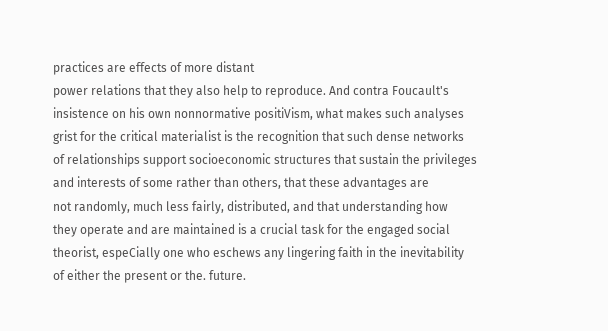practices are effects of more distant
power relations that they also help to reproduce. And contra Foucault's
insistence on his own nonnormative positiVism, what makes such analyses
grist for the critical materialist is the recognition that such dense networks
of relationships support socioeconomic structures that sustain the privileges and interests of some rather than others, that these advantages are
not randomly, much less fairly, distributed, and that understanding how
they operate and are maintained is a crucial task for the engaged social
theorist, espeCially one who eschews any lingering faith in the inevitability
of either the present or the. future.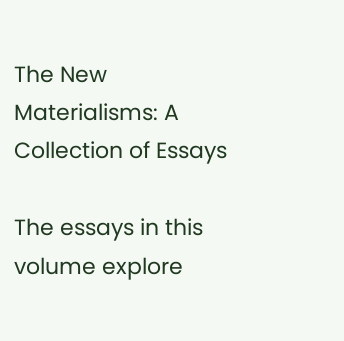The New Materialisms: A Collection of Essays

The essays in this volume explore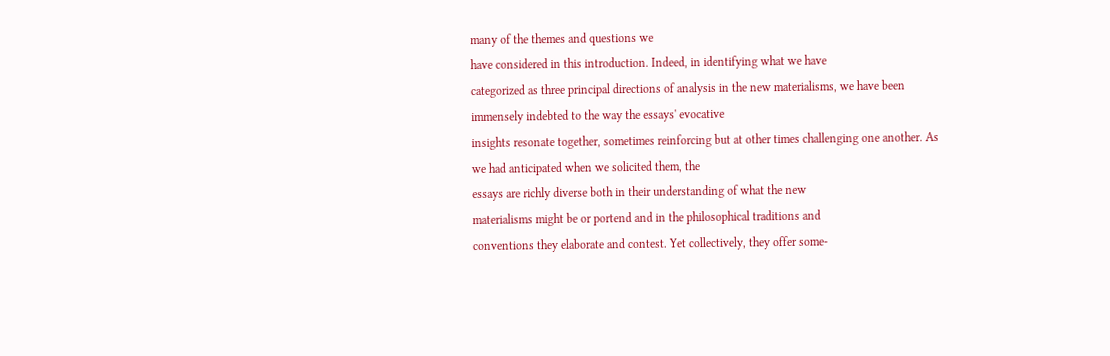many of the themes and questions we
have considered in this introduction. Indeed, in identifying what we have
categorized as three principal directions of analysis in the new materialisms, we have been immensely indebted to the way the essays' evocative
insights resonate together, sometimes reinforcing but at other times challenging one another. As we had anticipated when we solicited them, the
essays are richly diverse both in their understanding of what the new
materialisms might be or portend and in the philosophical traditions and
conventions they elaborate and contest. Yet collectively, they offer some-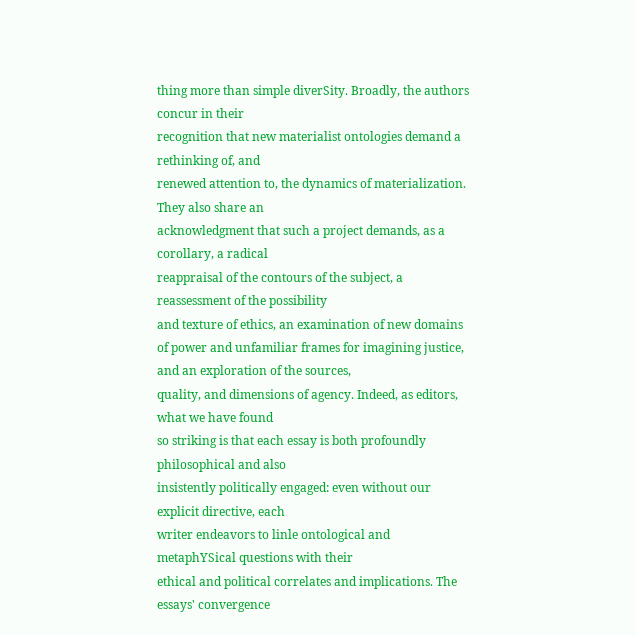thing more than simple diverSity. Broadly, the authors concur in their
recognition that new materialist ontologies demand a rethinking of, and
renewed attention to, the dynamics of materialization. They also share an
acknowledgment that such a project demands, as a corollary, a radical
reappraisal of the contours of the subject, a reassessment of the possibility
and texture of ethics, an examination of new domains of power and unfamiliar frames for imagining justice, and an exploration of the sources,
quality, and dimensions of agency. Indeed, as editors, what we have found
so striking is that each essay is both profoundly philosophical and also
insistently politically engaged: even without our explicit directive, each
writer endeavors to linle ontological and metaphYSical questions with their
ethical and political correlates and implications. The essays' convergence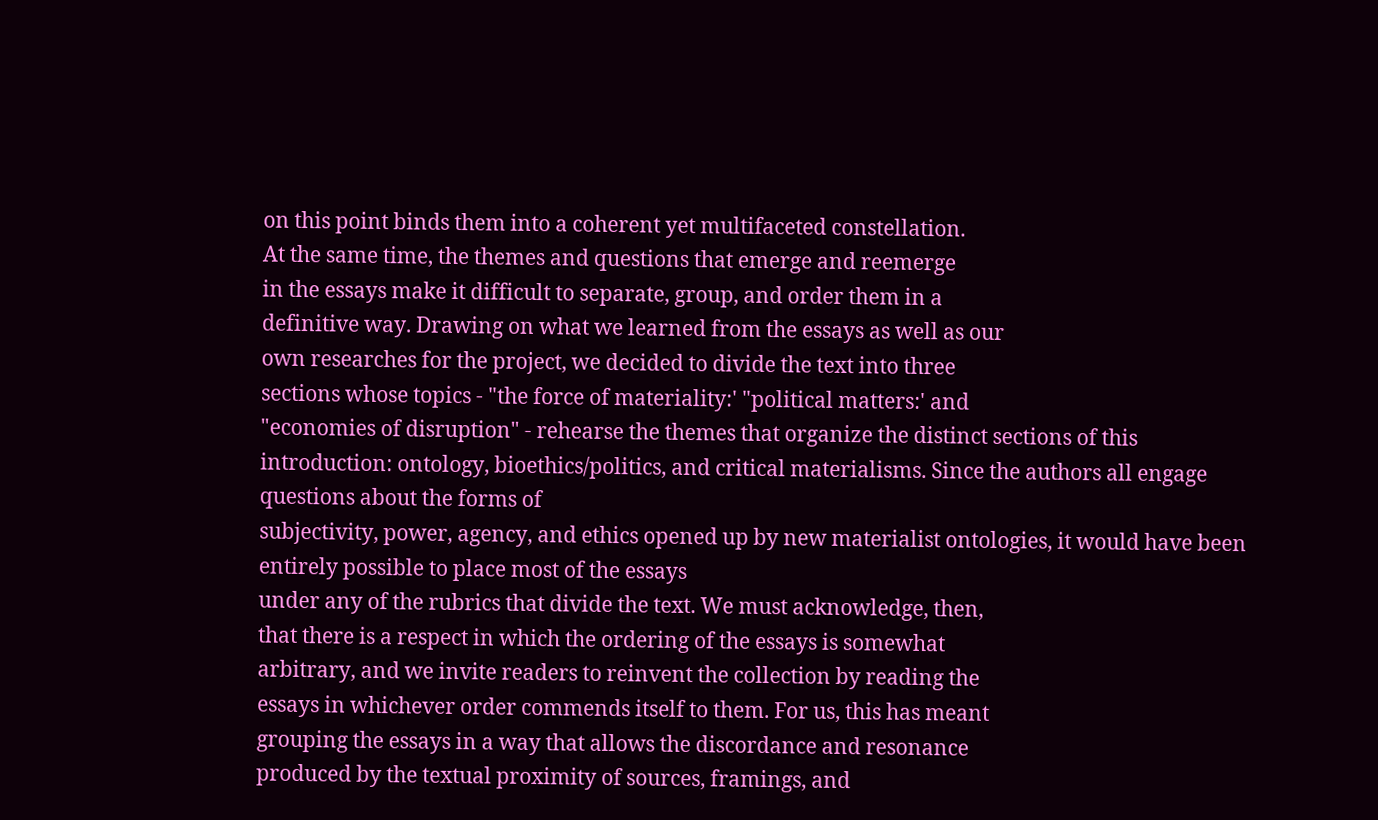on this point binds them into a coherent yet multifaceted constellation.
At the same time, the themes and questions that emerge and reemerge
in the essays make it difficult to separate, group, and order them in a
definitive way. Drawing on what we learned from the essays as well as our
own researches for the project, we decided to divide the text into three
sections whose topics - "the force of materiality:' "political matters:' and
"economies of disruption" - rehearse the themes that organize the distinct sections of this introduction: ontology, bioethics/politics, and critical materialisms. Since the authors all engage questions about the forms of
subjectivity, power, agency, and ethics opened up by new materialist ontologies, it would have been entirely possible to place most of the essays
under any of the rubrics that divide the text. We must acknowledge, then,
that there is a respect in which the ordering of the essays is somewhat
arbitrary, and we invite readers to reinvent the collection by reading the
essays in whichever order commends itself to them. For us, this has meant
grouping the essays in a way that allows the discordance and resonance
produced by the textual proximity of sources, framings, and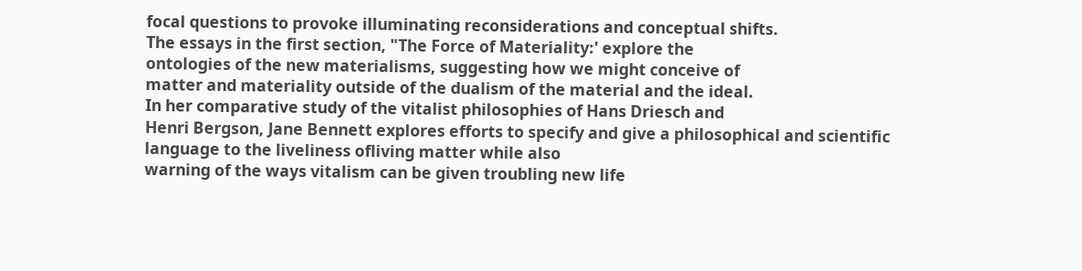focal questions to provoke illuminating reconsiderations and conceptual shifts.
The essays in the first section, "The Force of Materiality:' explore the
ontologies of the new materialisms, suggesting how we might conceive of
matter and materiality outside of the dualism of the material and the ideal.
In her comparative study of the vitalist philosophies of Hans Driesch and
Henri Bergson, Jane Bennett explores efforts to specify and give a philosophical and scientific language to the liveliness ofliving matter while also
warning of the ways vitalism can be given troubling new life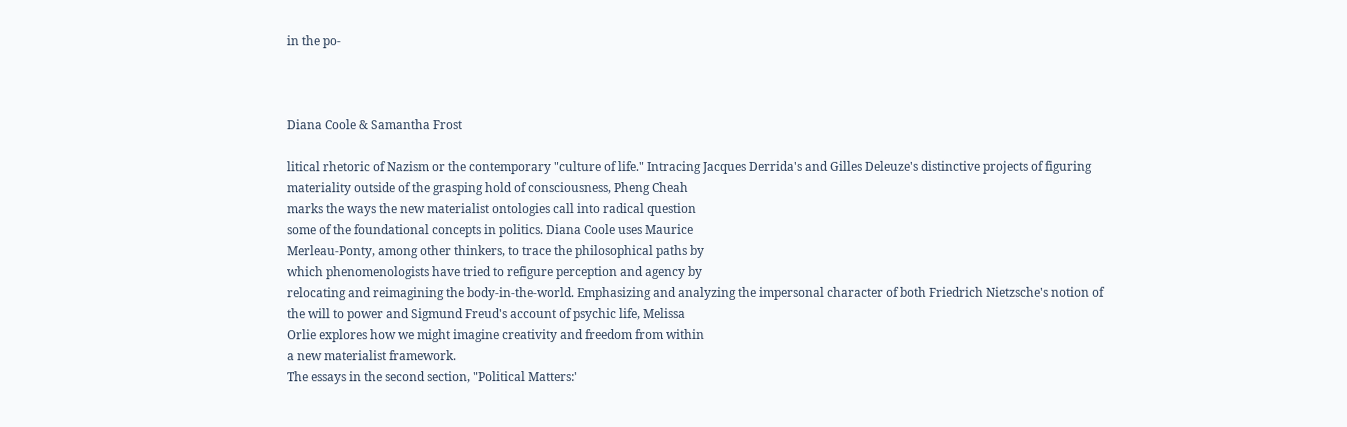in the po-



Diana Coole & Samantha Frost

litical rhetoric of Nazism or the contemporary "culture of life." Intracing Jacques Derrida's and Gilles Deleuze's distinctive projects of figuring
materiality outside of the grasping hold of consciousness, Pheng Cheah
marks the ways the new materialist ontologies call into radical question
some of the foundational concepts in politics. Diana Coole uses Maurice
Merleau-Ponty, among other thinkers, to trace the philosophical paths by
which phenomenologists have tried to refigure perception and agency by
relocating and reimagining the body-in-the-world. Emphasizing and analyzing the impersonal character of both Friedrich Nietzsche's notion of
the will to power and Sigmund Freud's account of psychic life, Melissa
Orlie explores how we might imagine creativity and freedom from within
a new materialist framework.
The essays in the second section, "Political Matters:'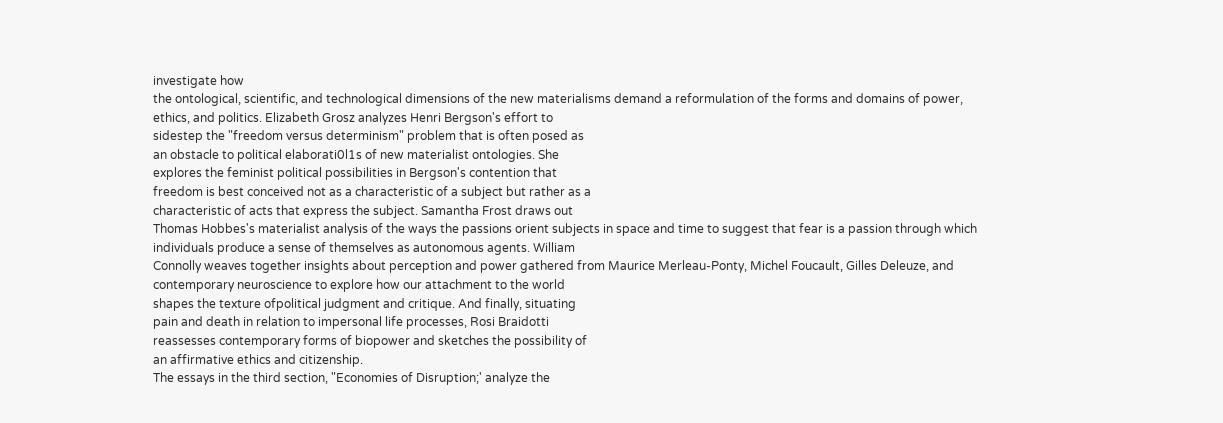investigate how
the ontological, scientific, and technological dimensions of the new materialisms demand a reformulation of the forms and domains of power,
ethics, and politics. Elizabeth Grosz analyzes Henri Bergson's effort to
sidestep the "freedom versus determinism" problem that is often posed as
an obstacle to political elaborati0l1s of new materialist ontologies. She
explores the feminist political possibilities in Bergson's contention that
freedom is best conceived not as a characteristic of a subject but rather as a
characteristic of acts that express the subject. Samantha Frost draws out
Thomas Hobbes's materialist analysis of the ways the passions orient subjects in space and time to suggest that fear is a passion through which
individuals produce a sense of themselves as autonomous agents. William
Connolly weaves together insights about perception and power gathered from Maurice Merleau-Ponty, Michel Foucault, Gilles Deleuze, and
contemporary neuroscience to explore how our attachment to the world
shapes the texture ofpolitical judgment and critique. And finally, situating
pain and death in relation to impersonal life processes, Rosi Braidotti
reassesses contemporary forms of biopower and sketches the possibility of
an affirmative ethics and citizenship.
The essays in the third section, "Economies of Disruption;' analyze the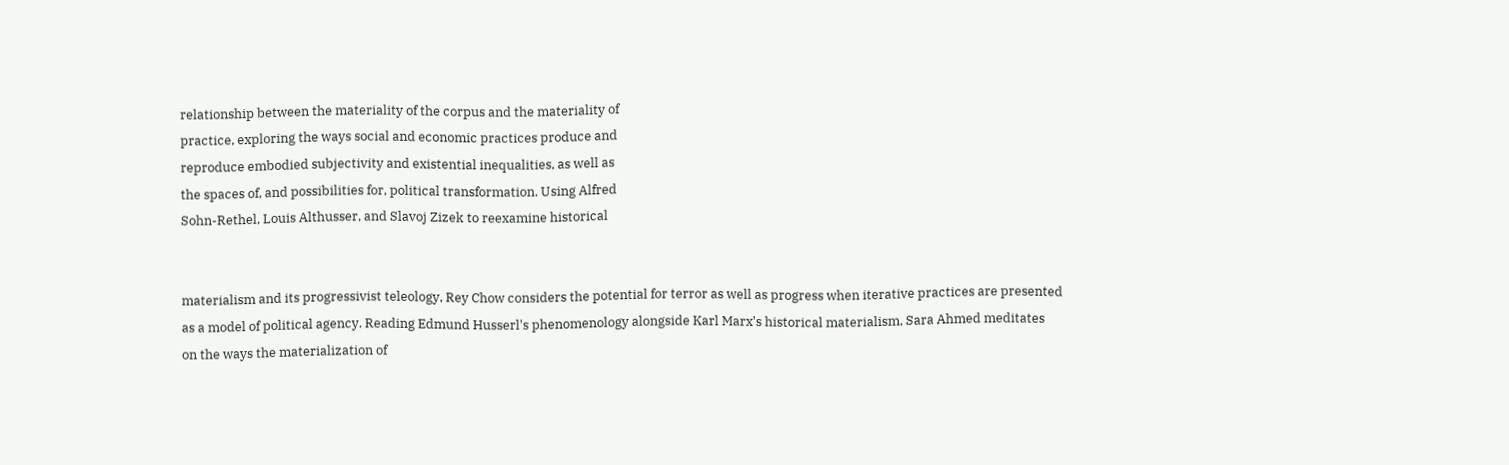relationship between the materiality of the corpus and the materiality of
practice, exploring the ways social and economic practices produce and
reproduce embodied subjectivity and existential inequalities, as well as
the spaces of, and possibilities for, political transformation. Using Alfred
Sohn-Rethel, Louis Althusser, and Slavoj Zizek to reexamine historical


materialism and its progressivist teleology, Rey Chow considers the potential for terror as well as progress when iterative practices are presented
as a model of political agency. Reading Edmund Husserl's phenomenology alongside Karl Marx's historical materialism, Sara Ahmed meditates
on the ways the materialization of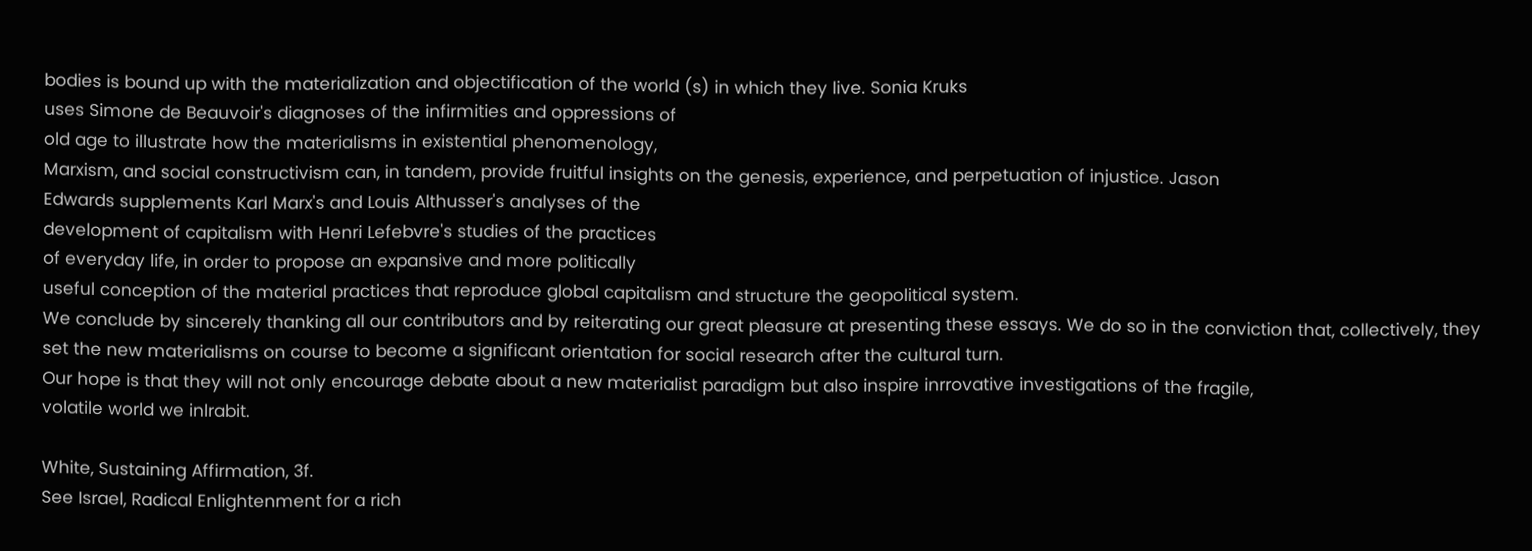bodies is bound up with the materialization and objectification of the world (s) in which they live. Sonia Kruks
uses Simone de Beauvoir's diagnoses of the infirmities and oppressions of
old age to illustrate how the materialisms in existential phenomenology,
Marxism, and social constructivism can, in tandem, provide fruitful insights on the genesis, experience, and perpetuation of injustice. Jason
Edwards supplements Karl Marx's and Louis Althusser's analyses of the
development of capitalism with Henri Lefebvre's studies of the practices
of everyday life, in order to propose an expansive and more politically
useful conception of the material practices that reproduce global capitalism and structure the geopolitical system.
We conclude by sincerely thanking all our contributors and by reiterating our great pleasure at presenting these essays. We do so in the conviction that, collectively, they set the new materialisms on course to become a significant orientation for social research after the cultural turn.
Our hope is that they will not only encourage debate about a new materialist paradigm but also inspire inrrovative investigations of the fragile,
volatile world we inlrabit.

White, Sustaining Affirmation, 3f.
See Israel, Radical Enlightenment for a rich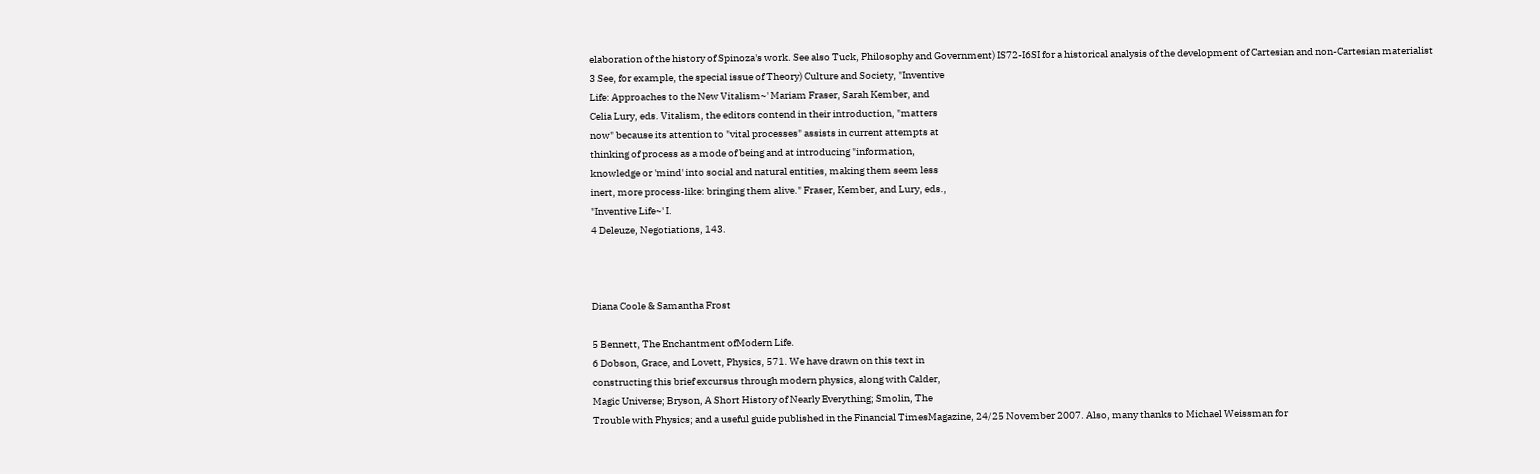elaboration of the history of Spinoza's work. See also Tuck, Philosophy and Government) IS72-I6SI for a historical analysis of the development of Cartesian and non-Cartesian materialist
3 See, for example, the special issue of Theory) Culture and Society, "Inventive
Life: Approaches to the New Vitalism~' Mariam Fraser, Sarah Kember, and
Celia Lury, eds. Vitalism, the editors contend in their introduction, "matters
now" because its attention to "vital processes" assists in current attempts at
thinking of process as a mode of being and at introducing "information,
knowledge or 'mind' into social and natural entities, making them seem less
inert, more process-like: bringing them alive." Fraser, Kember, and Lury, eds.,
"Inventive Life~' I.
4 Deleuze, Negotiations, 143.



Diana Coole & Samantha Frost

5 Bennett, The Enchantment ofModern Life.
6 Dobson, Grace, and Lovett, Physics, 571. We have drawn on this text in
constructing this brief excursus through modern physics, along with Calder,
Magic Universe; Bryson, A Short History of Nearly Everything; Smolin, The
Trouble with Physics; and a useful guide published in the Financial TimesMagazine, 24/25 November 2007. Also, many thanks to Michael Weissman for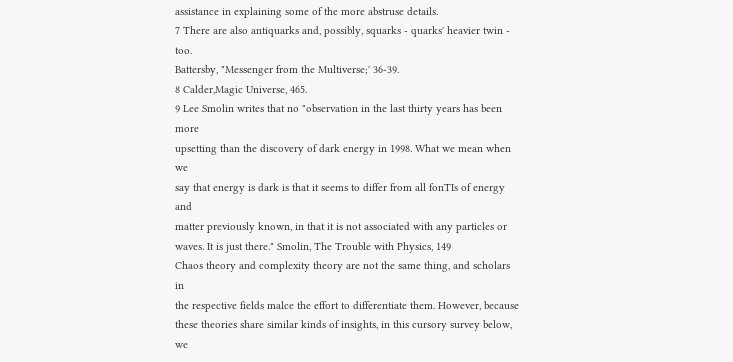assistance in explaining some of the more abstruse details.
7 There are also antiquarks and, possibly, squarks - quarks' heavier twin - too.
Battersby, "Messenger from the Multiverse;' 36-39.
8 Calder,Magic Universe, 465.
9 Lee Smolin writes that no "observation in the last thirty years has been more
upsetting than the discovery of dark energy in 1998. What we mean when we
say that energy is dark is that it seems to differ from all fonTIs of energy and
matter previously known, in that it is not associated with any particles or
waves. It is just there." Smolin, The Trouble with Physics, 149
Chaos theory and complexity theory are not the same thing, and scholars in
the respective fields malce the effort to differentiate them. However, because
these theories share similar kinds of insights, in this cursory survey below, we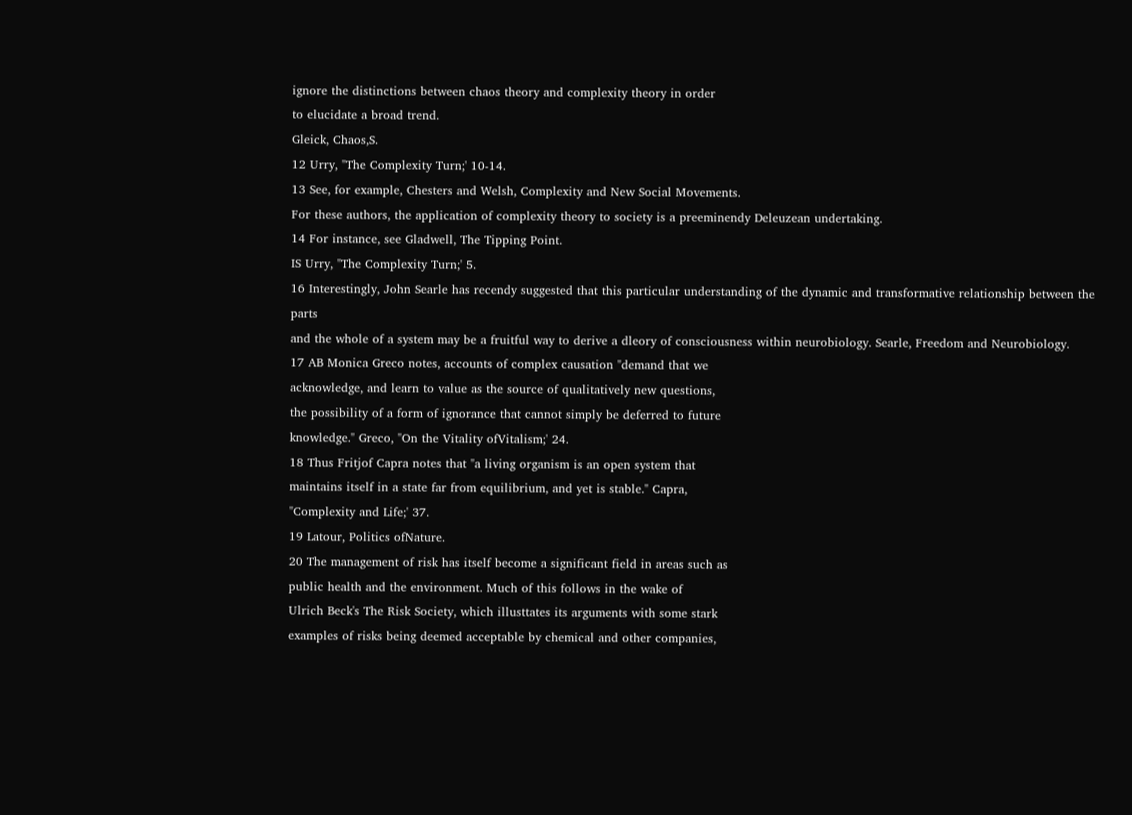ignore the distinctions between chaos theory and complexity theory in order
to elucidate a broad trend.
Gleick, Chaos,S.
12 Urry, "The Complexity Turn;' 10-14.
13 See, for example, Chesters and Welsh, Complexity and New Social Movements.
For these authors, the application of complexity theory to society is a preeminendy Deleuzean undertaking.
14 For instance, see Gladwell, The Tipping Point.
IS Urry, "The Complexity Turn;' 5.
16 Interestingly, John Searle has recendy suggested that this particular understanding of the dynamic and transformative relationship between the parts
and the whole of a system may be a fruitful way to derive a dleory of consciousness within neurobiology. Searle, Freedom and Neurobiology.
17 AB Monica Greco notes, accounts of complex causation "demand that we
acknowledge, and learn to value as the source of qualitatively new questions,
the possibility of a form of ignorance that cannot simply be deferred to future
knowledge." Greco, "On the Vitality ofVitalism;' 24.
18 Thus Fritjof Capra notes that "a living organism is an open system that
maintains itself in a state far from equilibrium, and yet is stable." Capra,
"Complexity and Life;' 37.
19 Latour, Politics ofNature.
20 The management of risk has itself become a significant field in areas such as
public health and the environment. Much of this follows in the wake of
Ulrich Beck's The Risk Society, which illusttates its arguments with some stark
examples of risks being deemed acceptable by chemical and other companies,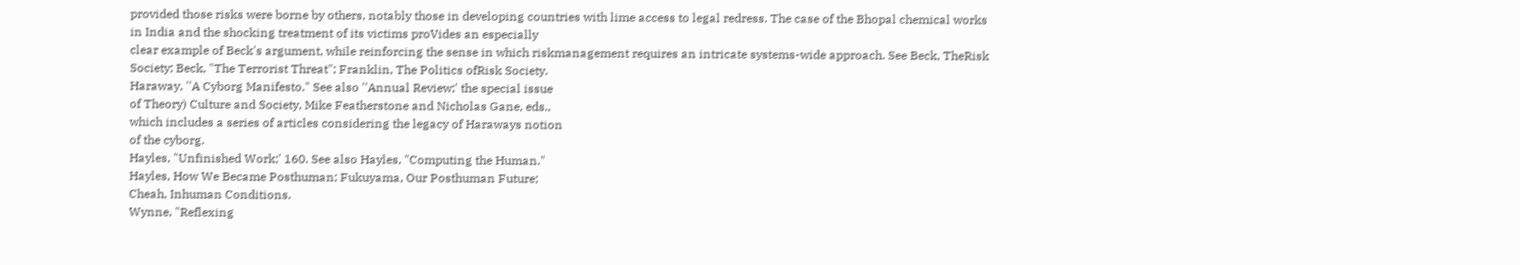provided those risks were borne by others, notably those in developing countries with lime access to legal redress. The case of the Bhopal chemical works
in India and the shocking treatment of its victims proVides an especially
clear example of Beck's argument, while reinforcing the sense in which riskmanagement requires an intricate systems-wide approach. See Beck, TheRisk
Society; Beck, "The Terrorist Threat"; Franklin, The Politics ofRisk Society.
Haraway, ''A Cyborg Manifesto." See also ''Annual Review;' the special issue
of Theory) Culture and Society, Mike Featherstone and Nicholas Gane, eds.,
which includes a series of articles considering the legacy of Haraways notion
of the cyborg.
Hayles, "Unfinished Work;' 160. See also Hayles, "Computing the Human."
Hayles, How We Became Posthuman; Fukuyama, Our Posthuman Future;
Cheah, Inhuman Conditions.
Wynne, "Reflexing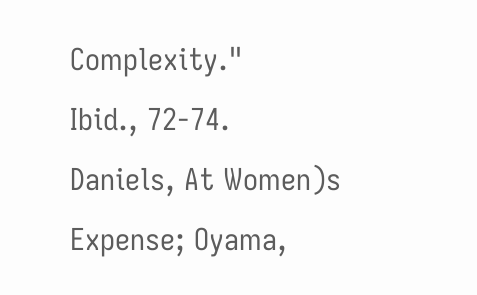Complexity."
Ibid., 72-74.
Daniels, At Women)s Expense; Oyama,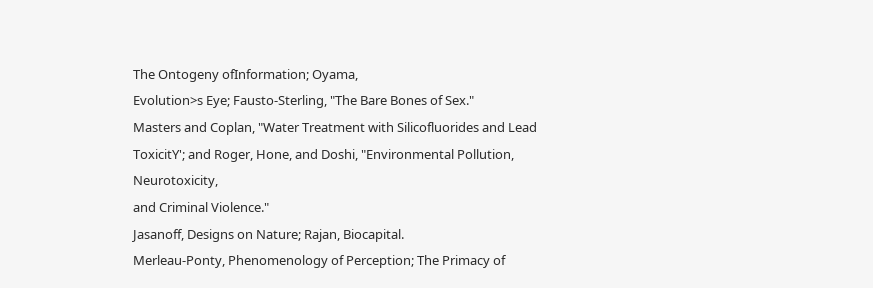The Ontogeny ofInformation; Oyama,
Evolution>s Eye; Fausto-Sterling, "The Bare Bones of Sex."
Masters and Coplan, "Water Treatment with Silicofluorides and Lead ToxicitY'; and Roger, Hone, and Doshi, "Environmental Pollution, Neurotoxicity,
and Criminal Violence."
Jasanoff, Designs on Nature; Rajan, Biocapital.
Merleau-Ponty, Phenomenology of Perception; The Primacy of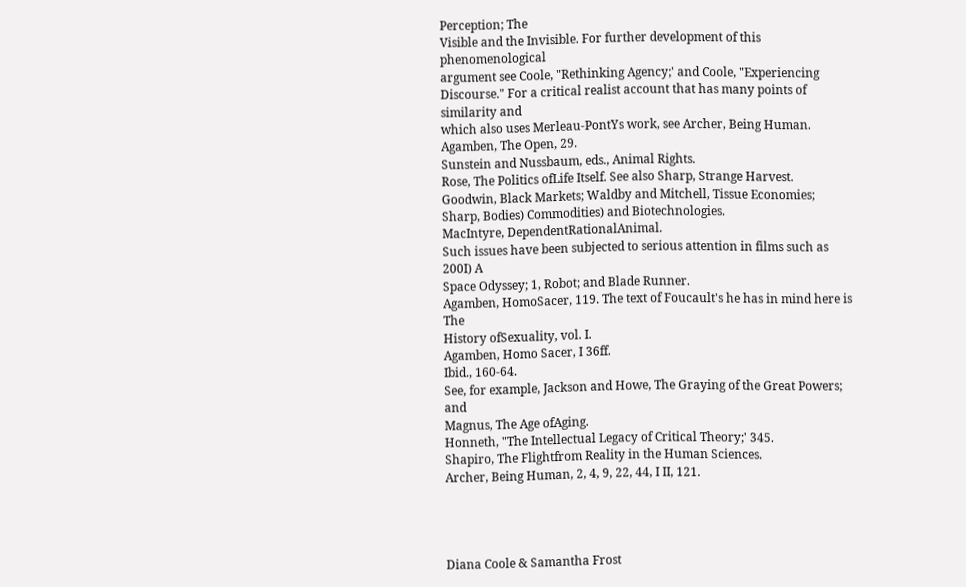Perception; The
Visible and the Invisible. For further development of this phenomenological
argument see Coole, "Rethinking Agency;' and Coole, "Experiencing Discourse." For a critical realist account that has many points of similarity and
which also uses Merleau-PontYs work, see Archer, Being Human.
Agamben, The Open, 29.
Sunstein and Nussbaum, eds., Animal Rights.
Rose, The Politics ofLife Itself. See also Sharp, Strange Harvest.
Goodwin, Black Markets; Waldby and Mitchell, Tissue Economies; Sharp, Bodies) Commodities) and Biotechnologies.
MacIntyre, DependentRationalAnimal.
Such issues have been subjected to serious attention in films such as 200I) A
Space Odyssey; 1, Robot; and Blade Runner.
Agamben, HomoSacer, 119. The text of Foucault's he has in mind here is The
History ofSexuality, vol. I.
Agamben, Homo Sacer, I 36ff.
Ibid., 160-64.
See, for example, Jackson and Howe, The Graying of the Great Powers; and
Magnus, The Age ofAging.
Honneth, "The Intellectual Legacy of Critical Theory;' 345.
Shapiro, The Flightfrom Reality in the Human Sciences.
Archer, Being Human, 2, 4, 9, 22, 44, I II, 121.




Diana Coole & Samantha Frost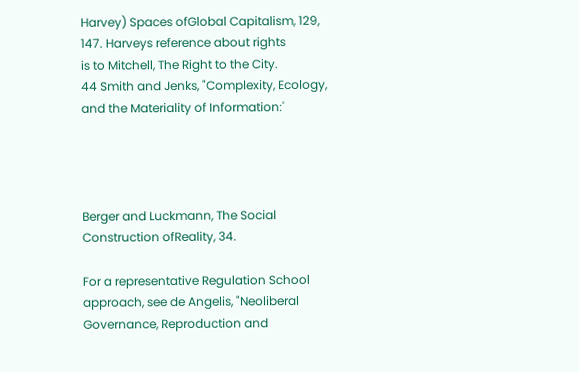Harvey) Spaces ofGlobal Capitalism, 129, 147. Harveys reference about rights
is to Mitchell, The Right to the City.
44 Smith and Jenks, "Complexity, Ecology, and the Materiality of Information:'




Berger and Luckmann, The Social Construction ofReality, 34.

For a representative Regulation School approach, see de Angelis, "Neoliberal
Governance, Reproduction and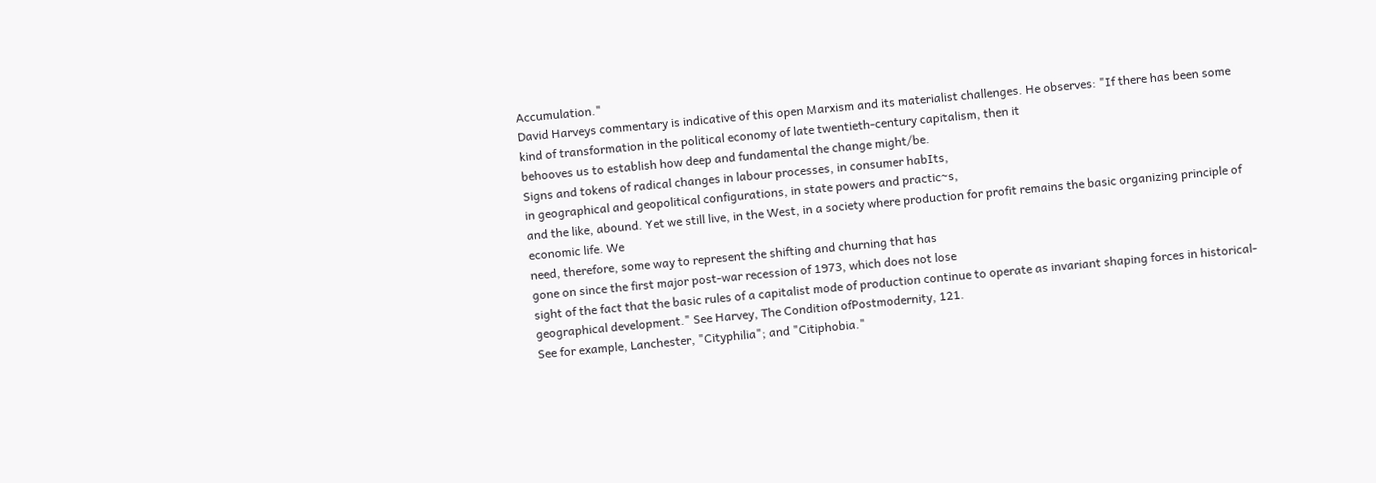Accumulation."
David Harveys commentary is indicative of this open Marxism and its materialist challenges. He observes: "If there has been some kind of transformation in the political economy of late twentieth-century capitalism, then it
behooves us to establish how deep and fundamental the change might/be.
Signs and tokens of radical changes in labour processes, in consumer habIts,
in geographical and geopolitical configurations, in state powers and practic~s,
and the like, abound. Yet we still live, in the West, in a society where production for profit remains the basic organizing principle of economic life. We
need, therefore, some way to represent the shifting and churning that has
gone on since the first major post-war recession of 1973, which does not lose
sight of the fact that the basic rules of a capitalist mode of production continue to operate as invariant shaping forces in historical-geographical development." See Harvey, The Condition ofPostmodernity, 121.
See for example, Lanchester, "Cityphilia"; and "Citiphobia."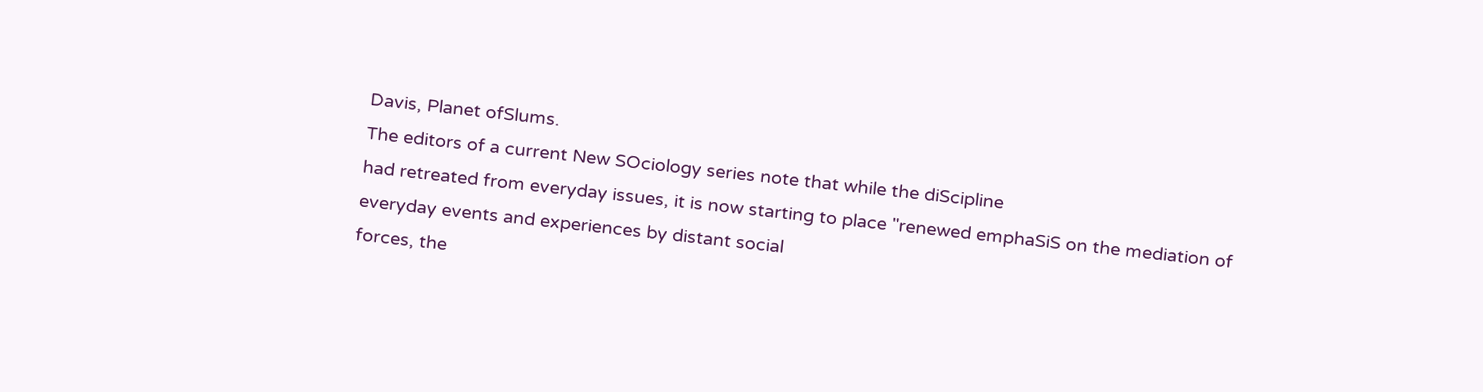Davis, Planet ofSlums.
The editors of a current New SOciology series note that while the diScipline
had retreated from everyday issues, it is now starting to place "renewed emphaSiS on the mediation of everyday events and experiences by distant social
forces, the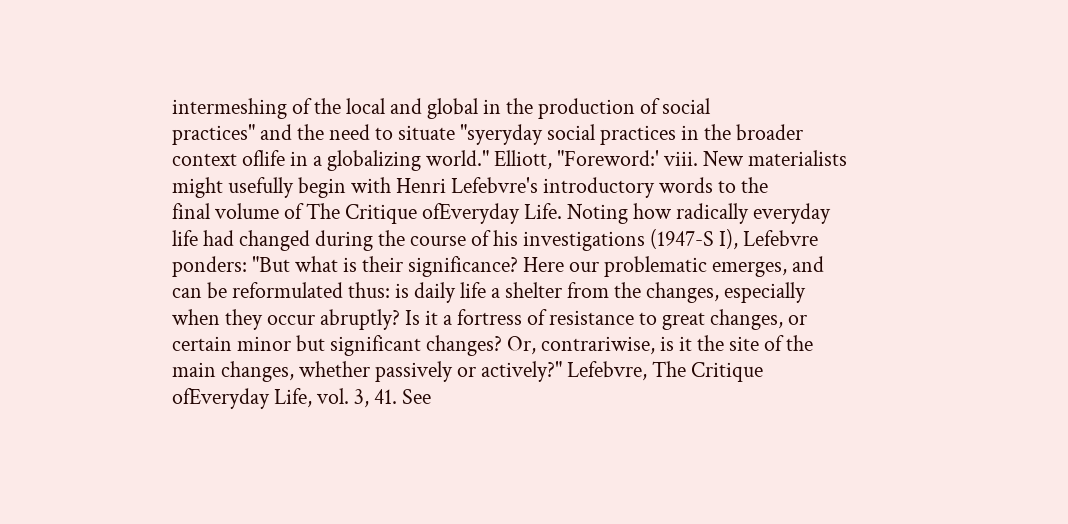intermeshing of the local and global in the production of social
practices" and the need to situate "syeryday social practices in the broader
context oflife in a globalizing world." Elliott, "Foreword:' viii. New materialists might usefully begin with Henri Lefebvre's introductory words to the
final volume of The Critique ofEveryday Life. Noting how radically everyday
life had changed during the course of his investigations (1947-S I), Lefebvre
ponders: "But what is their significance? Here our problematic emerges, and
can be reformulated thus: is daily life a shelter from the changes, especially
when they occur abruptly? Is it a fortress of resistance to great changes, or
certain minor but significant changes? Or, contrariwise, is it the site of the
main changes, whether passively or actively?" Lefebvre, The Critique ofEveryday Life, vol. 3, 41. See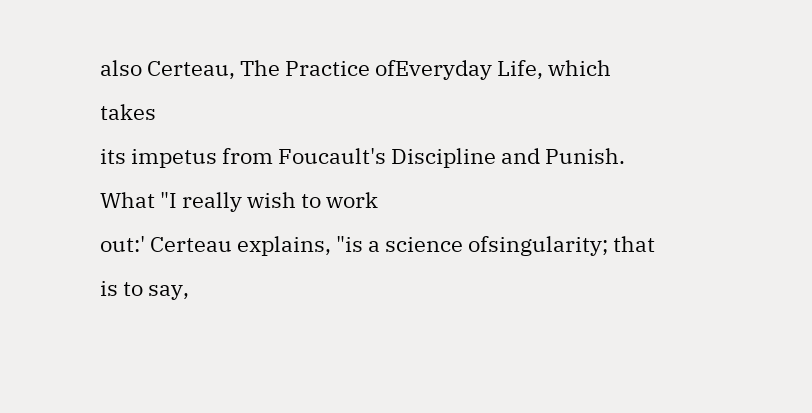also Certeau, The Practice ofEveryday Life, which takes
its impetus from Foucault's Discipline and Punish. What "I really wish to work
out:' Certeau explains, "is a science ofsingularity; that is to say,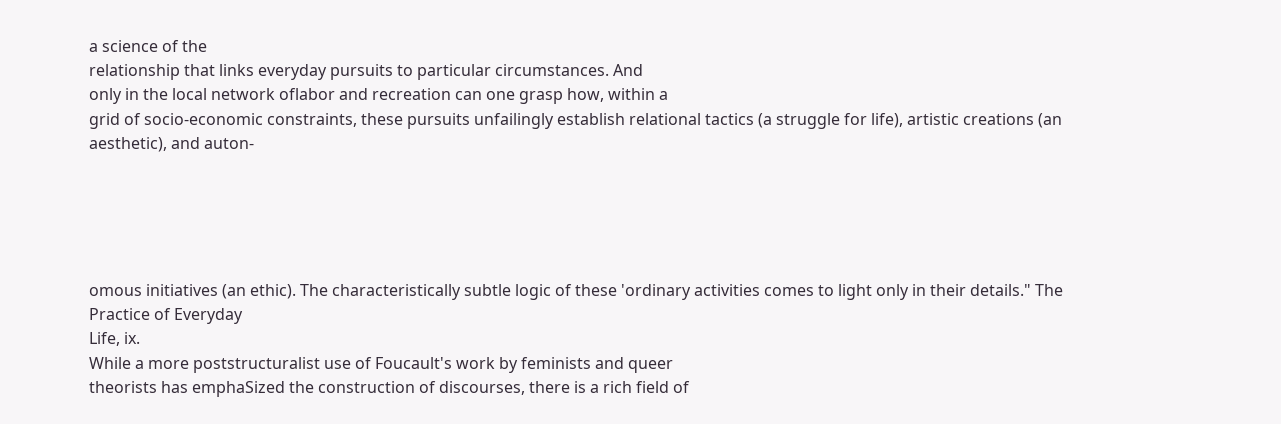a science of the
relationship that links everyday pursuits to particular circumstances. And
only in the local network oflabor and recreation can one grasp how, within a
grid of socio-economic constraints, these pursuits unfailingly establish relational tactics (a struggle for life), artistic creations (an aesthetic), and auton-





omous initiatives (an ethic). The characteristically subtle logic of these 'ordinary activities comes to light only in their details." The Practice of Everyday
Life, ix.
While a more poststructuralist use of Foucault's work by feminists and queer
theorists has emphaSized the construction of discourses, there is a rich field of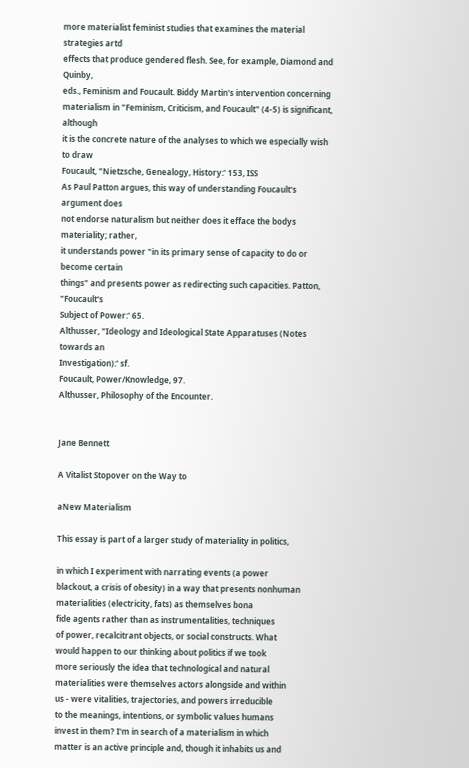more materialist feminist studies that examines the material strategies artd
effects that produce gendered flesh. See, for example, Diamond and Quinby,
eds., Feminism and Foucault. Biddy Martin's intervention concerning materialism in "Feminism, Criticism, and Foucault" (4-5) is significant, although
it is the concrete nature of the analyses to which we especially wish to draw
Foucault, "Nietzsche, Genealogy, History:' 153, ISS
As Paul Patton argues, this way of understanding Foucault's argument does
not endorse naturalism but neither does it efface the bodys materiality; rather,
it understands power "in its primary sense of capacity to do or become certain
things" and presents power as redirecting such capacities. Patton, "Foucault's
Subject of Power:' 65.
Althusser, "Ideology and Ideological State Apparatuses (Notes towards an
Investigation):' sf.
Foucault, Power/Knowledge, 97.
Althusser, Philosophy of the Encounter.


Jane Bennett

A Vitalist Stopover on the Way to

aNew Materialism

This essay is part of a larger study of materiality in politics,

in which I experiment with narrating events (a power
blackout, a crisis of obesity) in a way that presents nonhuman materialities (electricity, fats) as themselves bona
fide agents rather than as instrumentalities, techniques
of power, recalcitrant objects, or social constructs. What
would happen to our thinking about politics if we took
more seriously the idea that technological and natural
materialities were themselves actors alongside and within
us - were vitalities, trajectories, and powers irreducible
to the meanings, intentions, or symbolic values humans
invest in them? I'm in search of a materialism in which
matter is an active principle and, though it inhabits us and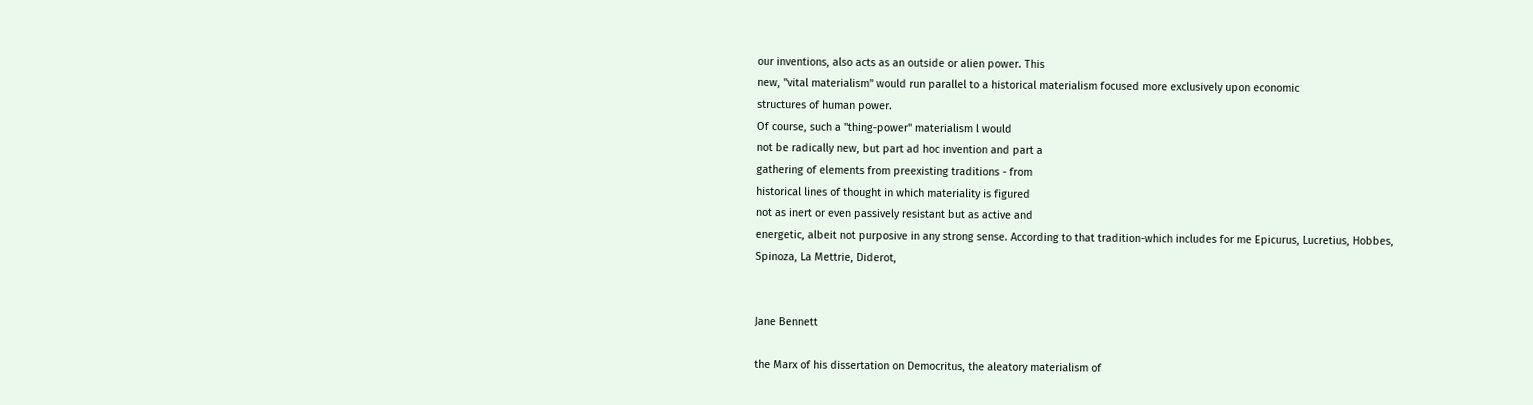our inventions, also acts as an outside or alien power. This
new, "vital materialism" would run parallel to a historical materialism focused more exclusively upon economic
structures of human power.
Of course, such a "thing-power" materialism l would
not be radically new, but part ad hoc invention and part a
gathering of elements from preexisting traditions - from
historical lines of thought in which materiality is figured
not as inert or even passively resistant but as active and
energetic, albeit not purposive in any strong sense. According to that tradition-which includes for me Epicurus, Lucretius, Hobbes, Spinoza, La Mettrie, Diderot,


Jane Bennett

the Marx of his dissertation on Democritus, the aleatory materialism of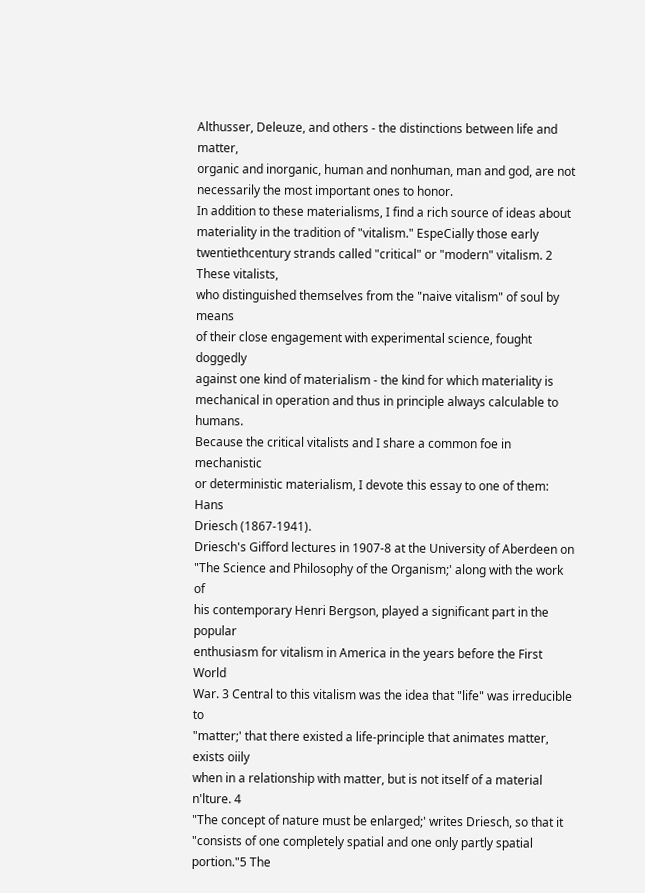Althusser, Deleuze, and others - the distinctions between life and matter,
organic and inorganic, human and nonhuman, man and god, are not
necessarily the most important ones to honor.
In addition to these materialisms, I find a rich source of ideas about
materiality in the tradition of "vitalism." EspeCially those early twentiethcentury strands called "critical" or "modern" vitalism. 2 These vitalists,
who distinguished themselves from the "naive vitalism" of soul by means
of their close engagement with experimental science, fought doggedly
against one kind of materialism - the kind for which materiality is mechanical in operation and thus in principle always calculable to humans.
Because the critical vitalists and I share a common foe in mechanistic
or deterministic materialism, I devote this essay to one of them: Hans
Driesch (1867-1941).
Driesch's Gifford lectures in 1907-8 at the University of Aberdeen on
"The Science and Philosophy of the Organism;' along with the work of
his contemporary Henri Bergson, played a significant part in the popular
enthusiasm for vitalism in America in the years before the First World
War. 3 Central to this vitalism was the idea that "life" was irreducible to
"matter;' that there existed a life-principle that animates matter, exists oiily
when in a relationship with matter, but is not itself of a material n'lture. 4
"The concept of nature must be enlarged;' writes Driesch, so that it "consists of one completely spatial and one only partly spatial portion."5 The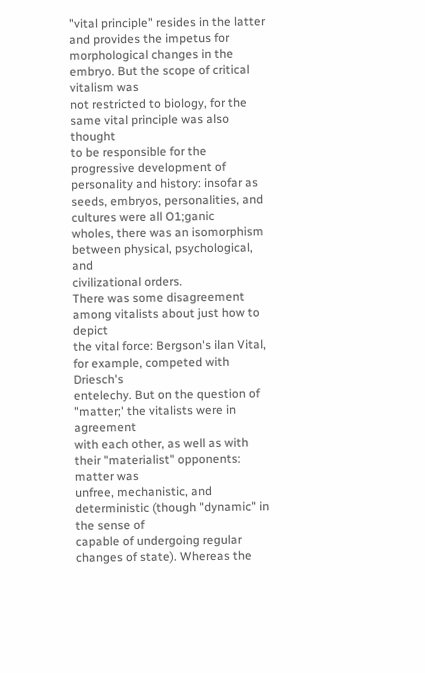"vital principle" resides in the latter and provides the impetus for morphological changes in the embryo. But the scope of critical vitalism was
not restricted to biology, for the same vital principle was also thought
to be responsible for the progressive development of personality and history: insofar as seeds, embryos, personalities, and cultures were all O1;ganic
wholes, there was an isomorphism between physical, psychological, and
civilizational orders.
There was some disagreement among vitalists about just how to depict
the vital force: Bergson's ilan Vital, for example, competed with Driesch's
entelechy. But on the question of "matter;' the vitalists were in agreement
with each other, as well as with their "materialist" opponents: matter was
unfree, mechanistic, and deterministic (though "dynamic" in the sense of
capable of undergoing regular changes of state). Whereas the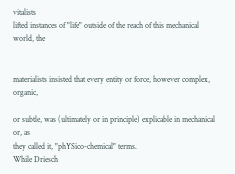vitalists
lifted instances of "life" outside of the reach of this mechanical world, the


materialists insisted that every entity or force, however complex, organic,

or subtle, was (ultimately or in principle) explicable in mechanical or, as
they called it, "phYSico-chemical" terms.
While Driesch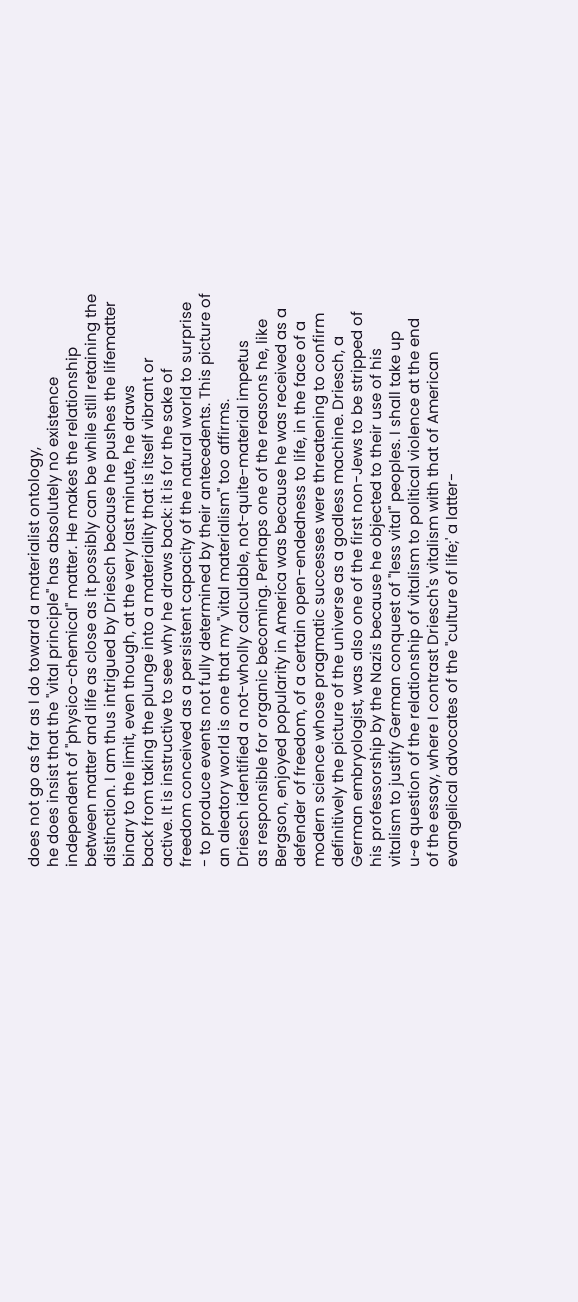does not go as far as I do toward a materialist ontology,
he does insist that the "vital principle" has absolutely no existence independent of "physico-chemical" matter. He makes the relationship between matter and life as close as it possibly can be while still retaining the
distinction. I am thus intrigued by Driesch because he pushes the lifematter binary to the limit, even though, at the very last minute, he draws
back from taking the plunge into a materiality that is itself vibrant or
active. It is instructive to see why he draws back: it is for the sake of
freedom conceived as a persistent capacity of the natural world to surprise
- to produce events not fully determined by their antecedents. This picture of an aleatory world is one that my "vital materialism" too affirms.
Driesch identified a not-wholly calculable, not-quite-material impetus
as responsible for organic becoming. Perhaps one of the reasons he, like
Bergson, enjoyed popularity in America was because he was received as a
defender of freedom, of a certain open-endedness to life, in the face of a
modern science whose pragmatic successes were threatening to confirm
definitively the picture of the universe as a godless machine. Driesch, a
German embryologist, was also one of the first non-Jews to be stripped of
his professorship by the Nazis because he objected to their use of his
vitalism to justify German conquest of "less vital" peoples. I shall take up
u~e question of the relationship of vitalism to political violence at the end
of the essay, where I contrast Driesch's vitalism with that of American
evangelical advocates of the "culture of life;' a latter-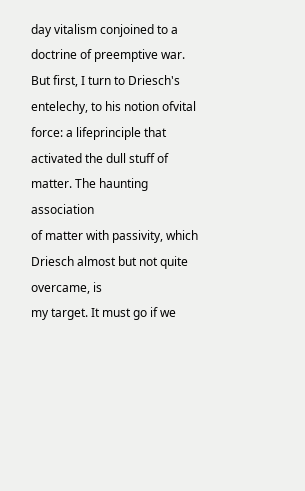day vitalism conjoined to a doctrine of preemptive war.
But first, I turn to Driesch's entelechy, to his notion ofvital force: a lifeprinciple that activated the dull stuff of matter. The haunting association
of matter with passivity, which Driesch almost but not quite overcame, is
my target. It must go if we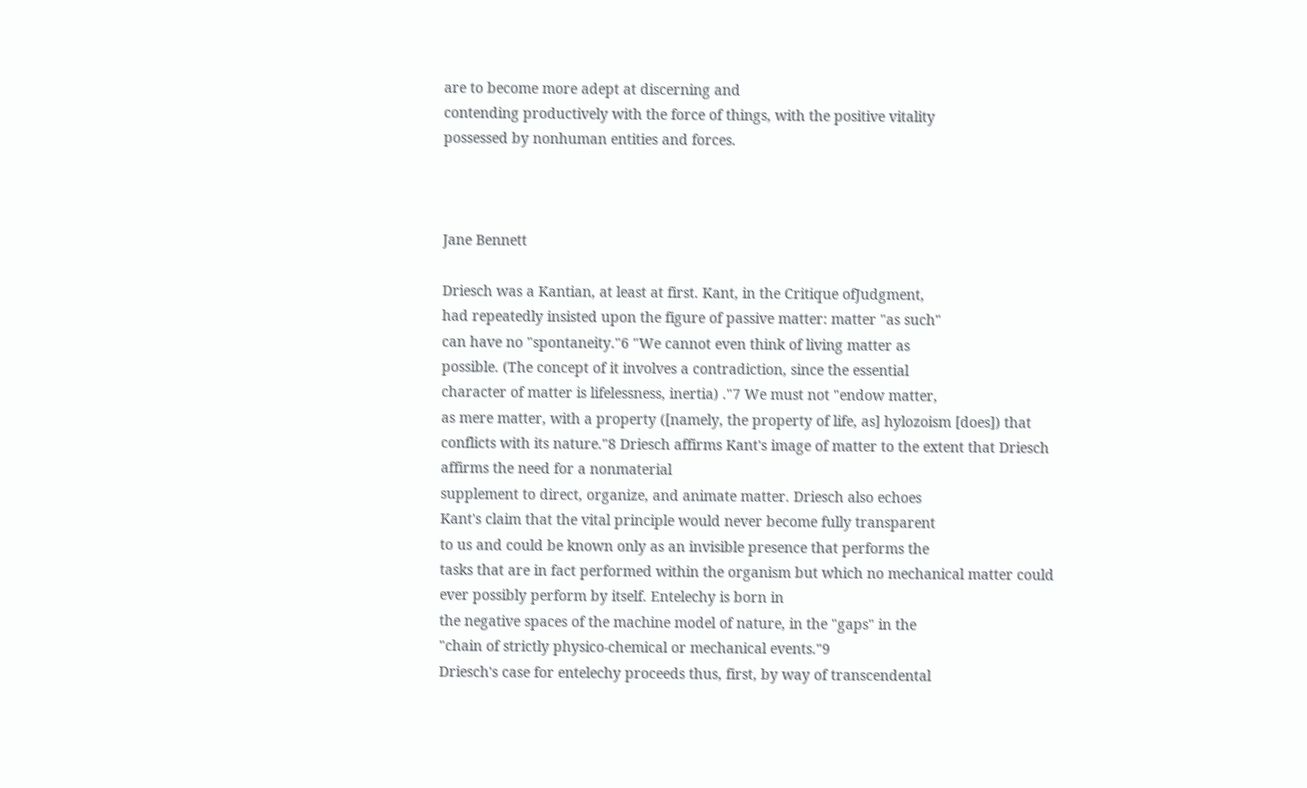are to become more adept at discerning and
contending productively with the force of things, with the positive vitality
possessed by nonhuman entities and forces.



Jane Bennett

Driesch was a Kantian, at least at first. Kant, in the Critique ofJudgment,
had repeatedly insisted upon the figure of passive matter: matter "as such"
can have no "spontaneity."6 "We cannot even think of living matter as
possible. (The concept of it involves a contradiction, since the essential
character of matter is lifelessness, inertia) ."7 We must not "endow matter,
as mere matter, with a property ([namely, the property of life, as] hylozoism [does]) that conflicts with its nature."8 Driesch affirms Kant's image of matter to the extent that Driesch affirms the need for a nonmaterial
supplement to direct, organize, and animate matter. Driesch also echoes
Kant's claim that the vital principle would never become fully transparent
to us and could be known only as an invisible presence that performs the
tasks that are in fact performed within the organism but which no mechanical matter could ever possibly perform by itself. Entelechy is born in
the negative spaces of the machine model of nature, in the "gaps" in the
"chain of strictly physico-chemical or mechanical events."9
Driesch's case for entelechy proceeds thus, first, by way of transcendental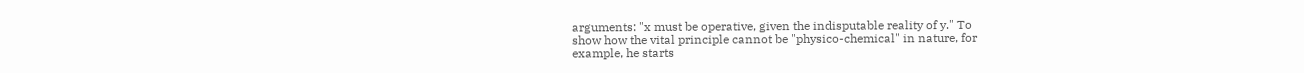arguments: "x must be operative, given the indisputable reality of y." To
show how the vital principle cannot be "physico-chemical" in nature, for
example, he starts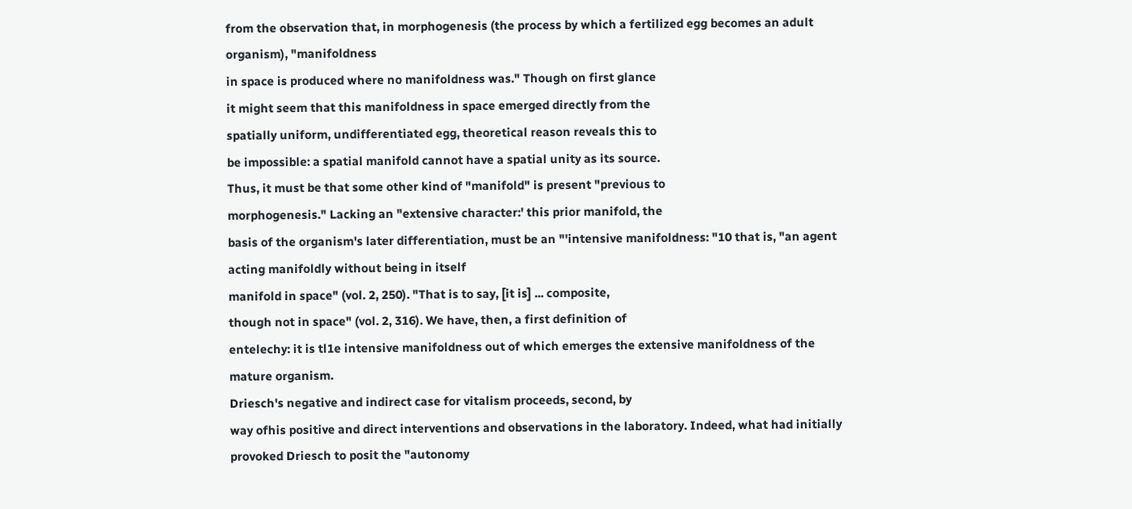from the observation that, in morphogenesis (the process by which a fertilized egg becomes an adult organism), "manifoldness
in space is produced where no manifoldness was." Though on first glance
it might seem that this manifoldness in space emerged directly from the
spatially uniform, undifferentiated egg, theoretical reason reveals this to
be impossible: a spatial manifold cannot have a spatial unity as its source.
Thus, it must be that some other kind of "manifold" is present "previous to
morphogenesis." Lacking an "extensive character:' this prior manifold, the
basis of the organism's later differentiation, must be an "'intensive manifoldness: "10 that is, "an agent acting manifoldly without being in itself
manifold in space" (vol. 2, 250). "That is to say, [it is] ... composite,
though not in space" (vol. 2, 316). We have, then, a first definition of
entelechy: it is tl1e intensive manifoldness out of which emerges the extensive manifoldness of the mature organism.
Driesch's negative and indirect case for vitalism proceeds, second, by
way ofhis positive and direct interventions and observations in the laboratory. Indeed, what had initially provoked Driesch to posit the "autonomy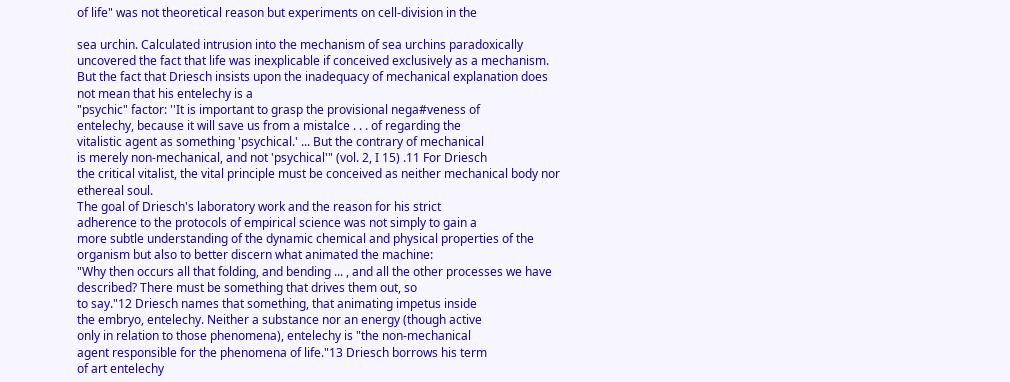of life" was not theoretical reason but experiments on cell-division in the

sea urchin. Calculated intrusion into the mechanism of sea urchins paradoxically uncovered the fact that life was inexplicable if conceived exclusively as a mechanism. But the fact that Driesch insists upon the inadequacy of mechanical explanation does not mean that his entelechy is a
"psychic" factor: ''It is important to grasp the provisional nega#veness of
entelechy, because it will save us from a mistalce . . . of regarding the
vitalistic agent as something 'psychical.' ... But the contrary of mechanical
is merely non-mechanical, and not 'psychical'" (vol. 2, I 15) .11 For Driesch
the critical vitalist, the vital principle must be conceived as neither mechanical body nor ethereal soul.
The goal of Driesch's laboratory work and the reason for his strict
adherence to the protocols of empirical science was not simply to gain a
more subtle understanding of the dynamic chemical and physical properties of the organism but also to better discern what animated the machine:
"Why then occurs all that folding, and bending ... , and all the other processes we have described? There must be something that drives them out, so
to say."12 Driesch names that something, that animating impetus inside
the embryo, entelechy. Neither a substance nor an energy (though active
only in relation to those phenomena), entelechy is "the non-mechanical
agent responsible for the phenomena of life."13 Driesch borrows his term
of art entelechy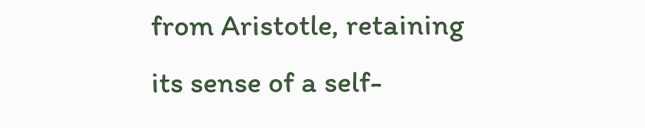from Aristotle, retaining its sense of a self-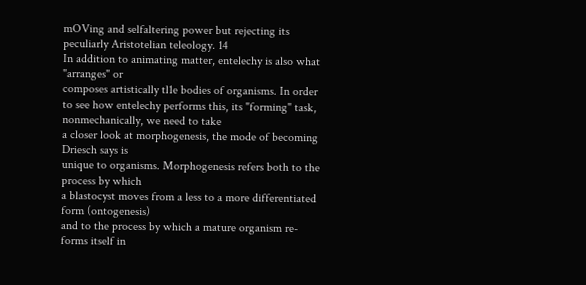mOVing and selfaltering power but rejecting its peculiarly Aristotelian teleology. 14
In addition to animating matter, entelechy is also what "arranges" or
composes artistically tl1e bodies of organisms. In order to see how entelechy performs this, its "forming" task, nonmechanically, we need to take
a closer look at morphogenesis, the mode of becoming Driesch says is
unique to organisms. Morphogenesis refers both to the process by which
a blastocyst moves from a less to a more differentiated form (ontogenesis)
and to the process by which a mature organism re-forms itself in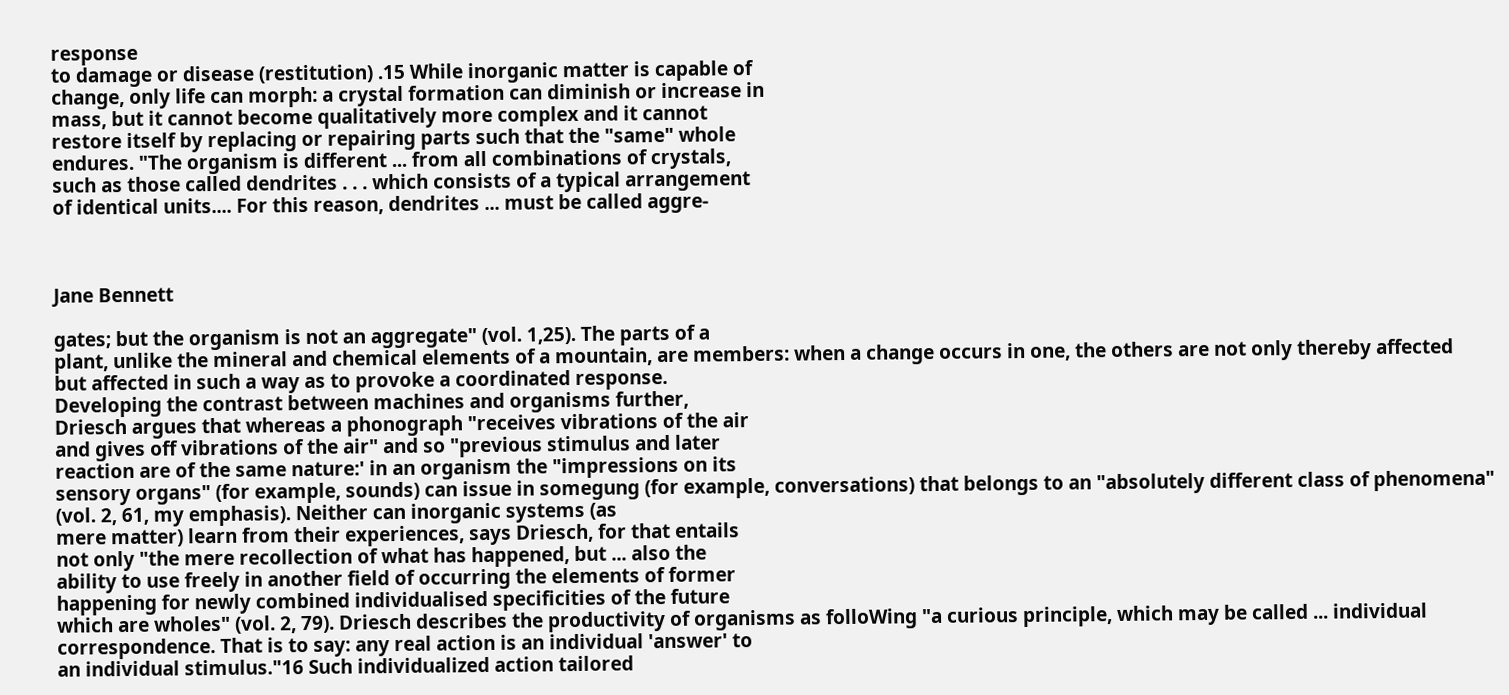response
to damage or disease (restitution) .15 While inorganic matter is capable of
change, only life can morph: a crystal formation can diminish or increase in
mass, but it cannot become qualitatively more complex and it cannot
restore itself by replacing or repairing parts such that the "same" whole
endures. "The organism is different ... from all combinations of crystals,
such as those called dendrites . . . which consists of a typical arrangement
of identical units.... For this reason, dendrites ... must be called aggre-



Jane Bennett

gates; but the organism is not an aggregate" (vol. 1,25). The parts of a
plant, unlike the mineral and chemical elements of a mountain, are members: when a change occurs in one, the others are not only thereby affected
but affected in such a way as to provoke a coordinated response.
Developing the contrast between machines and organisms further,
Driesch argues that whereas a phonograph "receives vibrations of the air
and gives off vibrations of the air" and so "previous stimulus and later
reaction are of the same nature:' in an organism the "impressions on its
sensory organs" (for example, sounds) can issue in somegung (for example, conversations) that belongs to an "absolutely different class of phenomena" (vol. 2, 61, my emphasis). Neither can inorganic systems (as
mere matter) learn from their experiences, says Driesch, for that entails
not only "the mere recollection of what has happened, but ... also the
ability to use freely in another field of occurring the elements of former
happening for newly combined individualised specificities of the future
which are wholes" (vol. 2, 79). Driesch describes the productivity of organisms as folloWing "a curious principle, which may be called ... individual correspondence. That is to say: any real action is an individual 'answer' to
an individual stimulus."16 Such individualized action tailored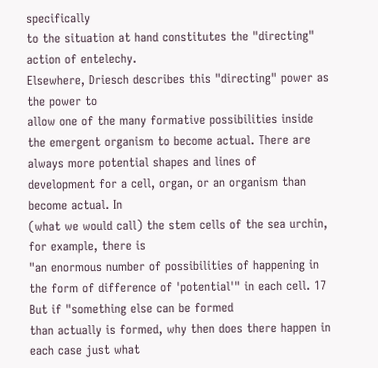specifically
to the situation at hand constitutes the "directing" action of entelechy.
Elsewhere, Driesch describes this "directing" power as the power to
allow one of the many formative possibilities inside the emergent organism to become actual. There are always more potential shapes and lines of
development for a cell, organ, or an organism than become actual. In
(what we would call) the stem cells of the sea urchin, for example, there is
"an enormous number of possibilities of happening in the form of difference of 'potential'" in each cell. 17 But if "something else can be formed
than actually is formed, why then does there happen in each case just what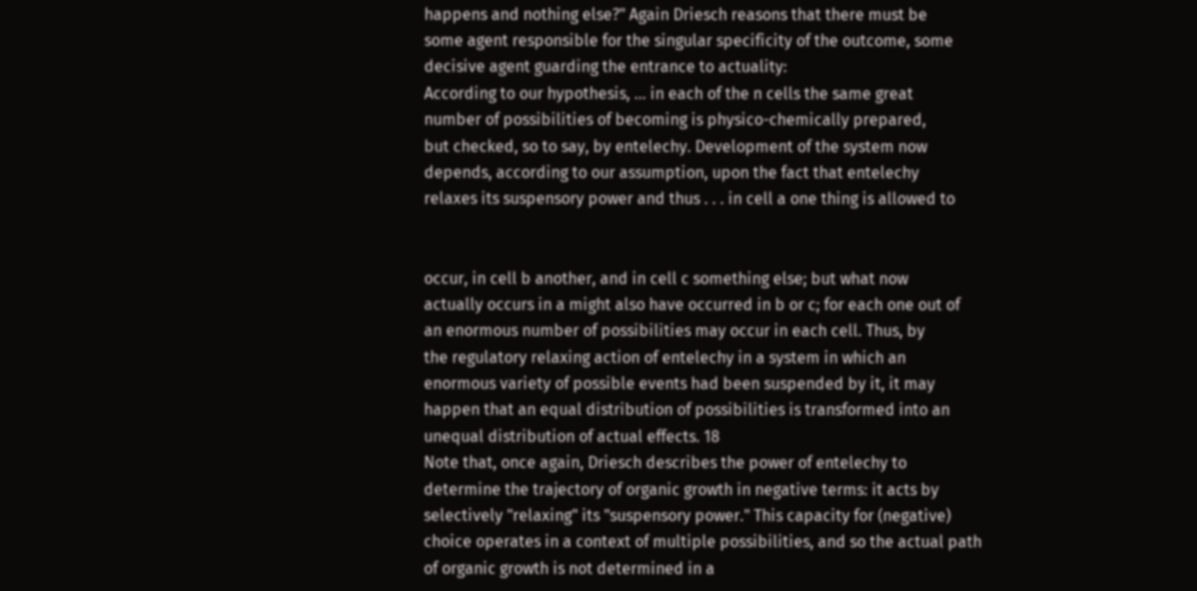happens and nothing else?" Again Driesch reasons that there must be
some agent responsible for the singular specificity of the outcome, some
decisive agent guarding the entrance to actuality:
According to our hypothesis, ... in each of the n cells the same great
number of possibilities of becoming is physico-chemically prepared,
but checked, so to say, by entelechy. Development of the system now
depends, according to our assumption, upon the fact that entelechy
relaxes its suspensory power and thus . . . in cell a one thing is allowed to


occur, in cell b another, and in cell c something else; but what now
actually occurs in a might also have occurred in b or c; for each one out of
an enormous number of possibilities may occur in each cell. Thus, by
the regulatory relaxing action of entelechy in a system in which an
enormous variety of possible events had been suspended by it, it may
happen that an equal distribution of possibilities is transformed into an
unequal distribution of actual effects. 18
Note that, once again, Driesch describes the power of entelechy to
determine the trajectory of organic growth in negative terms: it acts by
selectively "relaxing" its "suspensory power." This capacity for (negative)
choice operates in a context of multiple possibilities, and so the actual path
of organic growth is not determined in a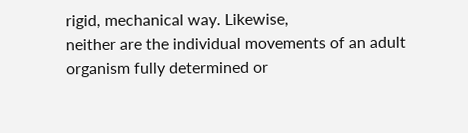rigid, mechanical way. Likewise,
neither are the individual movements of an adult organism fully determined or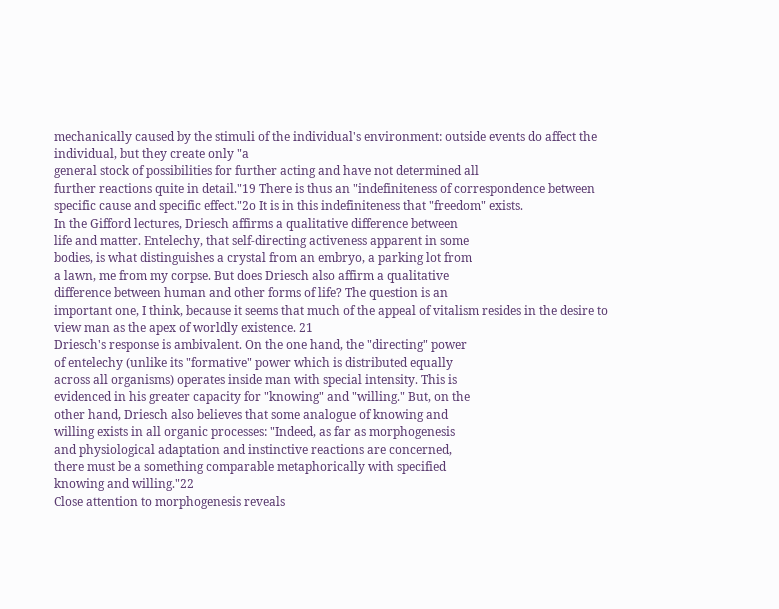mechanically caused by the stimuli of the individual's environment: outside events do affect the individual, but they create only "a
general stock of possibilities for further acting and have not determined all
further reactions quite in detail."19 There is thus an "indefiniteness of correspondence between specific cause and specific effect."2o It is in this indefiniteness that "freedom" exists.
In the Gifford lectures, Driesch affirms a qualitative difference between
life and matter. Entelechy, that self-directing activeness apparent in some
bodies, is what distinguishes a crystal from an embryo, a parking lot from
a lawn, me from my corpse. But does Driesch also affirm a qualitative
difference between human and other forms of life? The question is an
important one, I think, because it seems that much of the appeal of vitalism resides in the desire to view man as the apex of worldly existence. 21
Driesch's response is ambivalent. On the one hand, the "directing" power
of entelechy (unlike its "formative" power which is distributed equally
across all organisms) operates inside man with special intensity. This is
evidenced in his greater capacity for "knowing" and "willing." But, on the
other hand, Driesch also believes that some analogue of knowing and
willing exists in all organic processes: "Indeed, as far as morphogenesis
and physiological adaptation and instinctive reactions are concerned,
there must be a something comparable metaphorically with specified
knowing and willing."22
Close attention to morphogenesis reveals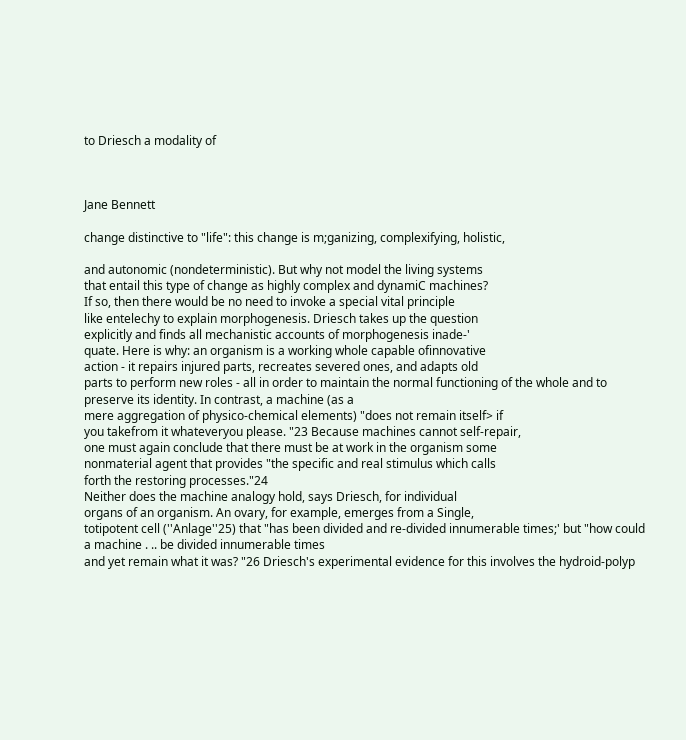to Driesch a modality of



Jane Bennett

change distinctive to "life": this change is m;ganizing, complexifying, holistic,

and autonomic (nondeterministic). But why not model the living systems
that entail this type of change as highly complex and dynamiC machines?
If so, then there would be no need to invoke a special vital principle
like entelechy to explain morphogenesis. Driesch takes up the question
explicitly and finds all mechanistic accounts of morphogenesis inade-'
quate. Here is why: an organism is a working whole capable ofinnovative
action - it repairs injured parts, recreates severed ones, and adapts old
parts to perform new roles - all in order to maintain the normal functioning of the whole and to preserve its identity. In contrast, a machine (as a
mere aggregation of physico-chemical elements) "does not remain itself> if
you takefrom it whateveryou please. "23 Because machines cannot self-repair,
one must again conclude that there must be at work in the organism some
nonmaterial agent that provides "the specific and real stimulus which calls
forth the restoring processes."24
Neither does the machine analogy hold, says Driesch, for individual
organs of an organism. An ovary, for example, emerges from a Single,
totipotent cell (''Anlage''25) that "has been divided and re-divided innumerable times;' but "how could a machine . .. be divided innumerable times
and yet remain what it was? "26 Driesch's experimental evidence for this involves the hydroid-polyp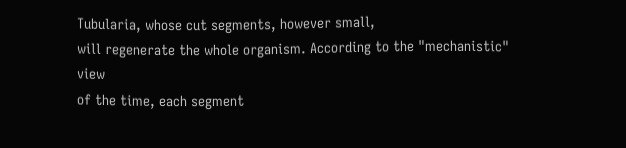Tubularia, whose cut segments, however small,
will regenerate the whole organism. According to the "mechanistic" view
of the time, each segment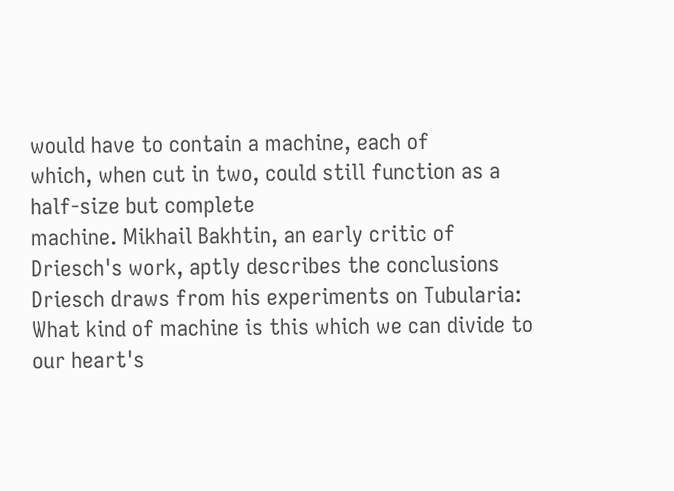would have to contain a machine, each of
which, when cut in two, could still function as a half-size but complete
machine. Mikhail Bakhtin, an early critic of Driesch's work, aptly describes the conclusions Driesch draws from his experiments on Tubularia:
What kind of machine is this which we can divide to our heart's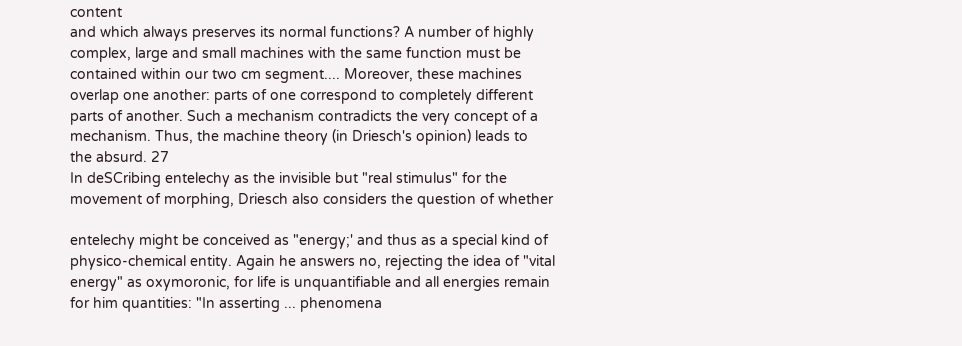content
and which always preserves its normal functions? A number of highly
complex, large and small machines with the same function must be
contained within our two cm segment.... Moreover, these machines
overlap one another: parts of one correspond to completely different
parts of another. Such a mechanism contradicts the very concept of a
mechanism. Thus, the machine theory (in Driesch's opinion) leads to
the absurd. 27
In deSCribing entelechy as the invisible but "real stimulus" for the
movement of morphing, Driesch also considers the question of whether

entelechy might be conceived as "energy;' and thus as a special kind of
physico-chemical entity. Again he answers no, rejecting the idea of "vital
energy" as oxymoronic, for life is unquantifiable and all energies remain
for him quantities: "In asserting ... phenomena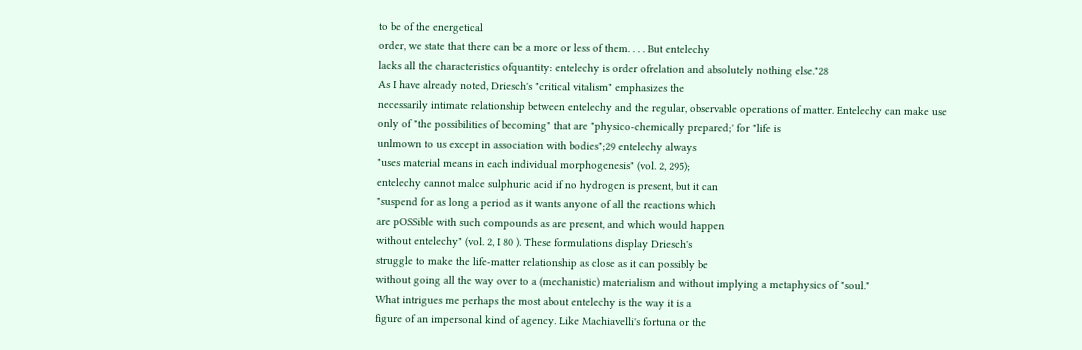to be of the energetical
order, we state that there can be a more or less of them. . . . But entelechy
lacks all the characteristics ofquantity: entelechy is order ofrelation and absolutely nothing else."28
As I have already noted, Driesch's "critical vitalism" emphasizes the
necessarily intimate relationship between entelechy and the regular, observable operations of matter. Entelechy can make use only of "the possibilities of becoming" that are "physico-chemically prepared;' for "life is
unlmown to us except in association with bodies";29 entelechy always
"uses material means in each individual morphogenesis" (vol. 2, 295);
entelechy cannot malce sulphuric acid if no hydrogen is present, but it can
"suspend for as long a period as it wants anyone of all the reactions which
are pOSSible with such compounds as are present, and which would happen
without entelechy" (vol. 2, I 80 ). These formulations display Driesch's
struggle to make the life-matter relationship as close as it can possibly be
without going all the way over to a (mechanistic) materialism and without implying a metaphysics of "soul."
What intrigues me perhaps the most about entelechy is the way it is a
figure of an impersonal kind of agency. Like Machiavelli's fortuna or the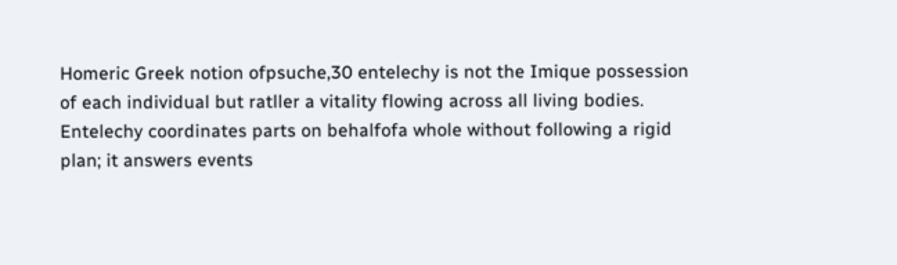Homeric Greek notion ofpsuche,30 entelechy is not the Imique possession
of each individual but ratller a vitality flowing across all living bodies.
Entelechy coordinates parts on behalfofa whole without following a rigid
plan; it answers events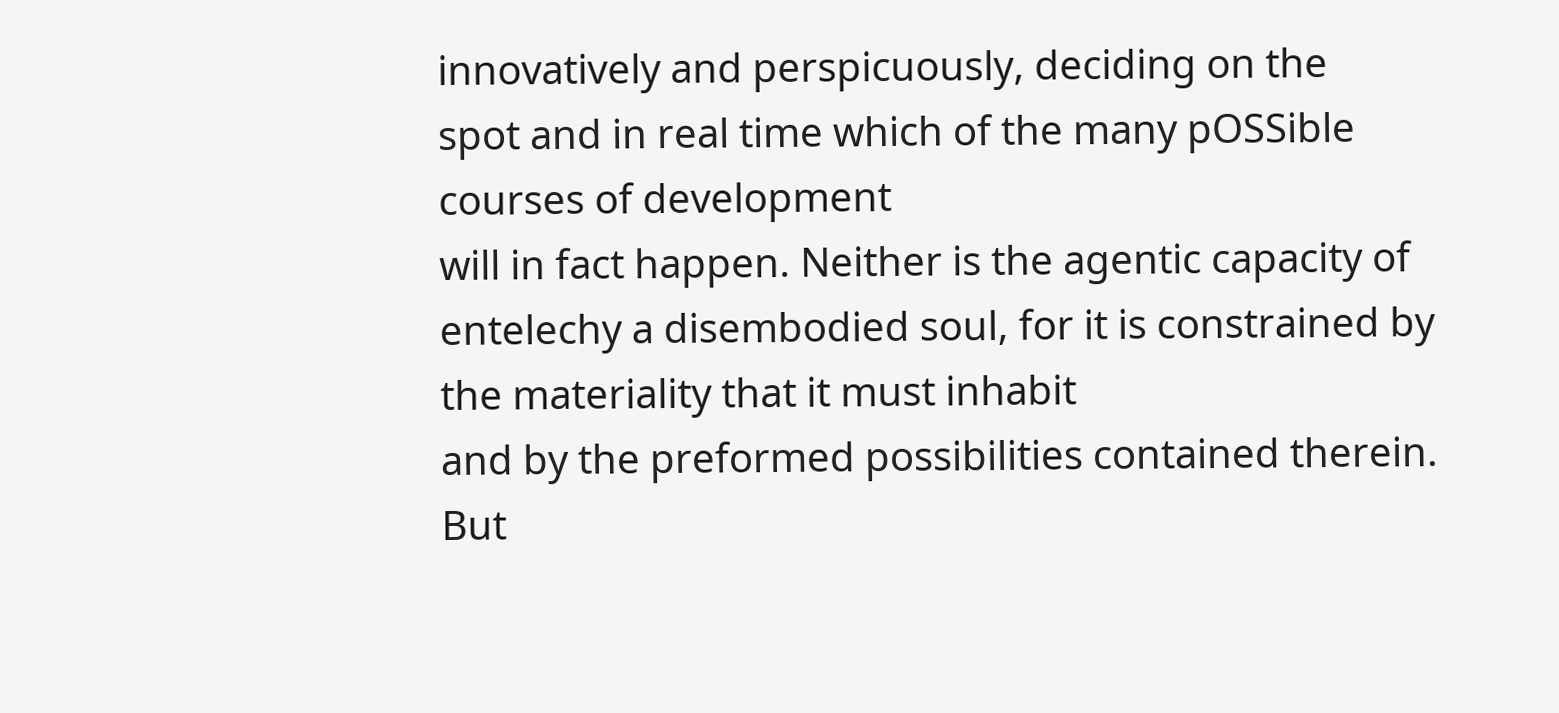innovatively and perspicuously, deciding on the
spot and in real time which of the many pOSSible courses of development
will in fact happen. Neither is the agentic capacity of entelechy a disembodied soul, for it is constrained by the materiality that it must inhabit
and by the preformed possibilities contained therein. But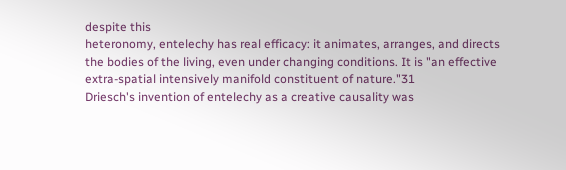despite this
heteronomy, entelechy has real efficacy: it animates, arranges, and directs
the bodies of the living, even under changing conditions. It is "an effective
extra-spatial intensively manifold constituent of nature."31
Driesch's invention of entelechy as a creative causality was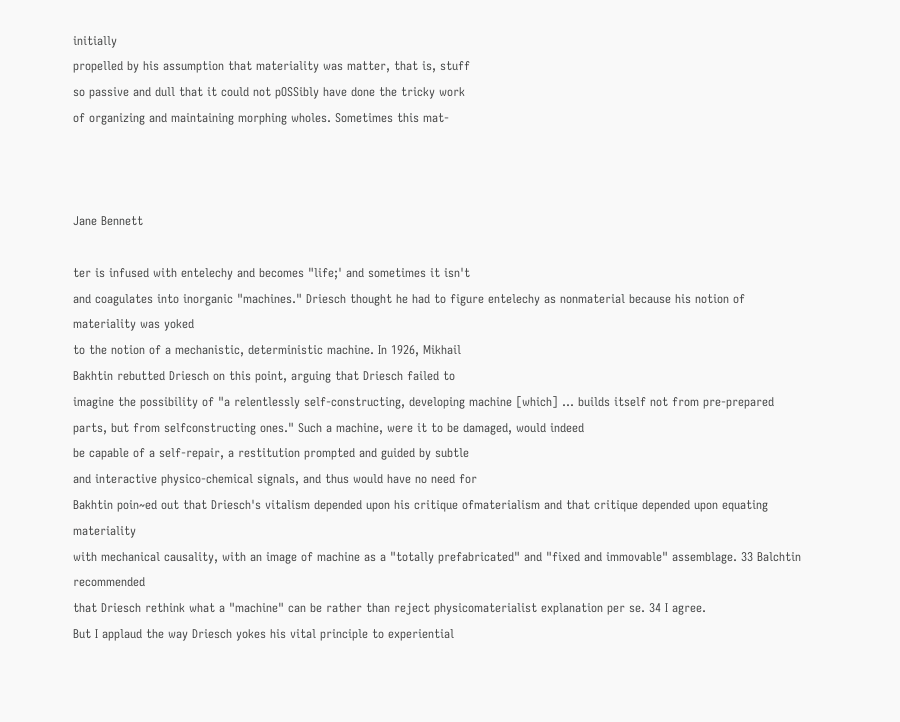initially
propelled by his assumption that materiality was matter, that is, stuff
so passive and dull that it could not pOSSibly have done the tricky work
of organizing and maintaining morphing wholes. Sometimes this mat-



Jane Bennett

ter is infused with entelechy and becomes "life;' and sometimes it isn't
and coagulates into inorganic "machines." Driesch thought he had to figure entelechy as nonmaterial because his notion of materiality was yoked
to the notion of a mechanistic, deterministic machine. In 1926, Mikhail
Bakhtin rebutted Driesch on this point, arguing that Driesch failed to
imagine the possibility of "a relentlessly self-constructing, developing machine [which] ... builds itself not from pre-prepared parts, but from selfconstructing ones." Such a machine, were it to be damaged, would indeed
be capable of a self-repair, a restitution prompted and guided by subtle
and interactive physico-chemical signals, and thus would have no need for
Bakhtin poin~ed out that Driesch's vitalism depended upon his critique ofmaterialism and that critique depended upon equating materiality
with mechanical causality, with an image of machine as a "totally prefabricated" and "fixed and immovable" assemblage. 33 Balchtin recommended
that Driesch rethink what a "machine" can be rather than reject physicomaterialist explanation per se. 34 I agree.
But I applaud the way Driesch yokes his vital principle to experiential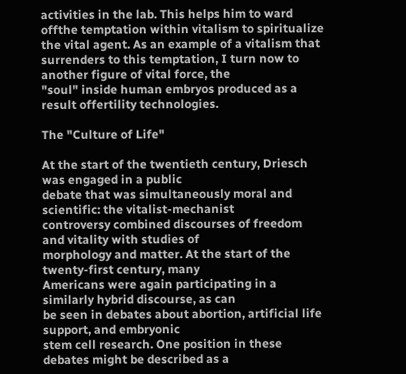activities in the lab. This helps him to ward offthe temptation within vitalism to spiritualize the vital agent. As an example of a vitalism that surrenders to this temptation, I turn now to another figure of vital force, the
"soul" inside human embryos produced as a result offertility technologies.

The "Culture of Life"

At the start of the twentieth century, Driesch was engaged in a public
debate that was simultaneously moral and scientific: the vitalist-mechanist
controversy combined discourses of freedom and vitality with studies of
morphology and matter. At the start of the twenty-first century, many
Americans were again participating in a similarly hybrid discourse, as can
be seen in debates about abortion, artificial life support, and embryonic
stem cell research. One position in these debates might be described as a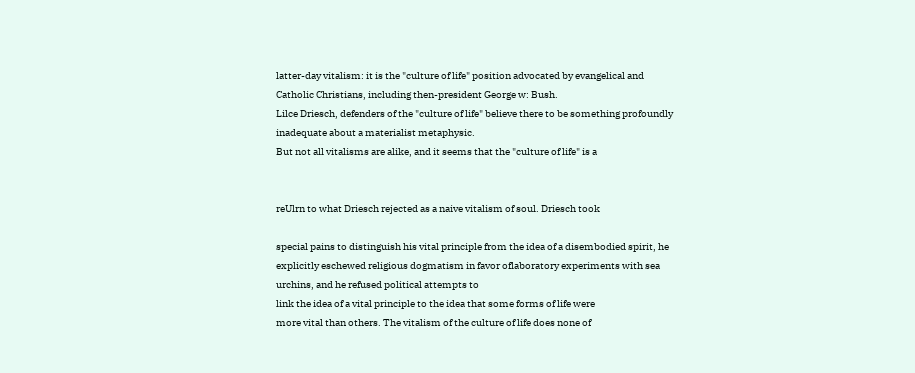latter-day vitalism: it is the "culture of life" position advocated by evangelical and Catholic Christians, including then-president George w: Bush.
Lilce Driesch, defenders of the "culture of life" believe there to be something profoundly inadequate about a materialist metaphysic.
But not all vitalisms are alike, and it seems that the "culture of life" is a


reUlrn to what Driesch rejected as a naive vitalism of soul. Driesch took

special pains to distinguish his vital principle from the idea of a disembodied spirit, he explicitly eschewed religious dogmatism in favor oflaboratory experiments with sea urchins, and he refused political attempts to
link the idea of a vital principle to the idea that some forms of life were
more vital than others. The vitalism of the culture of life does none of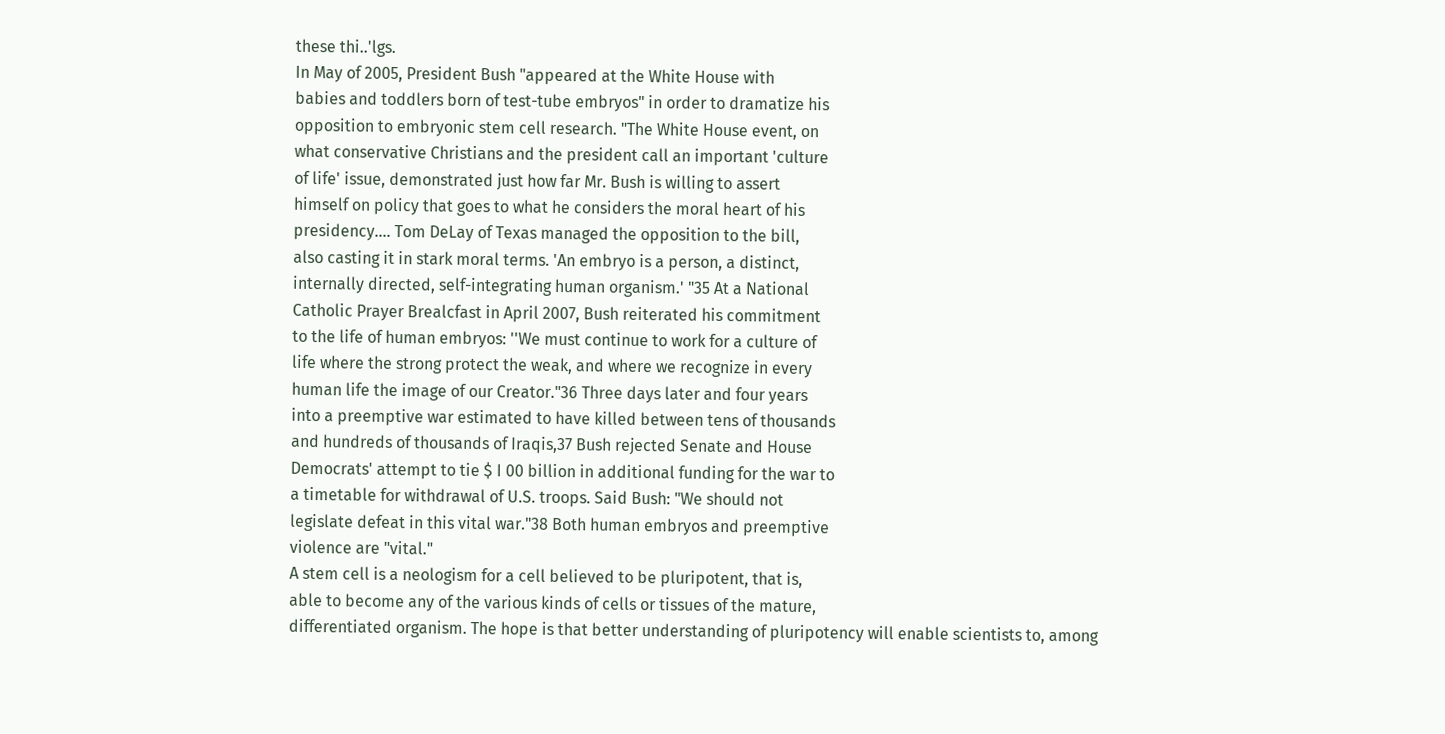these thi..'lgs.
In May of 2005, President Bush "appeared at the White House with
babies and toddlers born of test-tube embryos" in order to dramatize his
opposition to embryonic stem cell research. "The White House event, on
what conservative Christians and the president call an important 'culture
of life' issue, demonstrated just how far Mr. Bush is willing to assert
himself on policy that goes to what he considers the moral heart of his
presidency.... Tom DeLay of Texas managed the opposition to the bill,
also casting it in stark moral terms. 'An embryo is a person, a distinct,
internally directed, self-integrating human organism.' "35 At a National
Catholic Prayer Brealcfast in April 2007, Bush reiterated his commitment
to the life of human embryos: ''We must continue to work for a culture of
life where the strong protect the weak, and where we recognize in every
human life the image of our Creator."36 Three days later and four years
into a preemptive war estimated to have killed between tens of thousands
and hundreds of thousands of Iraqis,37 Bush rejected Senate and House
Democrats' attempt to tie $ I 00 billion in additional funding for the war to
a timetable for withdrawal of U.S. troops. Said Bush: "We should not
legislate defeat in this vital war."38 Both human embryos and preemptive
violence are "vital."
A stem cell is a neologism for a cell believed to be pluripotent, that is,
able to become any of the various kinds of cells or tissues of the mature,
differentiated organism. The hope is that better understanding of pluripotency will enable scientists to, among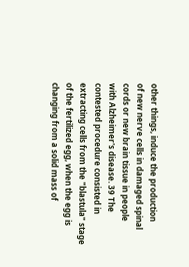other things, induce the production
of new nerve cells in damaged spinal cords or new brain tissue in people
with Alzheimer's disease. 39 The contested procedure consisted in extracting cells from the "blastula" stage of the fertilized egg, when the egg is
changing from a solid mass of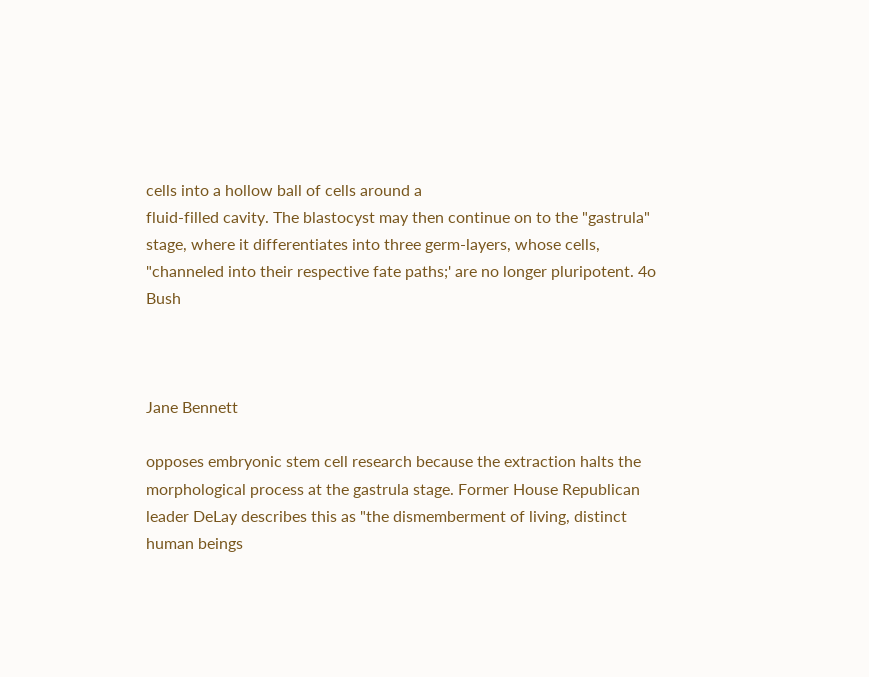cells into a hollow ball of cells around a
fluid-filled cavity. The blastocyst may then continue on to the "gastrula"
stage, where it differentiates into three germ-layers, whose cells, "channeled into their respective fate paths;' are no longer pluripotent. 4o Bush



Jane Bennett

opposes embryonic stem cell research because the extraction halts the
morphological process at the gastrula stage. Former House Republican
leader DeLay describes this as "the dismemberment of living, distinct human beings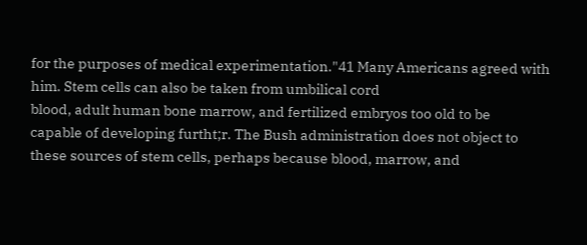for the purposes of medical experimentation."41 Many Americans agreed with him. Stem cells can also be taken from umbilical cord
blood, adult human bone marrow, and fertilized embryos too old to be
capable of developing furtht;r. The Bush administration does not object to
these sources of stem cells, perhaps because blood, marrow, and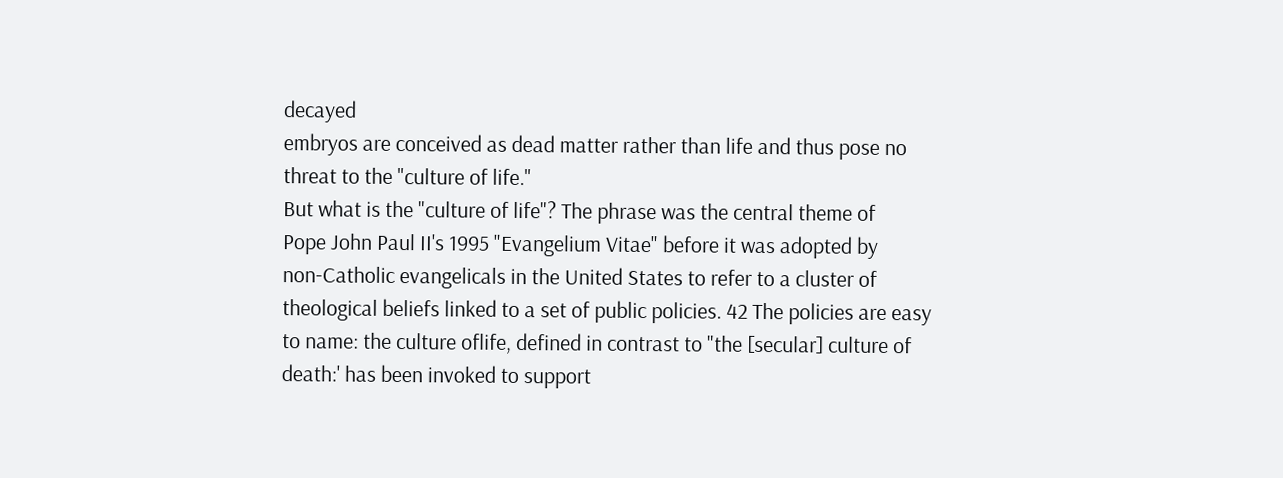decayed
embryos are conceived as dead matter rather than life and thus pose no
threat to the "culture of life."
But what is the "culture of life"? The phrase was the central theme of
Pope John Paul II's 1995 "Evangelium Vitae" before it was adopted by
non-Catholic evangelicals in the United States to refer to a cluster of
theological beliefs linked to a set of public policies. 42 The policies are easy
to name: the culture oflife, defined in contrast to "the [secular] culture of
death:' has been invoked to support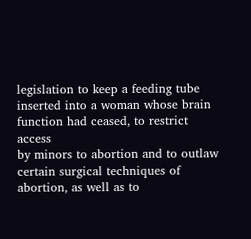legislation to keep a feeding tube
inserted into a woman whose brain function had ceased, to restrict access
by minors to abortion and to outlaw certain surgical techniques of abortion, as well as to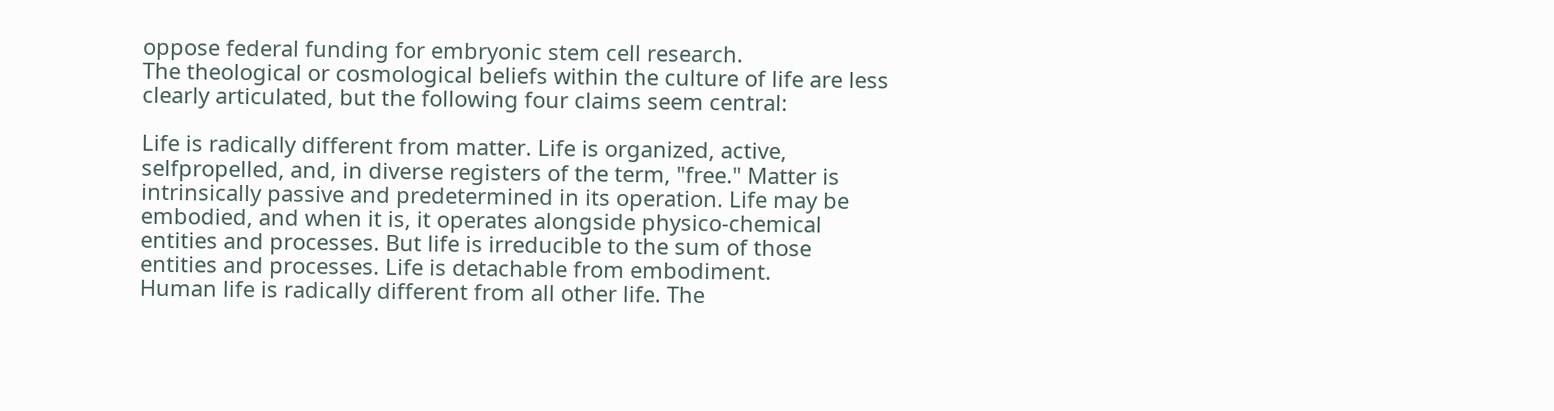oppose federal funding for embryonic stem cell research.
The theological or cosmological beliefs within the culture of life are less
clearly articulated, but the following four claims seem central:

Life is radically different from matter. Life is organized, active, selfpropelled, and, in diverse registers of the term, "free." Matter is
intrinsically passive and predetermined in its operation. Life may be
embodied, and when it is, it operates alongside physico-chemical
entities and processes. But life is irreducible to the sum of those
entities and processes. Life is detachable from embodiment.
Human life is radically different from all other life. The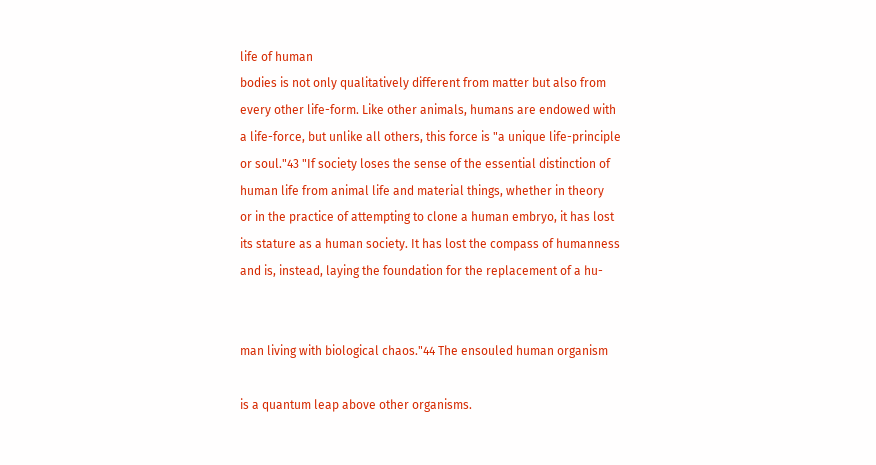life of human
bodies is not only qualitatively different from matter but also from
every other life-form. Like other animals, humans are endowed with
a life-force, but unlike all others, this force is "a unique life-principle
or soul."43 "If society loses the sense of the essential distinction of
human life from animal life and material things, whether in theory
or in the practice of attempting to clone a human embryo, it has lost
its stature as a human society. It has lost the compass of humanness
and is, instead, laying the foundation for the replacement of a hu-


man living with biological chaos."44 The ensouled human organism

is a quantum leap above other organisms.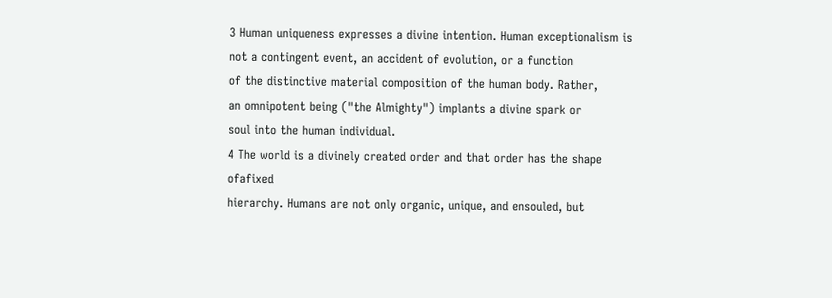3 Human uniqueness expresses a divine intention. Human exceptionalism is not a contingent event, an accident of evolution, or a function
of the distinctive material composition of the human body. Rather,
an omnipotent being ("the Almighty") implants a divine spark or
soul into the human individual.
4 The world is a divinely created order and that order has the shape ofafixed
hierarchy. Humans are not only organic, unique, and ensouled, but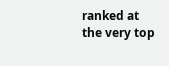ranked at the very top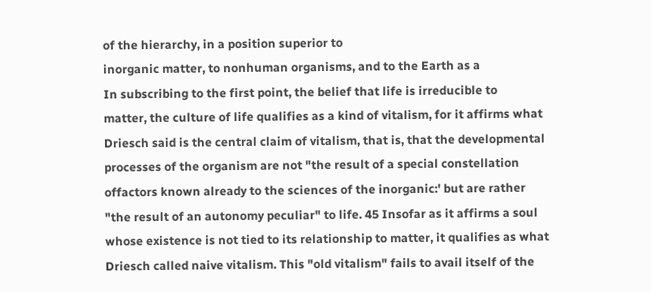of the hierarchy, in a position superior to
inorganic matter, to nonhuman organisms, and to the Earth as a
In subscribing to the first point, the belief that life is irreducible to
matter, the culture of life qualifies as a kind of vitalism, for it affirms what
Driesch said is the central claim of vitalism, that is, that the developmental processes of the organism are not "the result of a special constellation
offactors known already to the sciences of the inorganic:' but are rather
"the result of an autonomy peculiar" to life. 45 Insofar as it affirms a soul
whose existence is not tied to its relationship to matter, it qualifies as what
Driesch called naive vitalism. This "old vitalism" fails to avail itself of the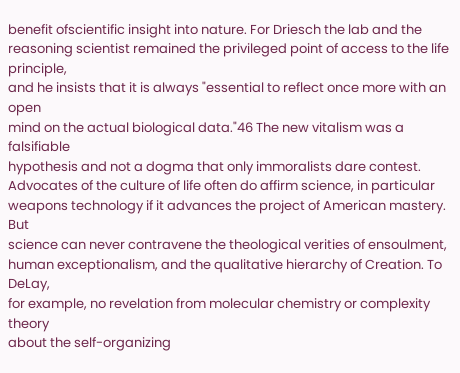benefit ofscientific insight into nature. For Driesch the lab and the reasoning scientist remained the privileged point of access to the life principle,
and he insists that it is always "essential to reflect once more with an open
mind on the actual biological data."46 The new vitalism was a falsifiable
hypothesis and not a dogma that only immoralists dare contest.
Advocates of the culture of life often do affirm science, in particular
weapons technology if it advances the project of American mastery. But
science can never contravene the theological verities of ensoulment, human exceptionalism, and the qualitative hierarchy of Creation. To DeLay,
for example, no revelation from molecular chemistry or complexity theory
about the self-organizing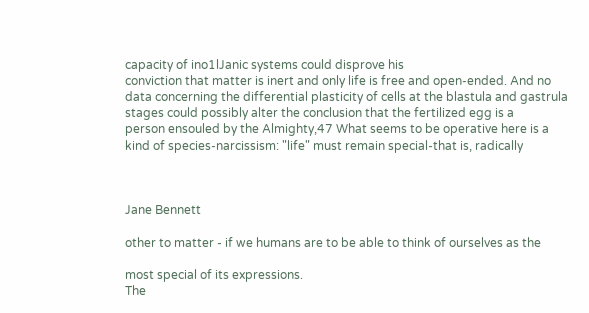capacity of ino1lJanic systems could disprove his
conviction that matter is inert and only life is free and open-ended. And no
data concerning the differential plasticity of cells at the blastula and gastrula stages could possibly alter the conclusion that the fertilized egg is a
person ensouled by the Almighty,47 What seems to be operative here is a
kind of species-narcissism: "life" must remain special-that is, radically



Jane Bennett

other to matter - if we humans are to be able to think of ourselves as the

most special of its expressions.
The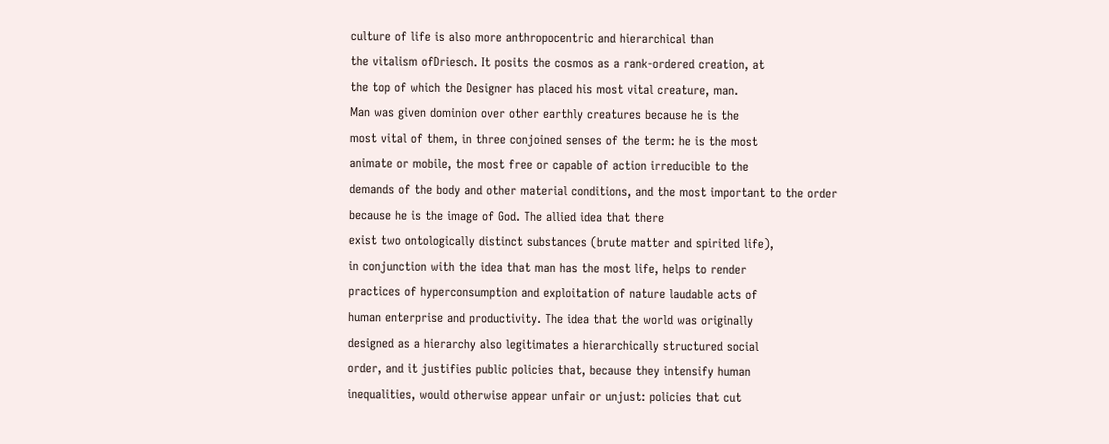culture of life is also more anthropocentric and hierarchical than
the vitalism ofDriesch. It posits the cosmos as a rank-ordered creation, at
the top of which the Designer has placed his most vital creature, man.
Man was given dominion over other earthly creatures because he is the
most vital of them, in three conjoined senses of the term: he is the most
animate or mobile, the most free or capable of action irreducible to the
demands of the body and other material conditions, and the most important to the order because he is the image of God. The allied idea that there
exist two ontologically distinct substances (brute matter and spirited life),
in conjunction with the idea that man has the most life, helps to render
practices of hyperconsumption and exploitation of nature laudable acts of
human enterprise and productivity. The idea that the world was originally
designed as a hierarchy also legitimates a hierarchically structured social
order, and it justifies public policies that, because they intensify human
inequalities, would otherwise appear unfair or unjust: policies that cut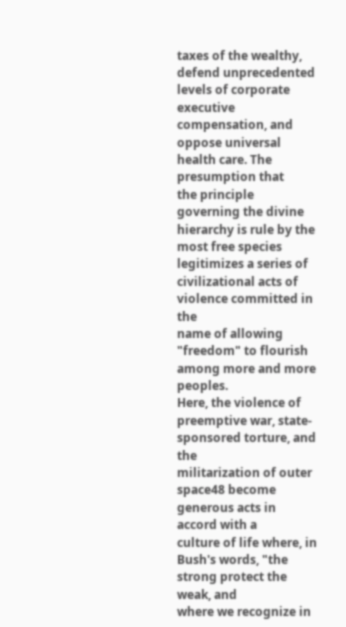taxes of the wealthy, defend unprecedented levels of corporate executive
compensation, and oppose universal health care. The presumption that
the principle governing the divine hierarchy is rule by the most free species legitimizes a series of civilizational acts of violence committed in the
name of allowing "freedom" to flourish among more and more peoples.
Here, the violence of preemptive war, state-sponsored torture, and the
militarization of outer space48 become generous acts in accord with a
culture of life where, in Bush's words, "the strong protect the weak, and
where we recognize in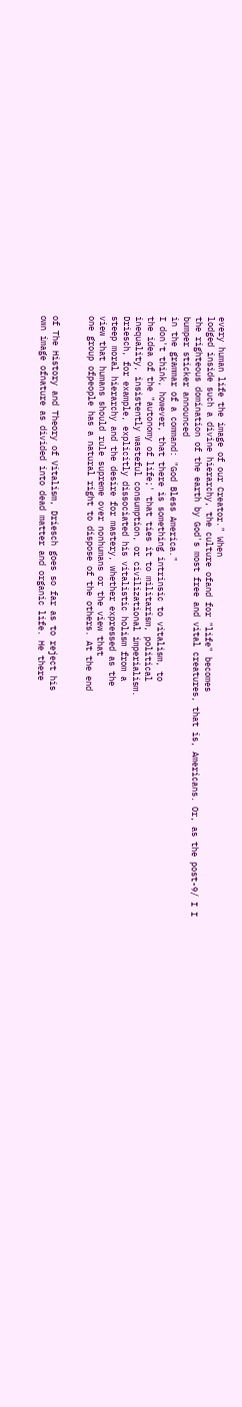every human life the image of our Creator." When
lodged inside such a divine hierarchy, the culture ofand for "life" becomes
the righteous domination of the earth by God's most free and vital creatures, that is, Americans. Or, as the post-9/ I I bumper sticker announced
in the grammar of a command: "God Bless America."
I don't think, however, that there is something intrinsic to vitalism, to
the idea of the "autonomy of life;' that ties it to militarism, political
inequality, insistently wasteful consumption, or civilizational imperialism.
Driesch, for example, explicitly dissociated his vitalistic holism from a
steep moral hierarchy and the desire for mastery, whether expressed as the
view that humans should rule supreme over nonhumans or the view that
one group ofpeople has a natural right to dispose of the others. At the end


of The History and Theory of Vitalism, Driesch goes so far as to reject his
own image ofnature as divided into dead matter and organic life. He there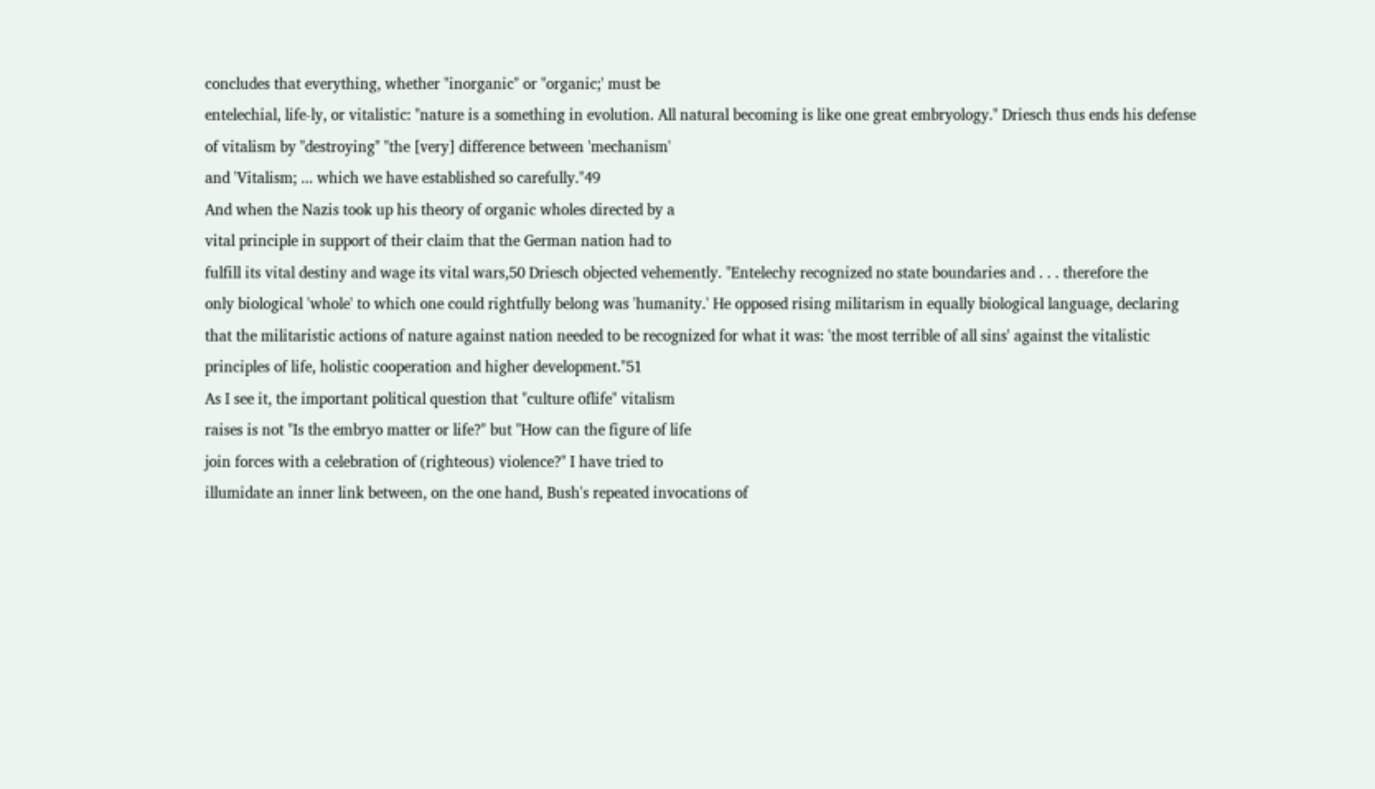concludes that everything, whether "inorganic" or "organic;' must be
entelechial, life-ly, or vitalistic: "nature is a something in evolution. All natural becoming is like one great embryology." Driesch thus ends his defense
of vitalism by "destroying" "the [very] difference between 'mechanism'
and 'Vitalism; ... which we have established so carefully."49
And when the Nazis took up his theory of organic wholes directed by a
vital principle in support of their claim that the German nation had to
fulfill its vital destiny and wage its vital wars,50 Driesch objected vehemently. "Entelechy recognized no state boundaries and . . . therefore the
only biological 'whole' to which one could rightfully belong was 'humanity.' He opposed rising militarism in equally biological language, declaring
that the militaristic actions of nature against nation needed to be recognized for what it was: 'the most terrible of all sins' against the vitalistic
principles of life, holistic cooperation and higher development."51
As I see it, the important political question that "culture oflife" vitalism
raises is not "Is the embryo matter or life?" but "How can the figure of life
join forces with a celebration of (righteous) violence?" I have tried to
illumidate an inner link between, on the one hand, Bush's repeated invocations of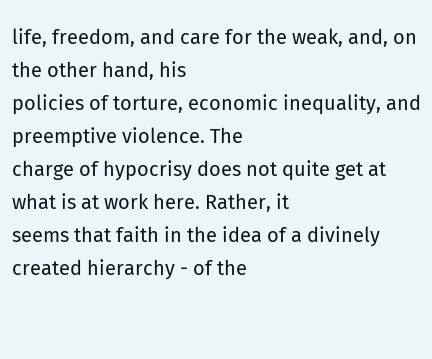life, freedom, and care for the weak, and, on the other hand, his
policies of torture, economic inequality, and preemptive violence. The
charge of hypocrisy does not quite get at what is at work here. Rather, it
seems that faith in the idea of a divinely created hierarchy - of the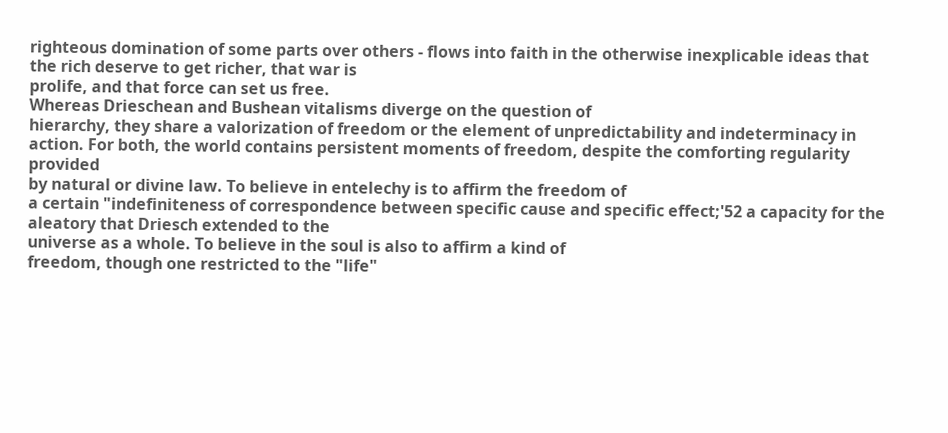righteous domination of some parts over others - flows into faith in the otherwise inexplicable ideas that the rich deserve to get richer, that war is
prolife, and that force can set us free.
Whereas Drieschean and Bushean vitalisms diverge on the question of
hierarchy, they share a valorization of freedom or the element of unpredictability and indeterminacy in action. For both, the world contains persistent moments of freedom, despite the comforting regularity provided
by natural or divine law. To believe in entelechy is to affirm the freedom of
a certain "indefiniteness of correspondence between specific cause and specific effect;'52 a capacity for the aleatory that Driesch extended to the
universe as a whole. To believe in the soul is also to affirm a kind of
freedom, though one restricted to the "life"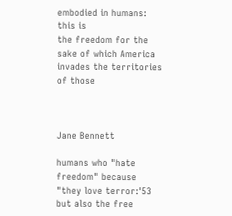embodied in humans: this is
the freedom for the sake of which America invades the territories of those



Jane Bennett

humans who "hate freedom" because "they love terror:'53 but also the free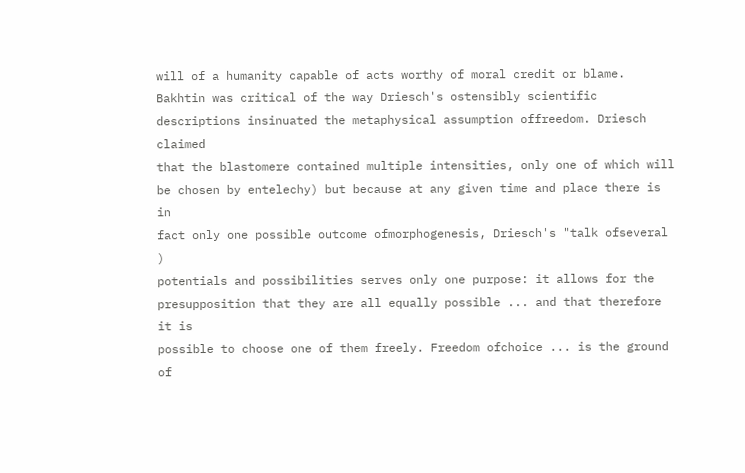will of a humanity capable of acts worthy of moral credit or blame.
Bakhtin was critical of the way Driesch's ostensibly scientific descriptions insinuated the metaphysical assumption offreedom. Driesch claimed
that the blastomere contained multiple intensities, only one of which will
be chosen by entelechy) but because at any given time and place there is in
fact only one possible outcome ofmorphogenesis, Driesch's "talk ofseveral )
potentials and possibilities serves only one purpose: it allows for the presupposition that they are all equally possible ... and that therefore it is
possible to choose one of them freely. Freedom ofchoice ... is the ground of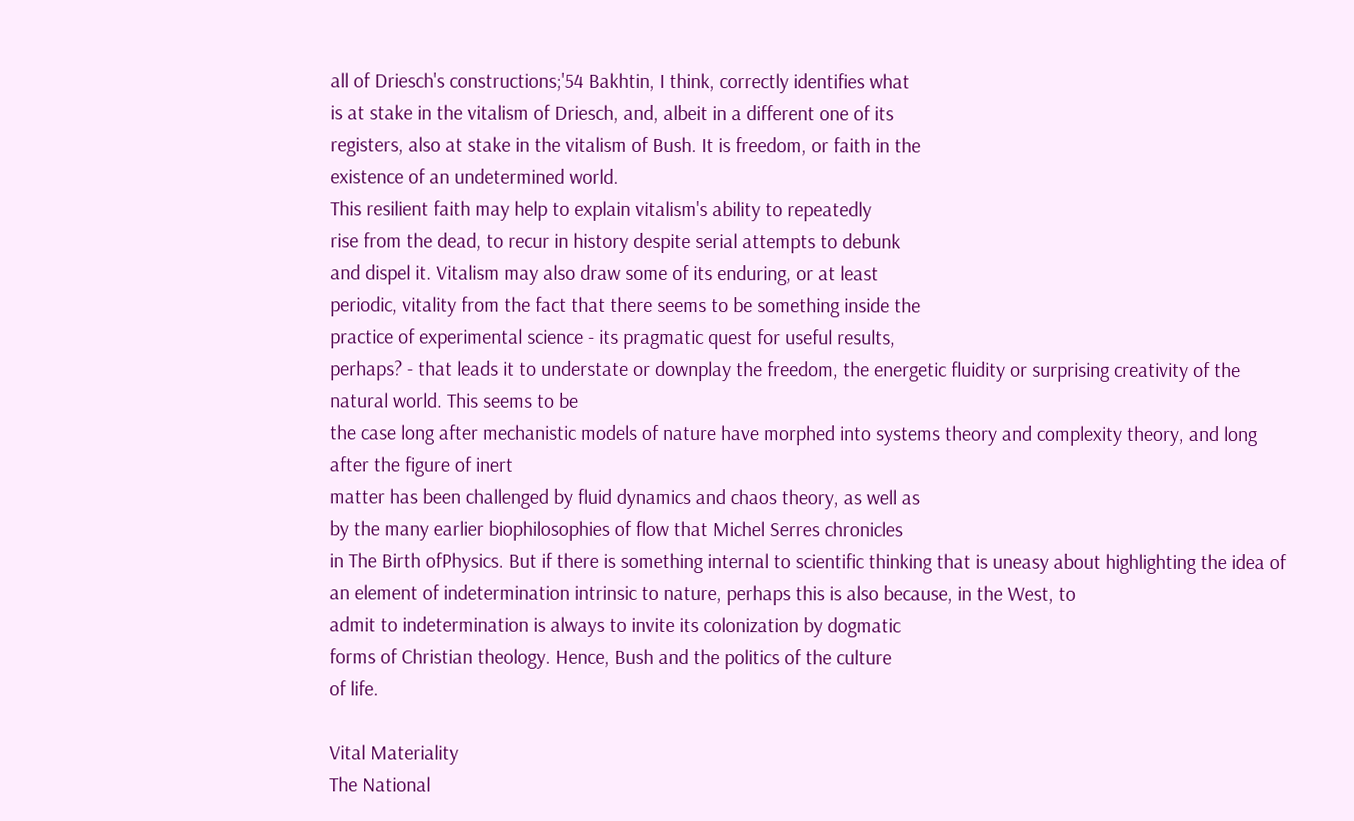all of Driesch's constructions;'54 Bakhtin, I think, correctly identifies what
is at stake in the vitalism of Driesch, and, albeit in a different one of its
registers, also at stake in the vitalism of Bush. It is freedom, or faith in the
existence of an undetermined world.
This resilient faith may help to explain vitalism's ability to repeatedly
rise from the dead, to recur in history despite serial attempts to debunk
and dispel it. Vitalism may also draw some of its enduring, or at least
periodic, vitality from the fact that there seems to be something inside the
practice of experimental science - its pragmatic quest for useful results,
perhaps? - that leads it to understate or downplay the freedom, the energetic fluidity or surprising creativity of the natural world. This seems to be
the case long after mechanistic models of nature have morphed into systems theory and complexity theory, and long after the figure of inert
matter has been challenged by fluid dynamics and chaos theory, as well as
by the many earlier biophilosophies of flow that Michel Serres chronicles
in The Birth ofPhysics. But if there is something internal to scientific thinking that is uneasy about highlighting the idea of an element of indetermination intrinsic to nature, perhaps this is also because, in the West, to
admit to indetermination is always to invite its colonization by dogmatic
forms of Christian theology. Hence, Bush and the politics of the culture
of life.

Vital Materiality
The National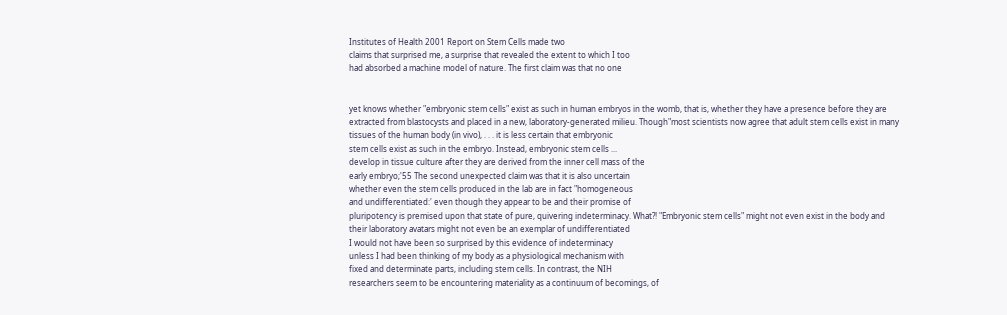Institutes of Health 2001 Report on Stem Cells made two
claims that surprised me, a surprise that revealed the extent to which I too
had absorbed a machine model of nature. The first claim was that no one


yet knows whether "embryonic stem cells" exist as such in human embryos in the womb, that is, whether they have a presence before they are
extracted from blastocysts and placed in a new, laboratory-generated milieu. Though"most scientists now agree that adult stem cells exist in many
tissues of the human body (in vivo), . . . it is less certain that embryonic
stem cells exist as such in the embryo. Instead, embryonic stem cells ...
develop in tissue culture after they are derived from the inner cell mass of the
early embryo;'55 The second unexpected claim was that it is also uncertain
whether even the stem cells produced in the lab are in fact "homogeneous
and undifferentiated:' even though they appear to be and their promise of
pluripotency is premised upon that state of pure, quivering indeterminacy. What?! "Embryonic stem cells" might not even exist in the body and
their laboratory avatars might not even be an exemplar of undifferentiated
I would not have been so surprised by this evidence of indeterminacy
unless I had been thinking of my body as a physiological mechanism with
fixed and determinate parts, including stem cells. In contrast, the NIH
researchers seem to be encountering materiality as a continuum of becomings, of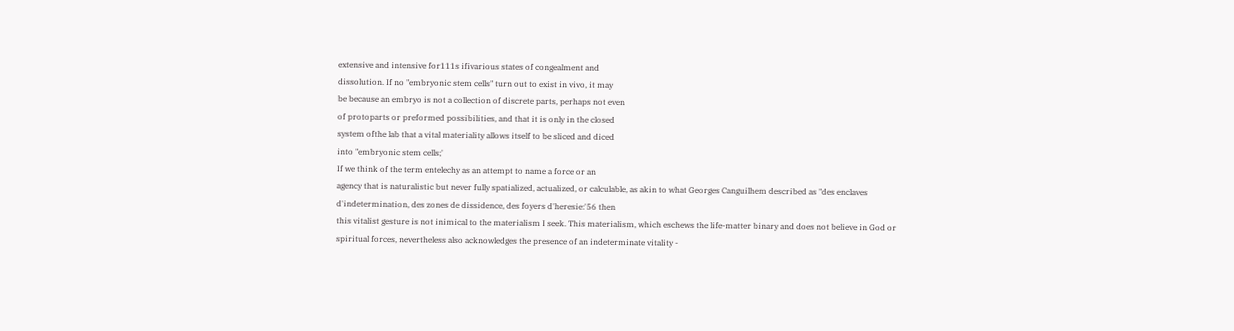extensive and intensive for111s ifivarious states of congealment and
dissolution. If no "embryonic stem cells" turn out to exist in vivo, it may
be because an embryo is not a collection of discrete parts, perhaps not even
of protoparts or preformed possibilities, and that it is only in the closed
system ofthe lab that a vital materiality allows itself to be sliced and diced
into "embryonic stem cells;'
If we think of the term entelechy as an attempt to name a force or an
agency that is naturalistic but never fully spatialized, actualized, or calculable, as akin to what Georges Canguilhem described as "des enclaves
d'indetermination, des zones de dissidence, des foyers d'heresie:'56 then
this vitalist gesture is not inimical to the materialism I seek. This materialism, which eschews the life-matter binary and does not believe in God or
spiritual forces, nevertheless also acknowledges the presence of an indeterminate vitality -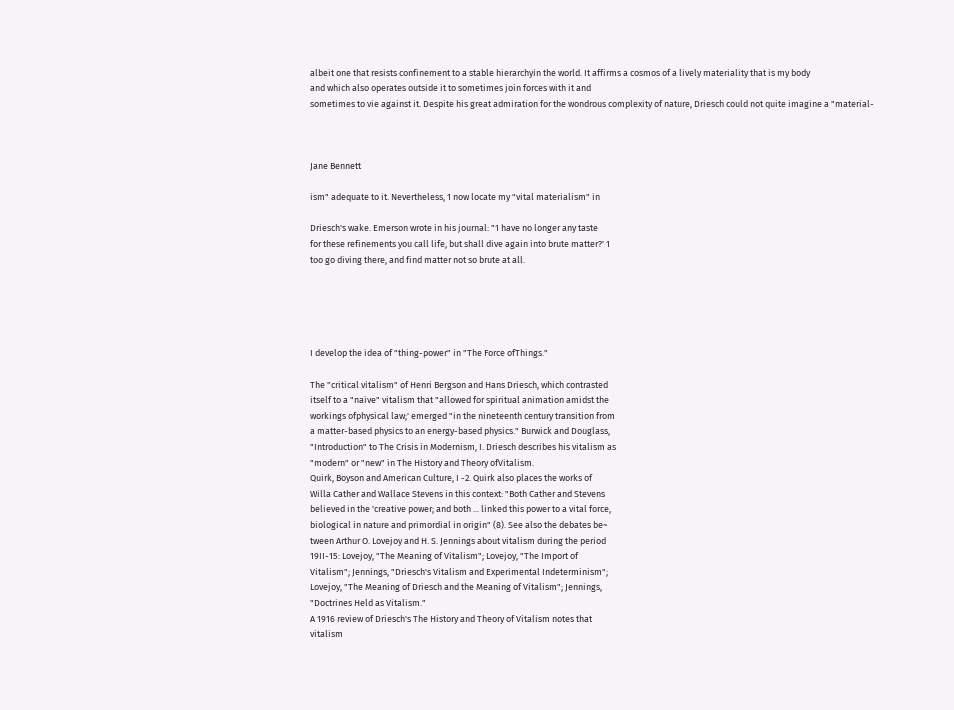albeit one that resists confinement to a stable hierarchyin the world. It affirms a cosmos of a lively materiality that is my body
and which also operates outside it to sometimes join forces with it and
sometimes to vie against it. Despite his great admiration for the wondrous complexity of nature, Driesch could not quite imagine a "material-



Jane Bennett

ism" adequate to it. Nevertheless, 1 now locate my "vital materialism" in

Driesch's wake. Emerson wrote in his journal: "1 have no longer any taste
for these refinements you call life, but shall dive again into brute matter?' 1
too go diving there, and find matter not so brute at all.





I develop the idea of "thing-power" in "The Force ofThings."

The "critical vitalism" of Henri Bergson and Hans Driesch, which contrasted
itself to a "naive" vitalism that "allowed for spiritual animation amidst the
workings ofphysical law;' emerged "in the nineteenth century transition from
a matter-based physics to an energy-based physics." Burwick and Douglass,
"Introduction" to The Crisis in Modernism, I. Driesch describes his vitalism as
"modern" or "new" in The History and Theory ofVitalism.
Quirk, Boyson and American Culture, I -2. Quirk also places the works of
Willa Cather and Wallace Stevens in this context: "Both Cather and Stevens
believed in the 'creative power; and both ... linked this power to a vital force,
biological in nature and primordial in origin" (8). See also the debates be~
tween Arthur O. Lovejoy and H. S. Jennings about vitalism during the period
19II-15: Lovejoy, "The Meaning of Vitalism"; Lovejoy, "The Import of
Vitalism"; Jennings, "Driesch's Vitalism and Experimental Indeterminism";
Lovejoy, "The Meaning of Driesch and the Meaning of Vitalism"; Jennings,
"Doctrines Held as Vitalism."
A 1916 review of Driesch's The History and Theory of Vitalism notes that
vitalism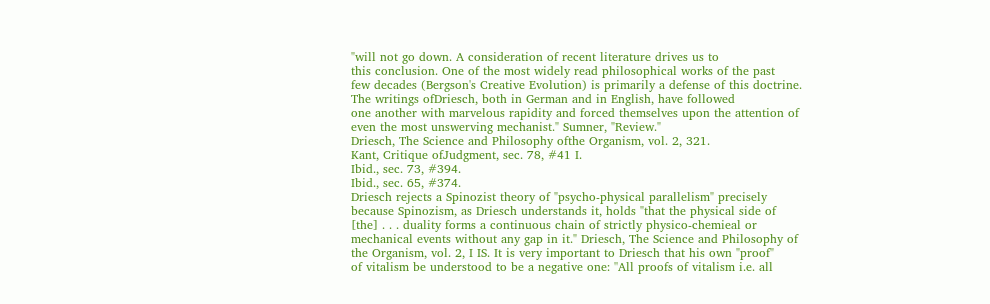"will not go down. A consideration of recent literature drives us to
this conclusion. One of the most widely read philosophical works of the past
few decades (Bergson's Creative Evolution) is primarily a defense of this doctrine. The writings ofDriesch, both in German and in English, have followed
one another with marvelous rapidity and forced themselves upon the attention of even the most unswerving mechanist." Sumner, "Review."
Driesch, The Science and Philosophy ofthe Organism, vol. 2, 321.
Kant, Critique ofJudgment, sec. 78, #41 I.
Ibid., sec. 73, #394.
Ibid., sec. 65, #374.
Driesch rejects a Spinozist theory of "psycho-physical parallelism" precisely
because Spinozism, as Driesch understands it, holds "that the physical side of
[the] . . . duality forms a continuous chain of strictly physico-chemieal or
mechanical events without any gap in it." Driesch, The Science and Philosophy of
the Organism, vol. 2, I IS. It is very important to Driesch that his own "proof"
of vitalism be understood to be a negative one: ''All proofs of vitalism i.e. all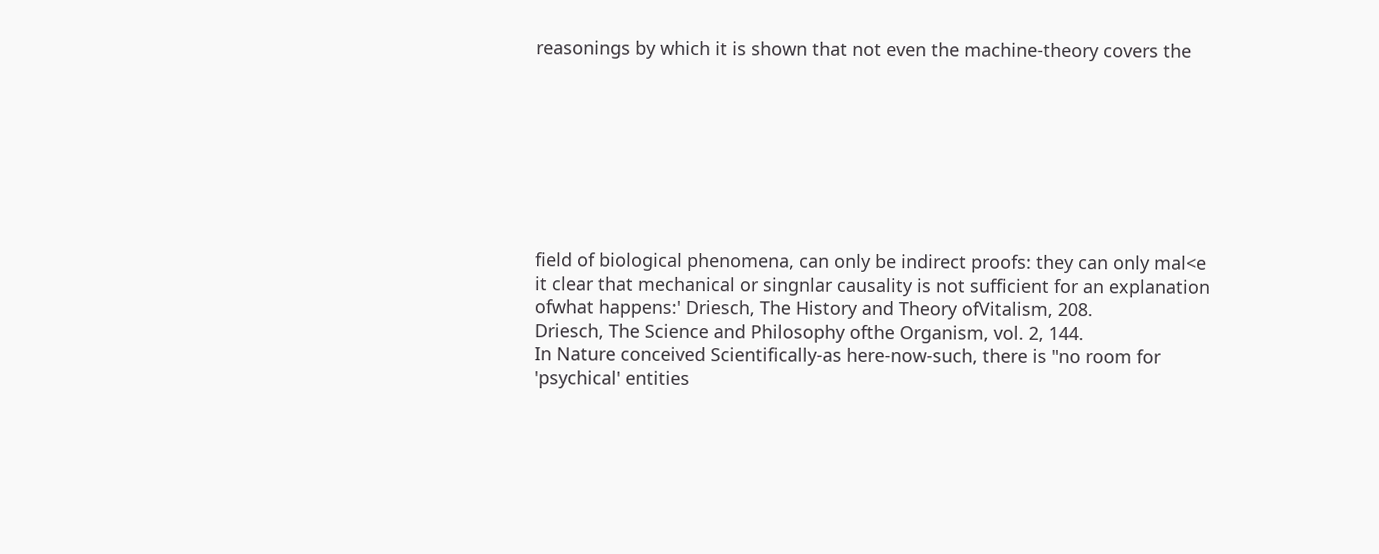reasonings by which it is shown that not even the machine-theory covers the








field of biological phenomena, can only be indirect proofs: they can only mal<e
it clear that mechanical or singnlar causality is not sufficient for an explanation
ofwhat happens:' Driesch, The History and Theory ofVitalism, 208.
Driesch, The Science and Philosophy ofthe Organism, vol. 2, 144.
In Nature conceived Scientifically-as here-now-such, there is "no room for
'psychical' entities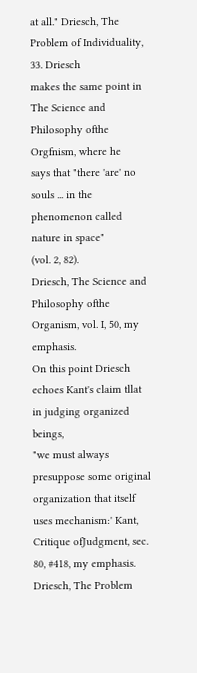at all." Driesch, The Problem of Individuality, 33. Driesch
makes the same point in The Science and Philosophy ofthe Orgfnism, where he
says that "there 'are' no souls ... in the phenomenon called nature in space"
(vol. 2, 82).
Driesch, The Science and Philosophy ofthe Organism, vol. I, 50, my emphasis.
On this point Driesch echoes Kant's claim tllat in judging organized beings,
"we must always presuppose some original organization that itself uses mechanism:' Kant, Critique ofJudgment, sec. 80, #418, my emphasis.
Driesch, The Problem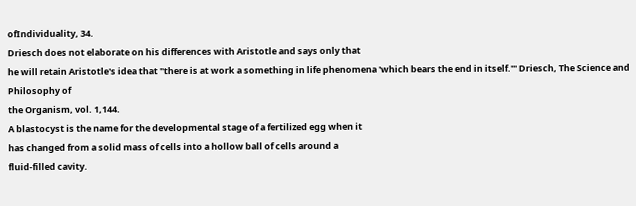ofIndividuality, 34.
Driesch does not elaborate on his differences with Aristotle and says only that
he will retain Aristotle's idea that "there is at work a something in life phenomena 'which bears the end in itself.''' Driesch, The Science and Philosophy of
the Organism, vol. 1,144.
A blastocyst is the name for the developmental stage of a fertilized egg when it
has changed from a solid mass of cells into a hollow ball of cells around a
fluid-filled cavity.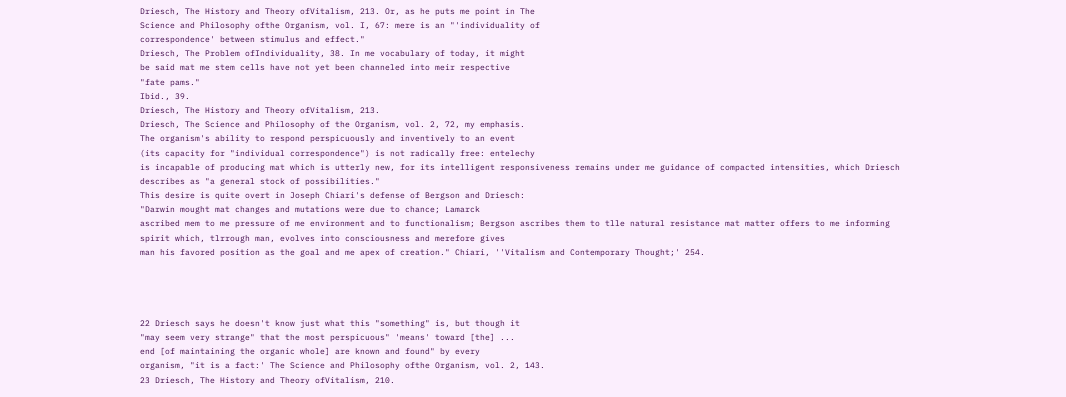Driesch, The History and Theory ofVitalism, 213. Or, as he puts me point in The
Science and Philosophy ofthe Organism, vol. I, 67: mere is an "'individuality of
correspondence' between stimulus and effect."
Driesch, The Problem ofIndividuality, 38. In me vocabulary of today, it might
be said mat me stem cells have not yet been channeled into meir respective
"fate pams."
Ibid., 39.
Driesch, The History and Theory ofVitalism, 213.
Driesch, The Science and Philosophy of the Organism, vol. 2, 72, my emphasis.
The organism's ability to respond perspicuously and inventively to an event
(its capacity for "individual correspondence") is not radically free: entelechy
is incapable of producing mat which is utterly new, for its intelligent responsiveness remains under me guidance of compacted intensities, which Driesch
describes as "a general stock of possibilities."
This desire is quite overt in Joseph Chiari's defense of Bergson and Driesch:
"Darwin mought mat changes and mutations were due to chance; Lamarck
ascribed mem to me pressure of me environment and to functionalism; Bergson ascribes them to tlle natural resistance mat matter offers to me informing
spirit which, tlrrough man, evolves into consciousness and merefore gives
man his favored position as the goal and me apex of creation." Chiari, ''Vitalism and Contemporary Thought;' 254.




22 Driesch says he doesn't know just what this "something" is, but though it
"may seem very strange" that the most perspicuous" 'means' toward [the] ...
end [of maintaining the organic whole] are known and found" by every
organism, "it is a fact:' The Science and Philosophy ofthe Organism, vol. 2, 143.
23 Driesch, The History and Theory ofVitalism, 210.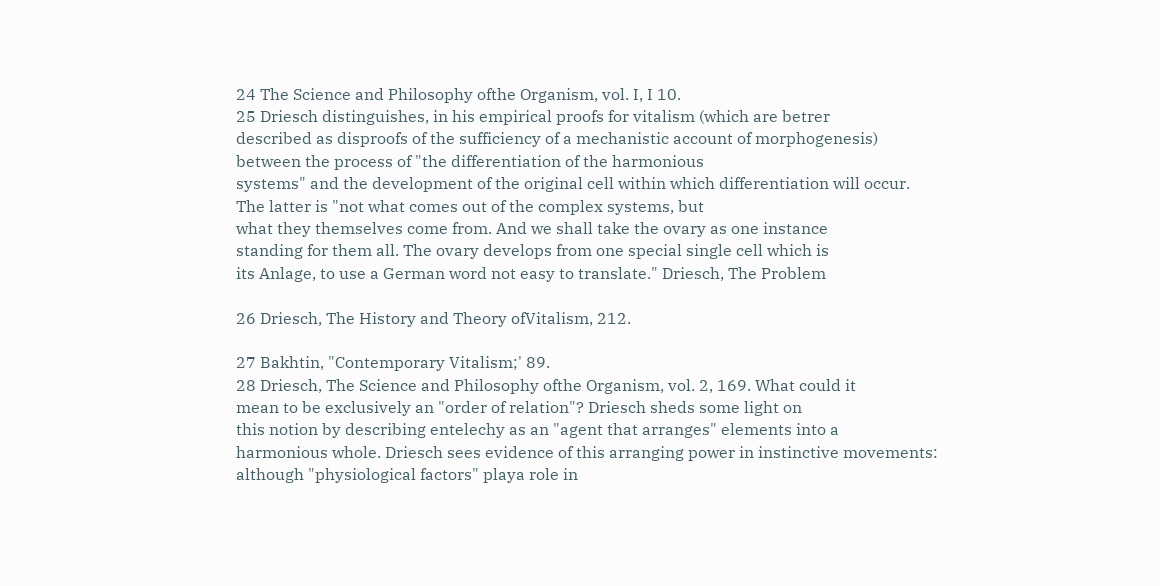24 The Science and Philosophy ofthe Organism, vol. I, I 10.
25 Driesch distinguishes, in his empirical proofs for vitalism (which are betrer
described as disproofs of the sufficiency of a mechanistic account of morphogenesis) between the process of "the differentiation of the harmonious
systems" and the development of the original cell within which differentiation will occur. The latter is "not what comes out of the complex systems, but
what they themselves come from. And we shall take the ovary as one instance
standing for them all. The ovary develops from one special single cell which is
its Anlage, to use a German word not easy to translate." Driesch, The Problem

26 Driesch, The History and Theory ofVitalism, 212.

27 Bakhtin, "Contemporary Vitalism;' 89.
28 Driesch, The Science and Philosophy ofthe Organism, vol. 2, 169. What could it
mean to be exclusively an "order of relation"? Driesch sheds some light on
this notion by describing entelechy as an "agent that arranges" elements into a
harmonious whole. Driesch sees evidence of this arranging power in instinctive movements: although "physiological factors" playa role in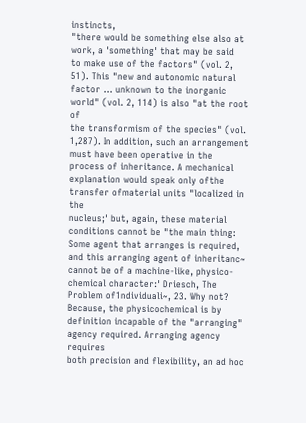instincts,
"there would be something else also at work, a 'something' that may be said
to make use of the factors" (vol. 2, 51). This "new and autonomic natural
factor ... unknown to the inorganic world" (vol. 2, 114) is also "at the root of
the transformism of the species" (vol. 1,287). In addition, such an arrangement must have been operative in the process of inheritance. A mechanical
explanation would speak only ofthe transfer ofmaterial units "localized in the
nucleus;' but, again, these material conditions cannot be "the main thing:
Some agent that arranges is required, and this arranging agent of inheritanc~
cannot be of a machine-like, physico-chemical character:' Driesch, The Problem of1ndividuali~, 23. Why not? Because, the physicochemical is by definition incapable of the "arranging" agency required. Arranging agency requires
both precision and flexibility, an ad hoc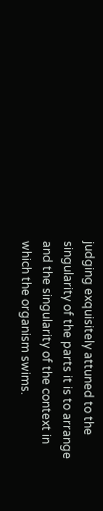judging exquisitely attuned to the
singularity of the parts it is to arrange and the singularity of the context in
which the organism swims.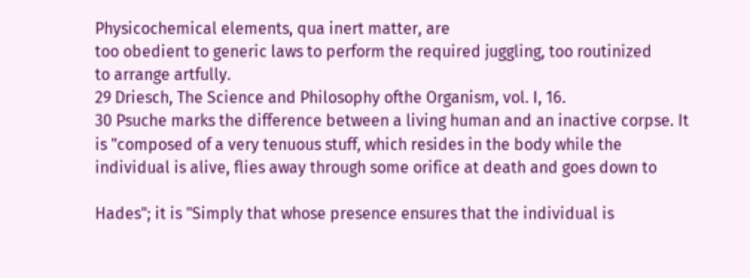Physicochemical elements, qua inert matter, are
too obedient to generic laws to perform the required juggling, too routinized
to arrange artfully.
29 Driesch, The Science and Philosophy ofthe Organism, vol. I, 16.
30 Psuche marks the difference between a living human and an inactive corpse. It
is "composed of a very tenuous stuff, which resides in the body while the
individual is alive, flies away through some orifice at death and goes down to

Hades"; it is "Simply that whose presence ensures that the individual is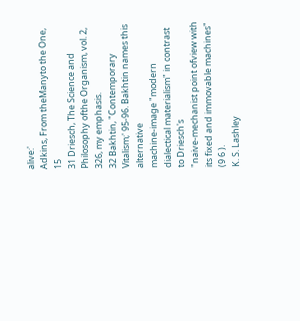alive:'
Adkins, From theManyto the One, 15
31 Driesch, The Science and Philosophy ofthe Organism, vol. 2, 326, my emphasis.
32 Bakhtin, "Contemporary Vitalism;' 95-96. Bakhtin names this alternative
machine-image "modern dialectical materialism" in contrast to Driesch's
"naive-mechanist point ofview with its fixed and immovable machines" (9 6 ).
K. S. Lashley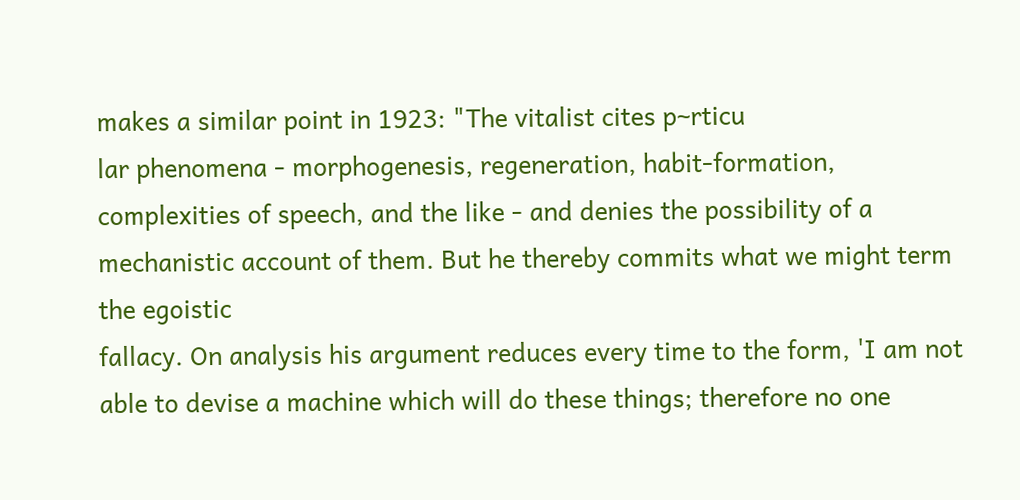makes a similar point in 1923: "The vitalist cites p~rticu
lar phenomena - morphogenesis, regeneration, habit-formation, complexities of speech, and the like - and denies the possibility of a mechanistic account of them. But he thereby commits what we might term the egoistic
fallacy. On analysis his argument reduces every time to the form, 'I am not
able to devise a machine which will do these things; therefore no one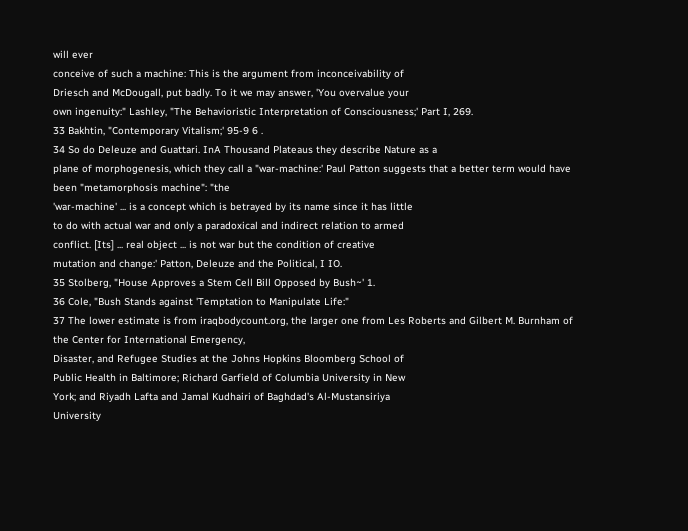will ever
conceive of such a machine: This is the argument from inconceivability of
Driesch and McDougall, put badly. To it we may answer, 'You overvalue your
own ingenuity:" Lashley, "The Behavioristic Interpretation of Consciousness;' Part I, 269.
33 Bakhtin, "Contemporary Vitalism;' 95-9 6 .
34 So do Deleuze and Guattari. InA Thousand Plateaus they describe Nature as a
plane of morphogenesis, which they call a "war-machine:' Paul Patton suggests that a better term would have been "metamorphosis machine": "the
'war-machine' ... is a concept which is betrayed by its name since it has little
to do with actual war and only a paradoxical and indirect relation to armed
conflict. [Its] ... real object ... is not war but the condition of creative
mutation and change:' Patton, Deleuze and the Political, I IO.
35 Stolberg, "House Approves a Stem Cell Bill Opposed by Bush~' 1.
36 Cole, "Bush Stands against 'Temptation to Manipulate Life:"
37 The lower estimate is from iraqbodycount.org, the larger one from Les Roberts and Gilbert M. Burnham of the Center for International Emergency,
Disaster, and Refugee Studies at the Johns Hopkins Bloomberg School of
Public Health in Baltimore; Richard Garfield of Columbia University in New
York; and Riyadh Lafta and Jamal Kudhairi of Baghdad's Al-Mustansiriya
University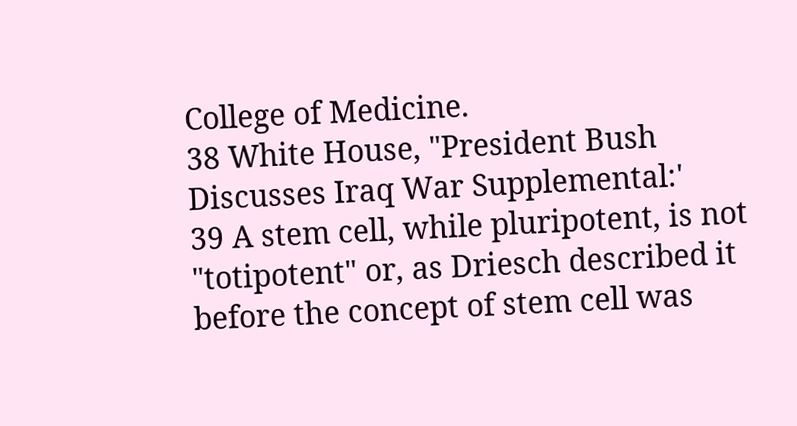College of Medicine.
38 White House, "President Bush Discusses Iraq War Supplemental:'
39 A stem cell, while pluripotent, is not "totipotent" or, as Driesch described it
before the concept of stem cell was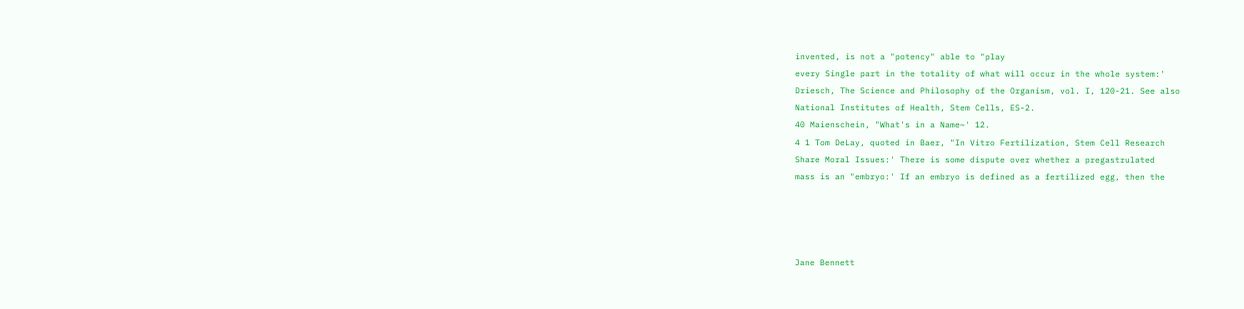invented, is not a "potency" able to "play
every Single part in the totality of what will occur in the whole system:'
Driesch, The Science and Philosophy of the Organism, vol. I, 120-21. See also
National Institutes of Health, Stem Cells, ES-2.
40 Maienschein, "What's in a Name~' 12.
4 1 Tom DeLay, quoted in Baer, "In Vitro Fertilization, Stem Cell Research
Share Moral Issues:' There is some dispute over whether a pregastrulated
mass is an "embryo:' If an embryo is defined as a fertilized egg, then the




Jane Bennett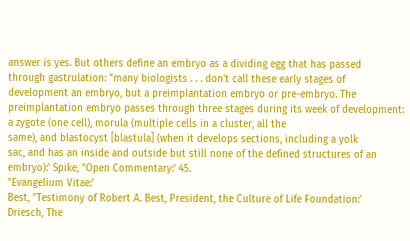answer is yes. But others define an embryo as a dividing egg that has passed
through gastrulation: "many biologists . . . don't call these early stages of
development an embryo, but a preimplantation embryo or pre-embryo. The
preimplantation embryo passes through three stages during its week of development: a zygote (one cell), morula (multiple cells in a cluster, all the
same), and blastocyst [blastula] (when it develops sections, including a yolk
sac, and has an inside and outside but still none of the defined structures of an
embryo):' Spike, "Open Commentary:' 45.
"Evangelium Vitae:'
Best, "Testimony of Robert A. Best, President, the Culture of Life Foundation:'
Driesch, The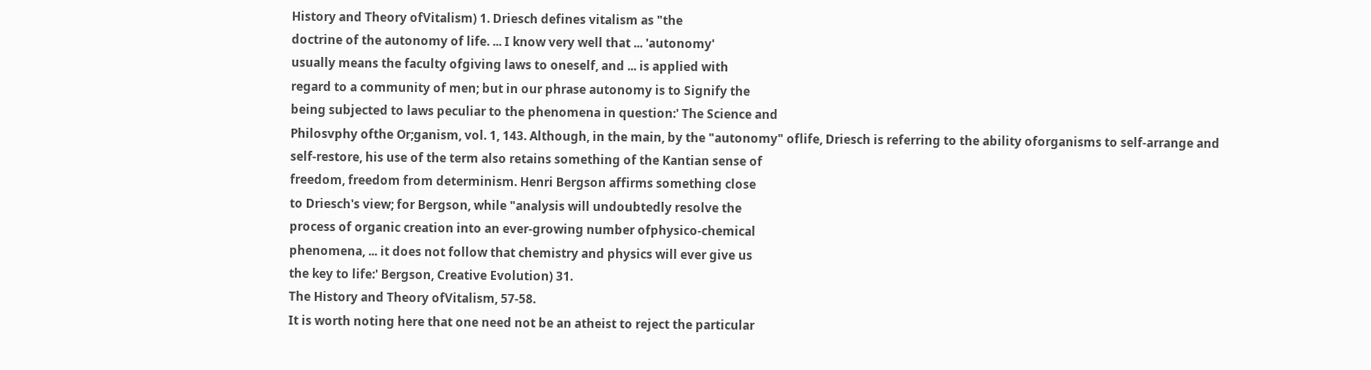History and Theory ofVitalism) 1. Driesch defines vitalism as "the
doctrine of the autonomy of life. ... I know very well that ... 'autonomy'
usually means the faculty ofgiving laws to oneself, and ... is applied with
regard to a community of men; but in our phrase autonomy is to Signify the
being subjected to laws peculiar to the phenomena in question:' The Science and
Philosvphy ofthe Or;ganism, vol. 1, 143. Although, in the main, by the "autonomy" oflife, Driesch is referring to the ability oforganisms to self-arrange and
self-restore, his use of the term also retains something of the Kantian sense of
freedom, freedom from determinism. Henri Bergson affirms something close
to Driesch's view; for Bergson, while "analysis will undoubtedly resolve the
process of organic creation into an ever-growing number ofphysico-chemical
phenomena, ... it does not follow that chemistry and physics will ever give us
the key to life:' Bergson, Creative Evolution) 31.
The History and Theory ofVitalism, 57-58.
It is worth noting here that one need not be an atheist to reject the particular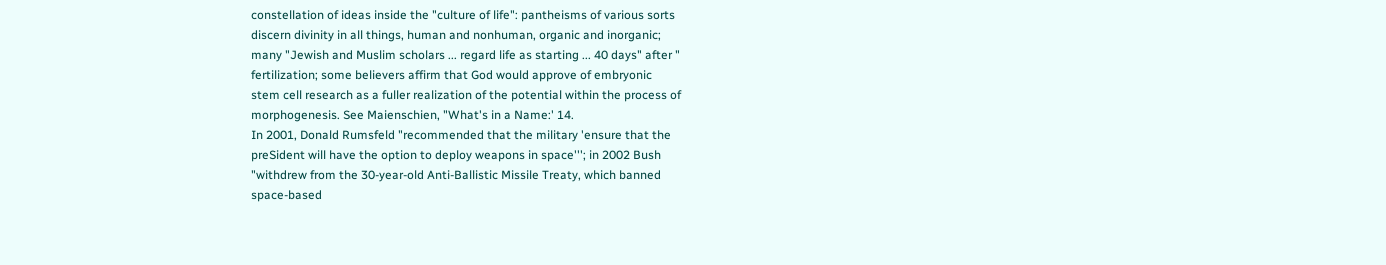constellation of ideas inside the "culture of life": pantheisms of various sorts
discern divinity in all things, human and nonhuman, organic and inorganic;
many "Jewish and Muslim scholars ... regard life as starting ... 40 days" after "
fertilization; some believers affirm that God would approve of embryonic
stem cell research as a fuller realization of the potential within the process of
morphogenesis. See Maienschien, "What's in a Name:' 14.
In 2001, Donald Rumsfeld "recommended that the military 'ensure that the
preSident will have the option to deploy weapons in space'''; in 2002 Bush
"withdrew from the 30-year-old Anti-Ballistic Missile Treaty, which banned
space-based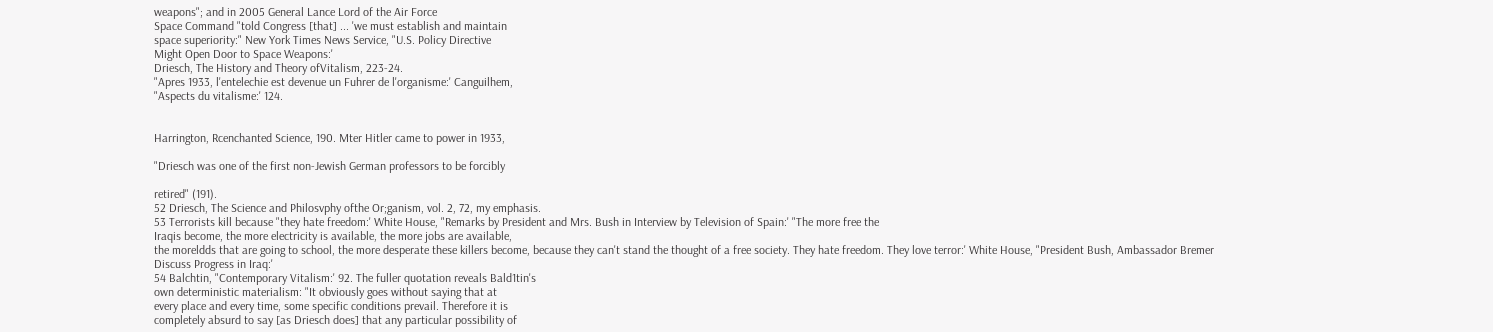weapons"; and in 2005 General Lance Lord of the Air Force
Space Command "told Congress [that] ... 'we must establish and maintain
space superiority:" New York Times News Service, "U.S. Policy Directive
Might Open Door to Space Weapons:'
Driesch, The History and Theory ofVitalism, 223-24.
"Apres 1933, l'entelechie est devenue un Fuhrer de l'organisme:' Canguilhem,
"Aspects du vitalisme:' 124.


Harrington, Rcenchanted Science, 190. Mter Hitler came to power in 1933,

"Driesch was one of the first non-Jewish German professors to be forcibly

retired" (191).
52 Driesch, The Science and Philosvphy ofthe Or;ganism, vol. 2, 72, my emphasis.
53 Terrorists kill because "they hate freedom:' White House, "Remarks by President and Mrs. Bush in Interview by Television of Spain:' "The more free the
Iraqis become, the more electricity is available, the more jobs are available,
the moreldds that are going to school, the more desperate these killers become, because they can't stand the thought of a free society. They hate freedom. They love terror:' White House, "President Bush, Ambassador Bremer
Discuss Progress in Iraq:'
54 Balchtin, "Contemporary Vitalism:' 92. The fuller quotation reveals Bald1tin's
own deterministic materialism: "It obviously goes without saying that at
every place and every time, some specific conditions prevail. Therefore it is
completely absurd to say [as Driesch does] that any particular possibility of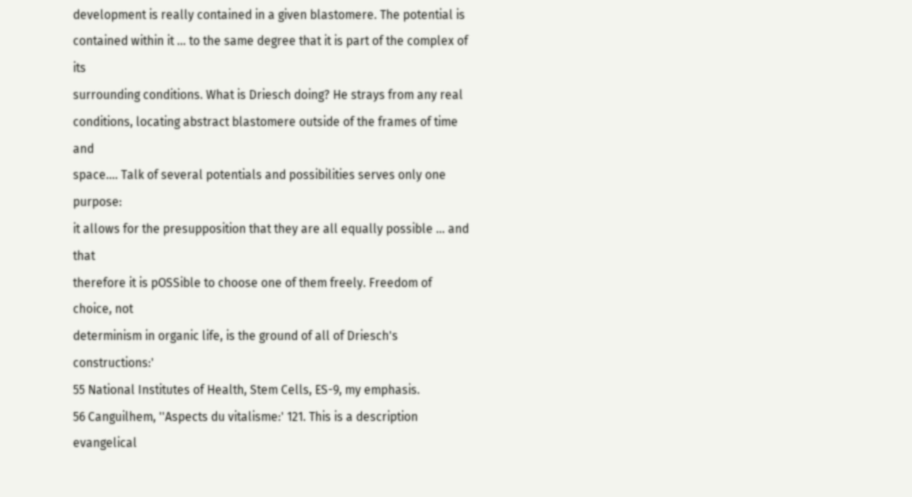development is really contained in a given blastomere. The potential is contained within it ... to the same degree that it is part of the complex of its
surrounding conditions. What is Driesch doing? He strays from any real
conditions, locating abstract blastomere outside of the frames of time and
space.... Talk of several potentials and possibilities serves only one purpose:
it allows for the presupposition that they are all equally possible ... and that
therefore it is pOSSible to choose one of them freely. Freedom of choice, not
determinism in organic life, is the ground of all of Driesch's constructions:'
55 National Institutes of Health, Stem Cells, ES-9, my emphasis.
56 Canguilhem, ''Aspects du vitalisme:' 121. This is a description evangelical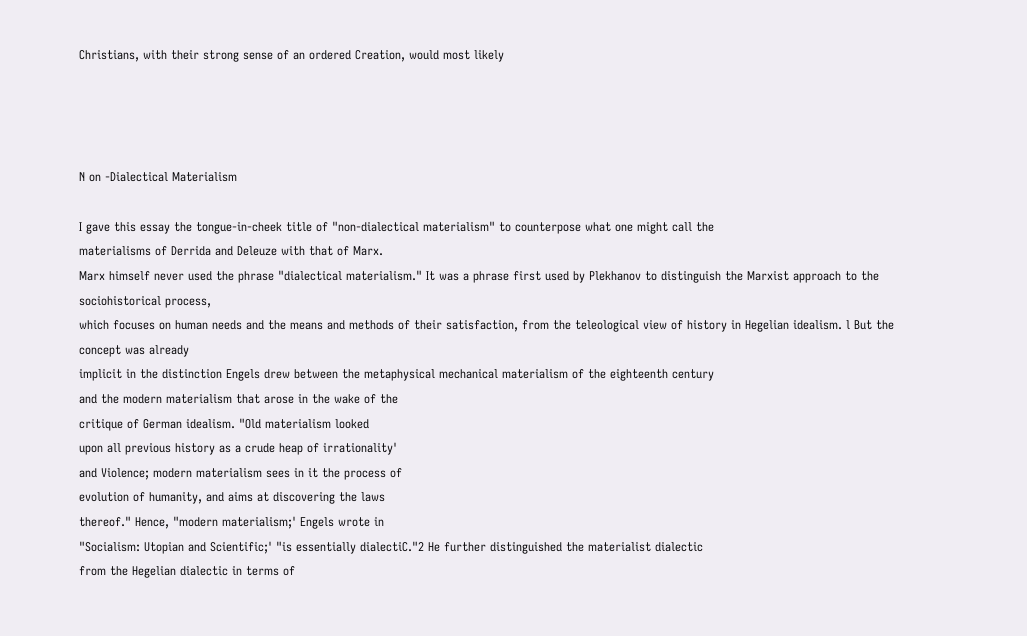Christians, with their strong sense of an ordered Creation, would most likely




N on -Dialectical Materialism

I gave this essay the tongue-in-cheek title of "non-dialectical materialism" to counterpose what one might call the
materialisms of Derrida and Deleuze with that of Marx.
Marx himself never used the phrase "dialectical materialism." It was a phrase first used by Plekhanov to distinguish the Marxist approach to the sociohistorical process,
which focuses on human needs and the means and methods of their satisfaction, from the teleological view of history in Hegelian idealism. l But the concept was already
implicit in the distinction Engels drew between the metaphysical mechanical materialism of the eighteenth century
and the modern materialism that arose in the wake of the
critique of German idealism. "Old materialism looked
upon all previous history as a crude heap of irrationality'
and Violence; modern materialism sees in it the process of
evolution of humanity, and aims at discovering the laws
thereof." Hence, "modern materialism;' Engels wrote in
"Socialism: Utopian and Scientific;' "is essentially dialectiC."2 He further distinguished the materialist dialectic
from the Hegelian dialectic in terms of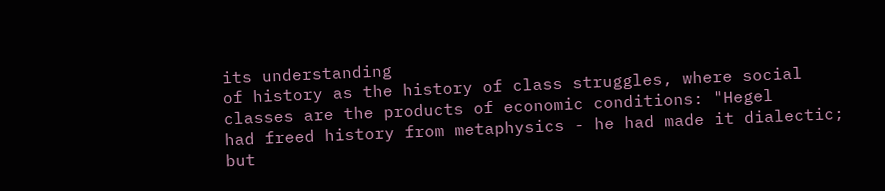its understanding
of history as the history of class struggles, where social
classes are the products of economic conditions: "Hegel
had freed history from metaphysics - he had made it dialectic; but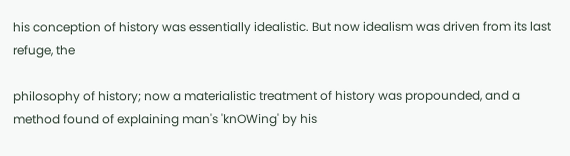his conception of history was essentially idealistic. But now idealism was driven from its last refuge, the

philosophy of history; now a materialistic treatment of history was propounded, and a method found of explaining man's 'knOWing' by his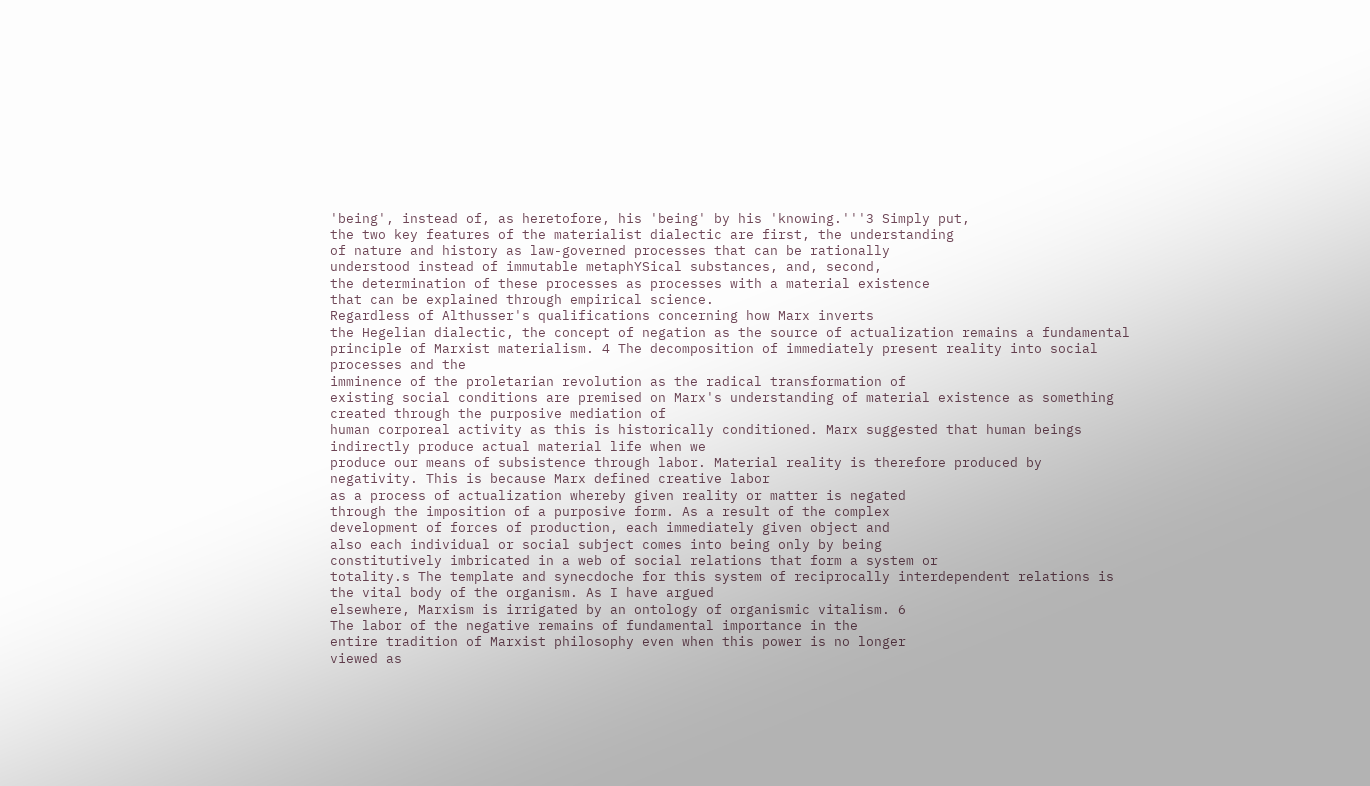'being', instead of, as heretofore, his 'being' by his 'knowing.'''3 Simply put,
the two key features of the materialist dialectic are first, the understanding
of nature and history as law-governed processes that can be rationally
understood instead of immutable metaphYSical substances, and, second,
the determination of these processes as processes with a material existence
that can be explained through empirical science.
Regardless of Althusser's qualifications concerning how Marx inverts
the Hegelian dialectic, the concept of negation as the source of actualization remains a fundamental principle of Marxist materialism. 4 The decomposition of immediately present reality into social processes and the
imminence of the proletarian revolution as the radical transformation of
existing social conditions are premised on Marx's understanding of material existence as something created through the purposive mediation of
human corporeal activity as this is historically conditioned. Marx suggested that human beings indirectly produce actual material life when we
produce our means of subsistence through labor. Material reality is therefore produced by negativity. This is because Marx defined creative labor
as a process of actualization whereby given reality or matter is negated
through the imposition of a purposive form. As a result of the complex
development of forces of production, each immediately given object and
also each individual or social subject comes into being only by being
constitutively imbricated in a web of social relations that form a system or
totality.s The template and synecdoche for this system of reciprocally interdependent relations is the vital body of the organism. As I have argued
elsewhere, Marxism is irrigated by an ontology of organismic vitalism. 6
The labor of the negative remains of fundamental importance in the
entire tradition of Marxist philosophy even when this power is no longer
viewed as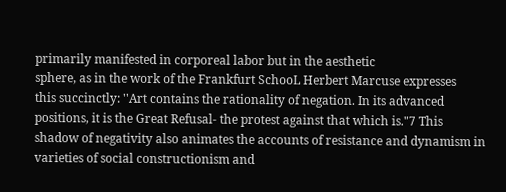primarily manifested in corporeal labor but in the aesthetic
sphere, as in the work of the Frankfurt SchooL Herbert Marcuse expresses
this succinctly: ''Art contains the rationality of negation. In its advanced
positions, it is the Great Refusal- the protest against that which is."7 This
shadow of negativity also animates the accounts of resistance and dynamism in varieties of social constructionism and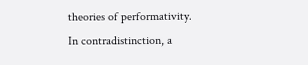theories of performativity.
In contradistinction, a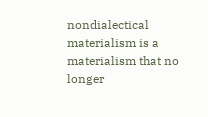nondialectical materialism is a materialism that no
longer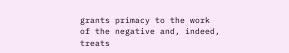grants primacy to the work of the negative and, indeed, treats